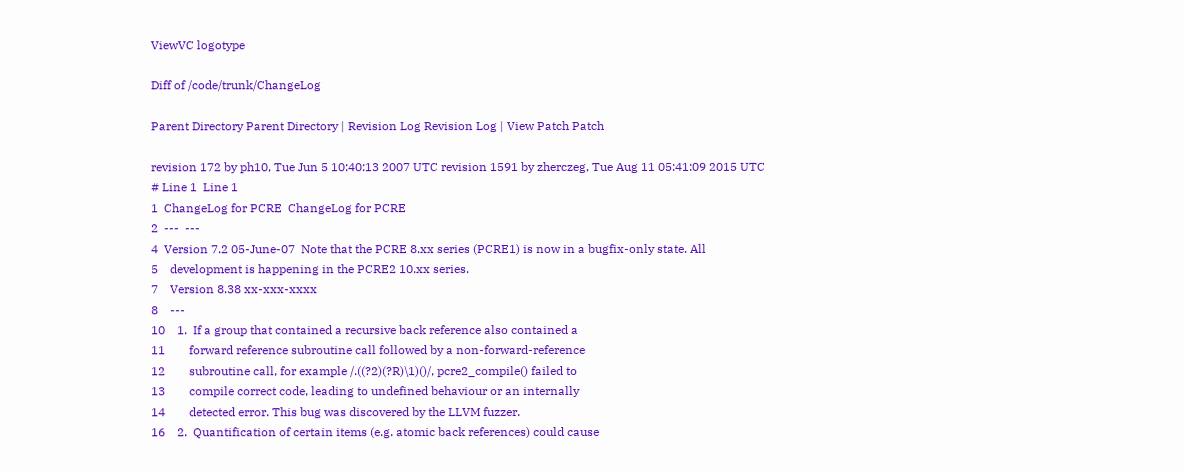ViewVC logotype

Diff of /code/trunk/ChangeLog

Parent Directory Parent Directory | Revision Log Revision Log | View Patch Patch

revision 172 by ph10, Tue Jun 5 10:40:13 2007 UTC revision 1591 by zherczeg, Tue Aug 11 05:41:09 2015 UTC
# Line 1  Line 1
1  ChangeLog for PCRE  ChangeLog for PCRE
2  ---  ---
4  Version 7.2 05-June-07  Note that the PCRE 8.xx series (PCRE1) is now in a bugfix-only state. All
5    development is happening in the PCRE2 10.xx series.
7    Version 8.38 xx-xxx-xxxx
8    ---
10    1.  If a group that contained a recursive back reference also contained a
11        forward reference subroutine call followed by a non-forward-reference
12        subroutine call, for example /.((?2)(?R)\1)()/, pcre2_compile() failed to
13        compile correct code, leading to undefined behaviour or an internally
14        detected error. This bug was discovered by the LLVM fuzzer.
16    2.  Quantification of certain items (e.g. atomic back references) could cause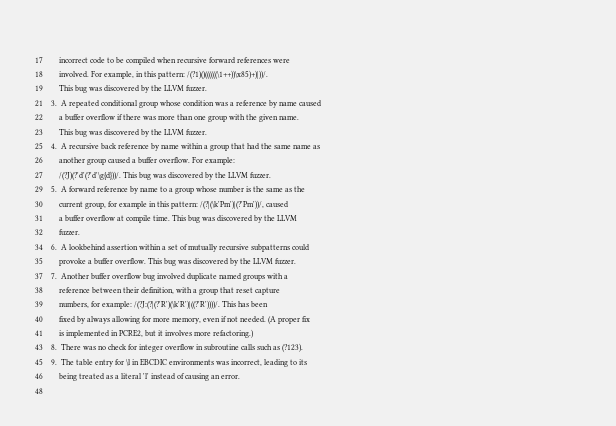17        incorrect code to be compiled when recursive forward references were
18        involved. For example, in this pattern: /(?1)()((((((\1++))\x85)+)|))/.
19        This bug was discovered by the LLVM fuzzer.
21    3.  A repeated conditional group whose condition was a reference by name caused
22        a buffer overflow if there was more than one group with the given name.
23        This bug was discovered by the LLVM fuzzer.
25    4.  A recursive back reference by name within a group that had the same name as
26        another group caused a buffer overflow. For example:
27        /(?J)(?'d'(?'d'\g{d}))/. This bug was discovered by the LLVM fuzzer.
29    5.  A forward reference by name to a group whose number is the same as the
30        current group, for example in this pattern: /(?|(\k'Pm')|(?'Pm'))/, caused
31        a buffer overflow at compile time. This bug was discovered by the LLVM
32        fuzzer.
34    6.  A lookbehind assertion within a set of mutually recursive subpatterns could
35        provoke a buffer overflow. This bug was discovered by the LLVM fuzzer.
37    7.  Another buffer overflow bug involved duplicate named groups with a
38        reference between their definition, with a group that reset capture
39        numbers, for example: /(?J:(?|(?'R')(\k'R')|((?'R'))))/. This has been
40        fixed by always allowing for more memory, even if not needed. (A proper fix
41        is implemented in PCRE2, but it involves more refactoring.)
43    8.  There was no check for integer overflow in subroutine calls such as (?123).
45    9.  The table entry for \l in EBCDIC environments was incorrect, leading to its
46        being treated as a literal 'l' instead of causing an error.
48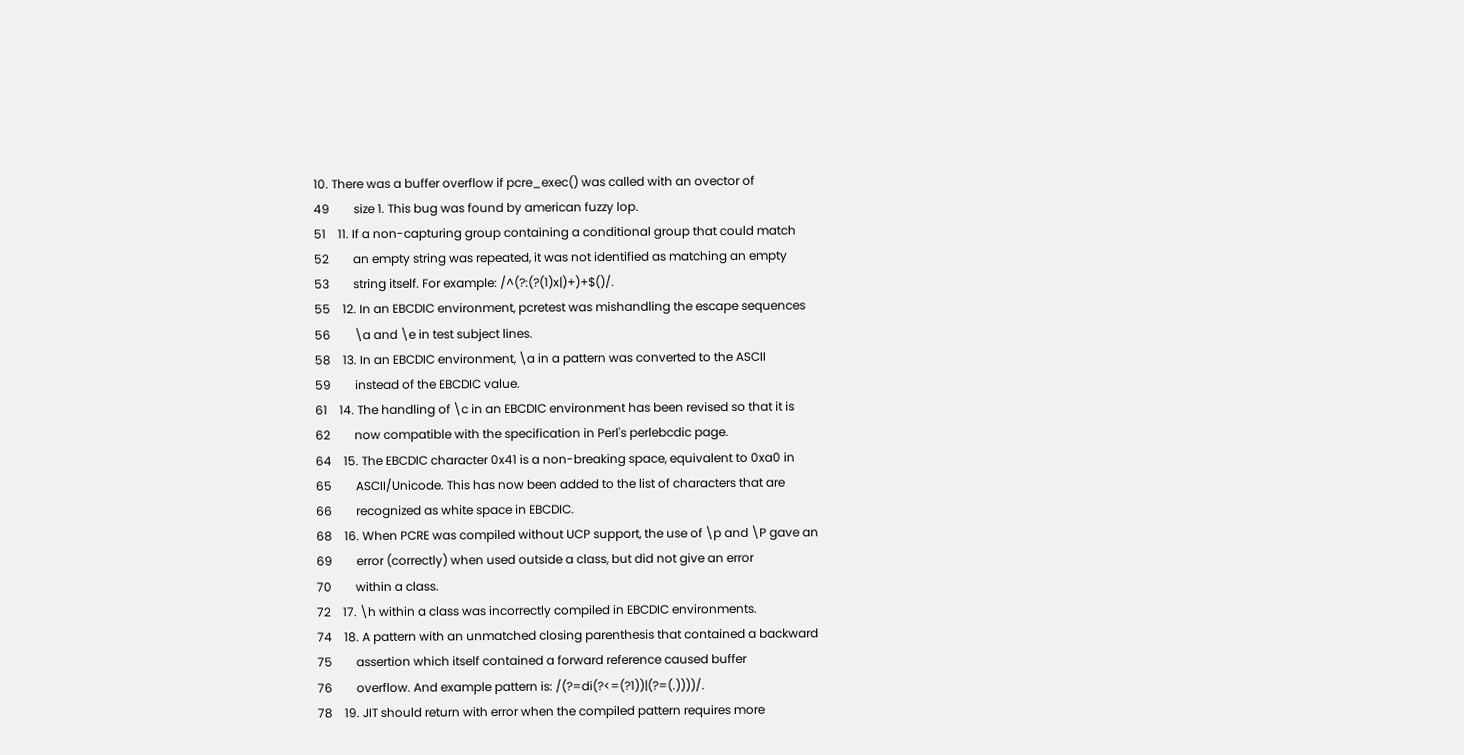10. There was a buffer overflow if pcre_exec() was called with an ovector of
49        size 1. This bug was found by american fuzzy lop.
51    11. If a non-capturing group containing a conditional group that could match
52        an empty string was repeated, it was not identified as matching an empty
53        string itself. For example: /^(?:(?(1)x|)+)+$()/.
55    12. In an EBCDIC environment, pcretest was mishandling the escape sequences
56        \a and \e in test subject lines.
58    13. In an EBCDIC environment, \a in a pattern was converted to the ASCII
59        instead of the EBCDIC value.
61    14. The handling of \c in an EBCDIC environment has been revised so that it is
62        now compatible with the specification in Perl's perlebcdic page.
64    15. The EBCDIC character 0x41 is a non-breaking space, equivalent to 0xa0 in
65        ASCII/Unicode. This has now been added to the list of characters that are
66        recognized as white space in EBCDIC.
68    16. When PCRE was compiled without UCP support, the use of \p and \P gave an
69        error (correctly) when used outside a class, but did not give an error
70        within a class.
72    17. \h within a class was incorrectly compiled in EBCDIC environments.
74    18. A pattern with an unmatched closing parenthesis that contained a backward
75        assertion which itself contained a forward reference caused buffer
76        overflow. And example pattern is: /(?=di(?<=(?1))|(?=(.))))/.
78    19. JIT should return with error when the compiled pattern requires more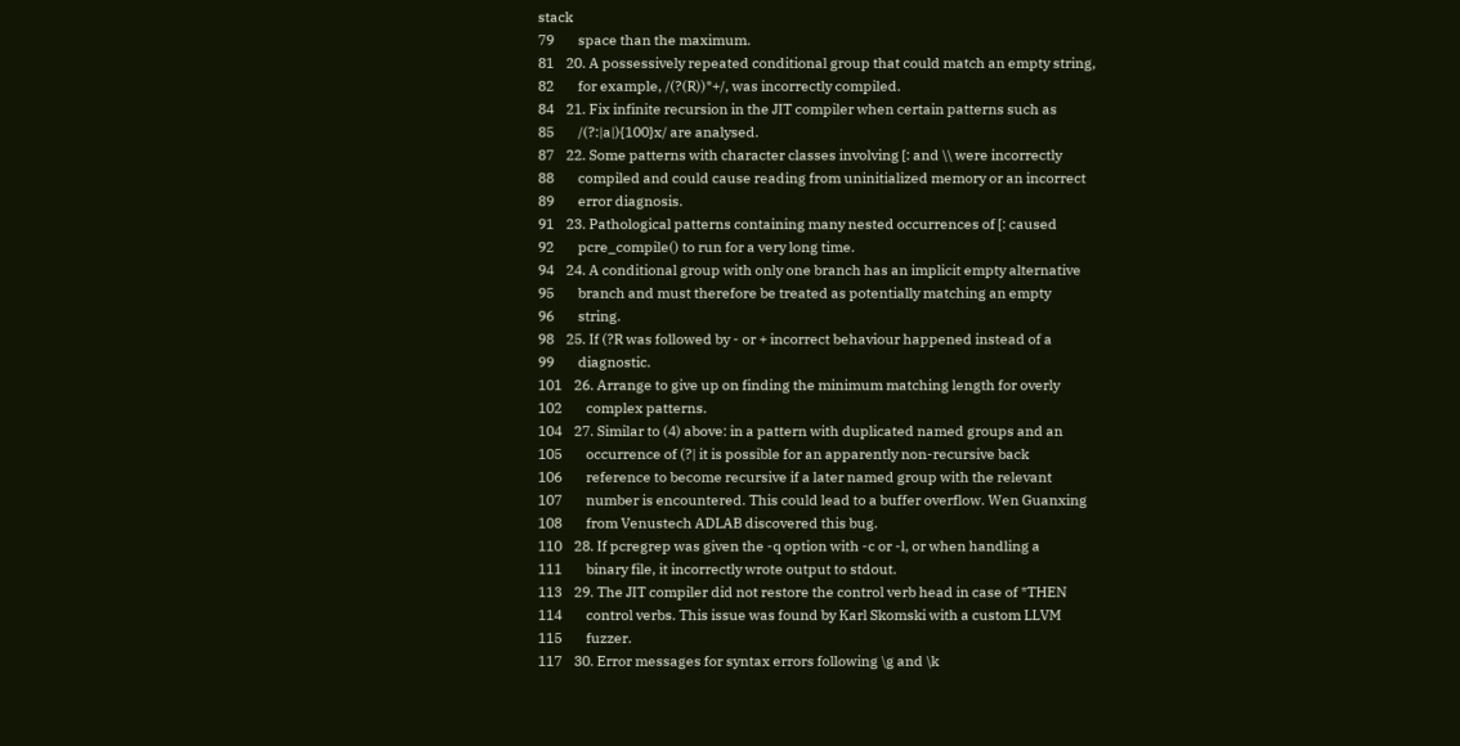stack
79        space than the maximum.
81    20. A possessively repeated conditional group that could match an empty string,
82        for example, /(?(R))*+/, was incorrectly compiled.
84    21. Fix infinite recursion in the JIT compiler when certain patterns such as
85        /(?:|a|){100}x/ are analysed.
87    22. Some patterns with character classes involving [: and \\ were incorrectly
88        compiled and could cause reading from uninitialized memory or an incorrect
89        error diagnosis.
91    23. Pathological patterns containing many nested occurrences of [: caused
92        pcre_compile() to run for a very long time.
94    24. A conditional group with only one branch has an implicit empty alternative
95        branch and must therefore be treated as potentially matching an empty
96        string.
98    25. If (?R was followed by - or + incorrect behaviour happened instead of a
99        diagnostic.
101    26. Arrange to give up on finding the minimum matching length for overly
102        complex patterns.
104    27. Similar to (4) above: in a pattern with duplicated named groups and an
105        occurrence of (?| it is possible for an apparently non-recursive back
106        reference to become recursive if a later named group with the relevant
107        number is encountered. This could lead to a buffer overflow. Wen Guanxing
108        from Venustech ADLAB discovered this bug.
110    28. If pcregrep was given the -q option with -c or -l, or when handling a
111        binary file, it incorrectly wrote output to stdout.
113    29. The JIT compiler did not restore the control verb head in case of *THEN
114        control verbs. This issue was found by Karl Skomski with a custom LLVM
115        fuzzer.
117    30. Error messages for syntax errors following \g and \k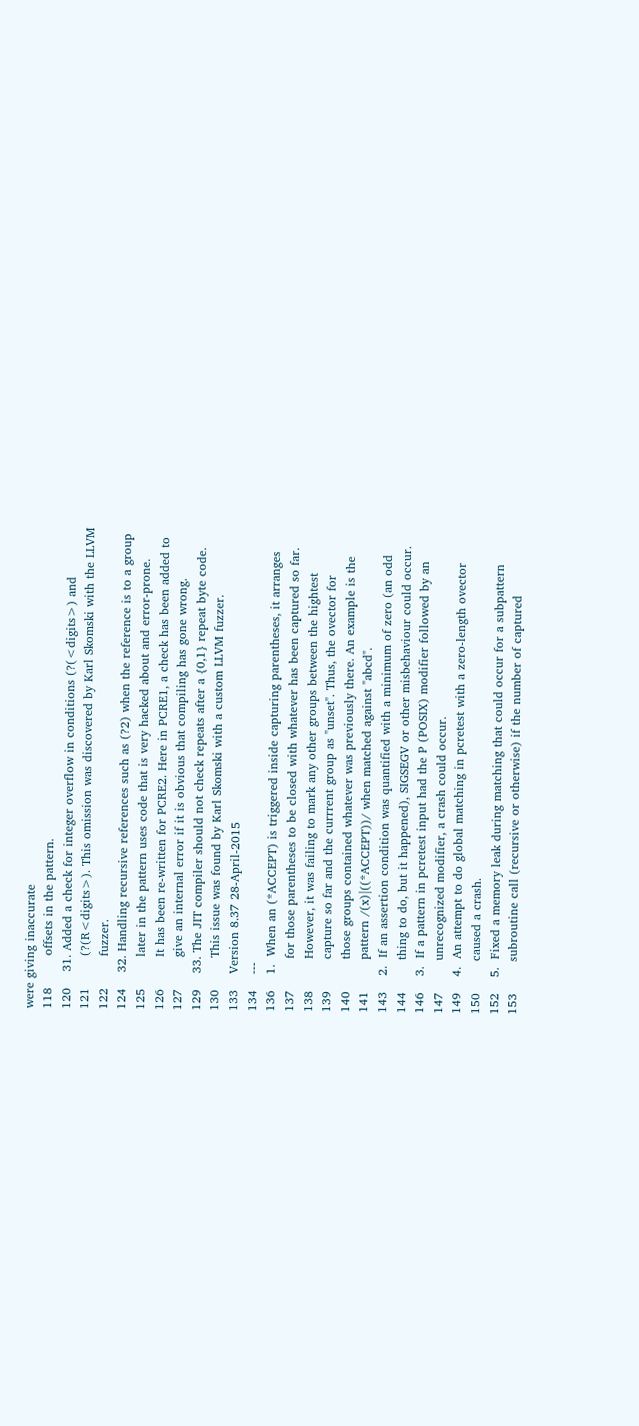were giving inaccurate
118        offsets in the pattern.
120    31. Added a check for integer overflow in conditions (?(<digits>) and
121        (?(R<digits>). This omission was discovered by Karl Skomski with the LLVM
122        fuzzer.
124    32. Handling recursive references such as (?2) when the reference is to a group
125        later in the pattern uses code that is very hacked about and error-prone.
126        It has been re-written for PCRE2. Here in PCRE1, a check has been added to
127        give an internal error if it is obvious that compiling has gone wrong.
129    33. The JIT compiler should not check repeats after a {0,1} repeat byte code.
130        This issue was found by Karl Skomski with a custom LLVM fuzzer.
133    Version 8.37 28-April-2015
134    ---
136    1.  When an (*ACCEPT) is triggered inside capturing parentheses, it arranges
137        for those parentheses to be closed with whatever has been captured so far.
138        However, it was failing to mark any other groups between the hightest
139        capture so far and the currrent group as "unset". Thus, the ovector for
140        those groups contained whatever was previously there. An example is the
141        pattern /(x)|((*ACCEPT))/ when matched against "abcd".
143    2.  If an assertion condition was quantified with a minimum of zero (an odd
144        thing to do, but it happened), SIGSEGV or other misbehaviour could occur.
146    3.  If a pattern in pcretest input had the P (POSIX) modifier followed by an
147        unrecognized modifier, a crash could occur.
149    4.  An attempt to do global matching in pcretest with a zero-length ovector
150        caused a crash.
152    5.  Fixed a memory leak during matching that could occur for a subpattern
153        subroutine call (recursive or otherwise) if the number of captured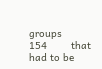groups
154        that had to be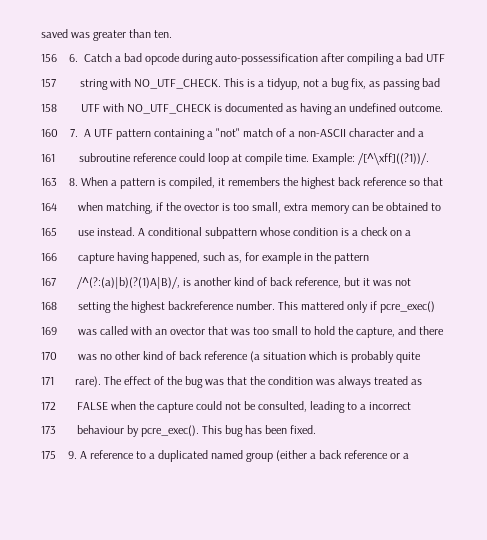saved was greater than ten.
156    6.  Catch a bad opcode during auto-possessification after compiling a bad UTF
157        string with NO_UTF_CHECK. This is a tidyup, not a bug fix, as passing bad
158        UTF with NO_UTF_CHECK is documented as having an undefined outcome.
160    7.  A UTF pattern containing a "not" match of a non-ASCII character and a
161        subroutine reference could loop at compile time. Example: /[^\xff]((?1))/.
163    8. When a pattern is compiled, it remembers the highest back reference so that
164       when matching, if the ovector is too small, extra memory can be obtained to
165       use instead. A conditional subpattern whose condition is a check on a
166       capture having happened, such as, for example in the pattern
167       /^(?:(a)|b)(?(1)A|B)/, is another kind of back reference, but it was not
168       setting the highest backreference number. This mattered only if pcre_exec()
169       was called with an ovector that was too small to hold the capture, and there
170       was no other kind of back reference (a situation which is probably quite
171       rare). The effect of the bug was that the condition was always treated as
172       FALSE when the capture could not be consulted, leading to a incorrect
173       behaviour by pcre_exec(). This bug has been fixed.
175    9. A reference to a duplicated named group (either a back reference or a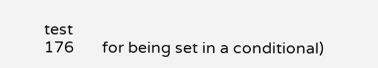test
176       for being set in a conditional)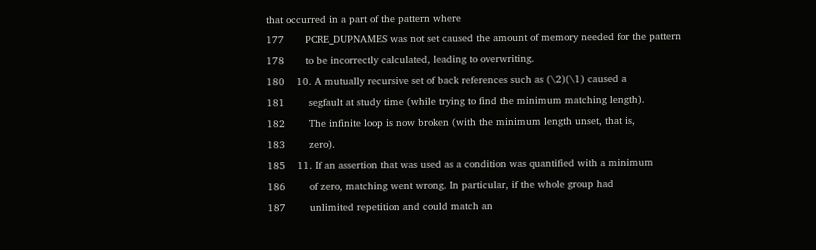that occurred in a part of the pattern where
177       PCRE_DUPNAMES was not set caused the amount of memory needed for the pattern
178       to be incorrectly calculated, leading to overwriting.
180    10. A mutually recursive set of back references such as (\2)(\1) caused a
181        segfault at study time (while trying to find the minimum matching length).
182        The infinite loop is now broken (with the minimum length unset, that is,
183        zero).
185    11. If an assertion that was used as a condition was quantified with a minimum
186        of zero, matching went wrong. In particular, if the whole group had
187        unlimited repetition and could match an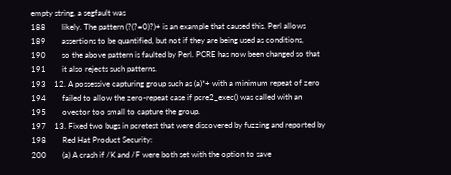empty string, a segfault was
188        likely. The pattern (?(?=0)?)+ is an example that caused this. Perl allows
189        assertions to be quantified, but not if they are being used as conditions,
190        so the above pattern is faulted by Perl. PCRE has now been changed so that
191        it also rejects such patterns.
193    12. A possessive capturing group such as (a)*+ with a minimum repeat of zero
194        failed to allow the zero-repeat case if pcre2_exec() was called with an
195        ovector too small to capture the group.
197    13. Fixed two bugs in pcretest that were discovered by fuzzing and reported by
198        Red Hat Product Security:
200        (a) A crash if /K and /F were both set with the option to save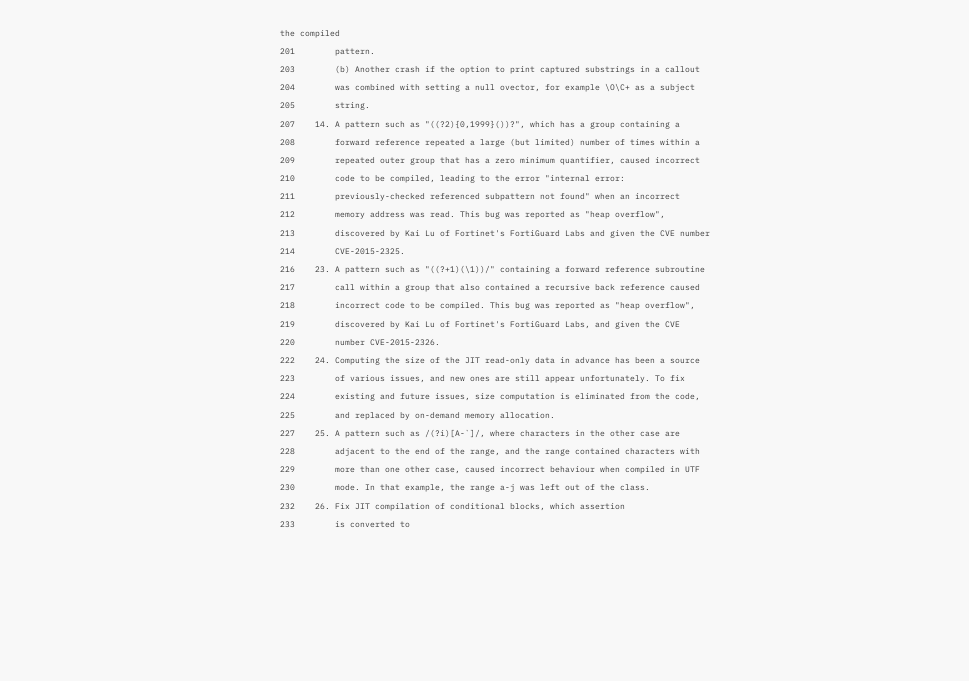the compiled
201        pattern.
203        (b) Another crash if the option to print captured substrings in a callout
204        was combined with setting a null ovector, for example \O\C+ as a subject
205        string.
207    14. A pattern such as "((?2){0,1999}())?", which has a group containing a
208        forward reference repeated a large (but limited) number of times within a
209        repeated outer group that has a zero minimum quantifier, caused incorrect
210        code to be compiled, leading to the error "internal error:
211        previously-checked referenced subpattern not found" when an incorrect
212        memory address was read. This bug was reported as "heap overflow",
213        discovered by Kai Lu of Fortinet's FortiGuard Labs and given the CVE number
214        CVE-2015-2325.
216    23. A pattern such as "((?+1)(\1))/" containing a forward reference subroutine
217        call within a group that also contained a recursive back reference caused
218        incorrect code to be compiled. This bug was reported as "heap overflow",
219        discovered by Kai Lu of Fortinet's FortiGuard Labs, and given the CVE
220        number CVE-2015-2326.
222    24. Computing the size of the JIT read-only data in advance has been a source
223        of various issues, and new ones are still appear unfortunately. To fix
224        existing and future issues, size computation is eliminated from the code,
225        and replaced by on-demand memory allocation.
227    25. A pattern such as /(?i)[A-`]/, where characters in the other case are
228        adjacent to the end of the range, and the range contained characters with
229        more than one other case, caused incorrect behaviour when compiled in UTF
230        mode. In that example, the range a-j was left out of the class.
232    26. Fix JIT compilation of conditional blocks, which assertion
233        is converted to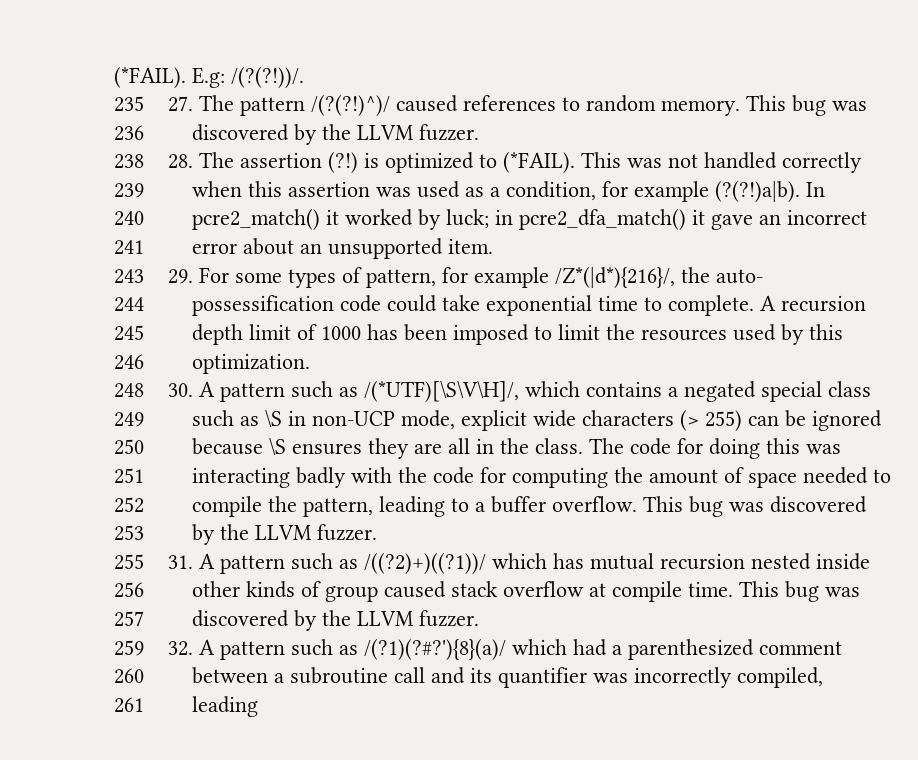(*FAIL). E.g: /(?(?!))/.
235    27. The pattern /(?(?!)^)/ caused references to random memory. This bug was
236        discovered by the LLVM fuzzer.
238    28. The assertion (?!) is optimized to (*FAIL). This was not handled correctly
239        when this assertion was used as a condition, for example (?(?!)a|b). In
240        pcre2_match() it worked by luck; in pcre2_dfa_match() it gave an incorrect
241        error about an unsupported item.
243    29. For some types of pattern, for example /Z*(|d*){216}/, the auto-
244        possessification code could take exponential time to complete. A recursion
245        depth limit of 1000 has been imposed to limit the resources used by this
246        optimization.
248    30. A pattern such as /(*UTF)[\S\V\H]/, which contains a negated special class
249        such as \S in non-UCP mode, explicit wide characters (> 255) can be ignored
250        because \S ensures they are all in the class. The code for doing this was
251        interacting badly with the code for computing the amount of space needed to
252        compile the pattern, leading to a buffer overflow. This bug was discovered
253        by the LLVM fuzzer.
255    31. A pattern such as /((?2)+)((?1))/ which has mutual recursion nested inside
256        other kinds of group caused stack overflow at compile time. This bug was
257        discovered by the LLVM fuzzer.
259    32. A pattern such as /(?1)(?#?'){8}(a)/ which had a parenthesized comment
260        between a subroutine call and its quantifier was incorrectly compiled,
261        leading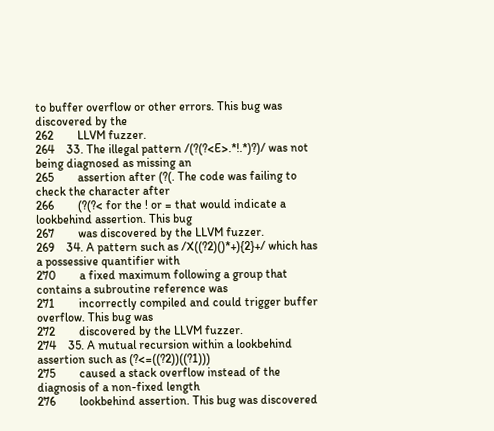to buffer overflow or other errors. This bug was discovered by the
262        LLVM fuzzer.
264    33. The illegal pattern /(?(?<E>.*!.*)?)/ was not being diagnosed as missing an
265        assertion after (?(. The code was failing to check the character after
266        (?(?< for the ! or = that would indicate a lookbehind assertion. This bug
267        was discovered by the LLVM fuzzer.
269    34. A pattern such as /X((?2)()*+){2}+/ which has a possessive quantifier with
270        a fixed maximum following a group that contains a subroutine reference was
271        incorrectly compiled and could trigger buffer overflow. This bug was
272        discovered by the LLVM fuzzer.
274    35. A mutual recursion within a lookbehind assertion such as (?<=((?2))((?1)))
275        caused a stack overflow instead of the diagnosis of a non-fixed length
276        lookbehind assertion. This bug was discovered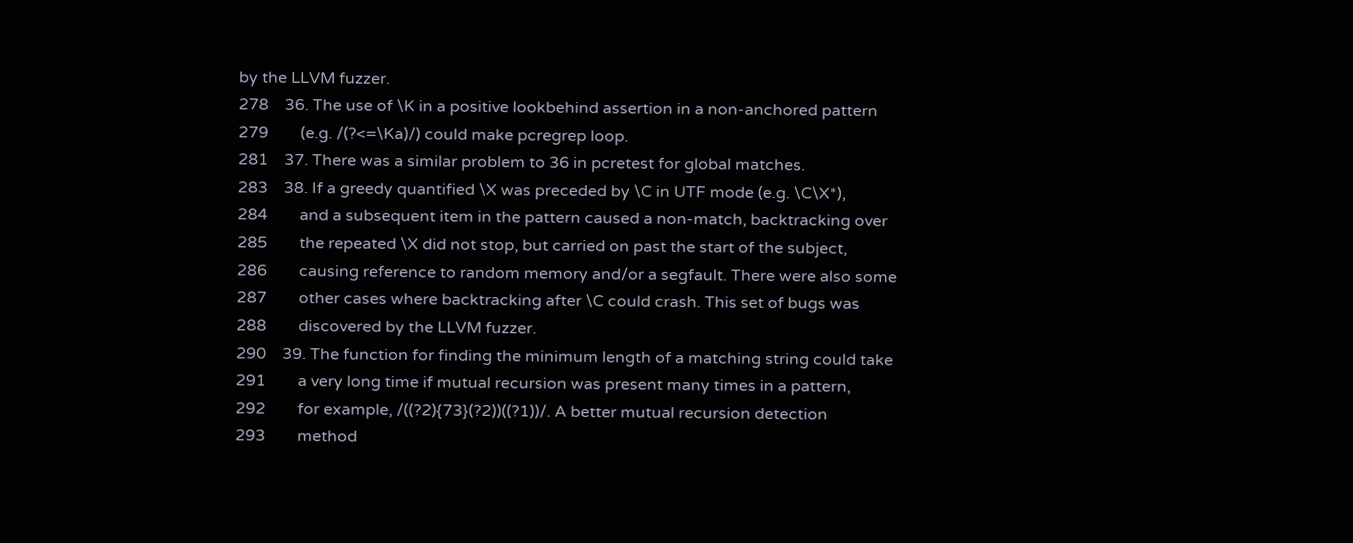by the LLVM fuzzer.
278    36. The use of \K in a positive lookbehind assertion in a non-anchored pattern
279        (e.g. /(?<=\Ka)/) could make pcregrep loop.
281    37. There was a similar problem to 36 in pcretest for global matches.
283    38. If a greedy quantified \X was preceded by \C in UTF mode (e.g. \C\X*),
284        and a subsequent item in the pattern caused a non-match, backtracking over
285        the repeated \X did not stop, but carried on past the start of the subject,
286        causing reference to random memory and/or a segfault. There were also some
287        other cases where backtracking after \C could crash. This set of bugs was
288        discovered by the LLVM fuzzer.
290    39. The function for finding the minimum length of a matching string could take
291        a very long time if mutual recursion was present many times in a pattern,
292        for example, /((?2){73}(?2))((?1))/. A better mutual recursion detection
293        method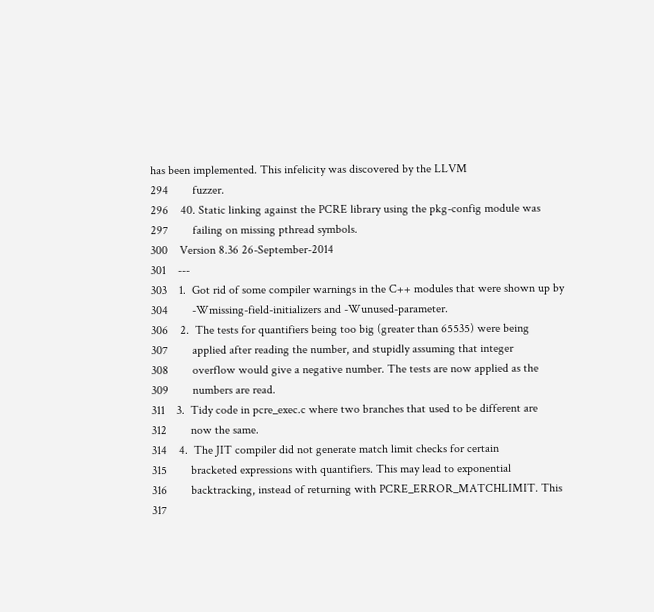has been implemented. This infelicity was discovered by the LLVM
294        fuzzer.
296    40. Static linking against the PCRE library using the pkg-config module was
297        failing on missing pthread symbols.
300    Version 8.36 26-September-2014
301    ---
303    1.  Got rid of some compiler warnings in the C++ modules that were shown up by
304        -Wmissing-field-initializers and -Wunused-parameter.
306    2.  The tests for quantifiers being too big (greater than 65535) were being
307        applied after reading the number, and stupidly assuming that integer
308        overflow would give a negative number. The tests are now applied as the
309        numbers are read.
311    3.  Tidy code in pcre_exec.c where two branches that used to be different are
312        now the same.
314    4.  The JIT compiler did not generate match limit checks for certain
315        bracketed expressions with quantifiers. This may lead to exponential
316        backtracking, instead of returning with PCRE_ERROR_MATCHLIMIT. This
317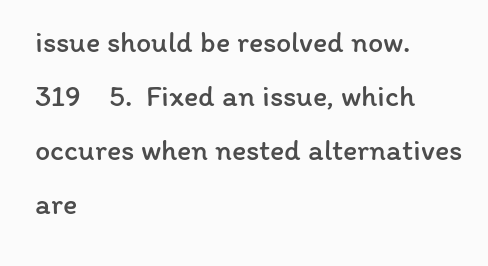issue should be resolved now.
319    5.  Fixed an issue, which occures when nested alternatives are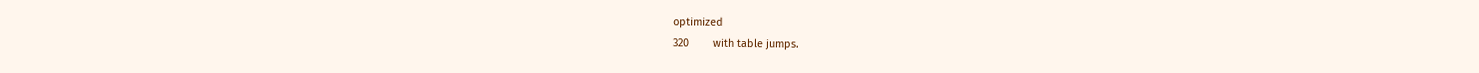optimized
320        with table jumps.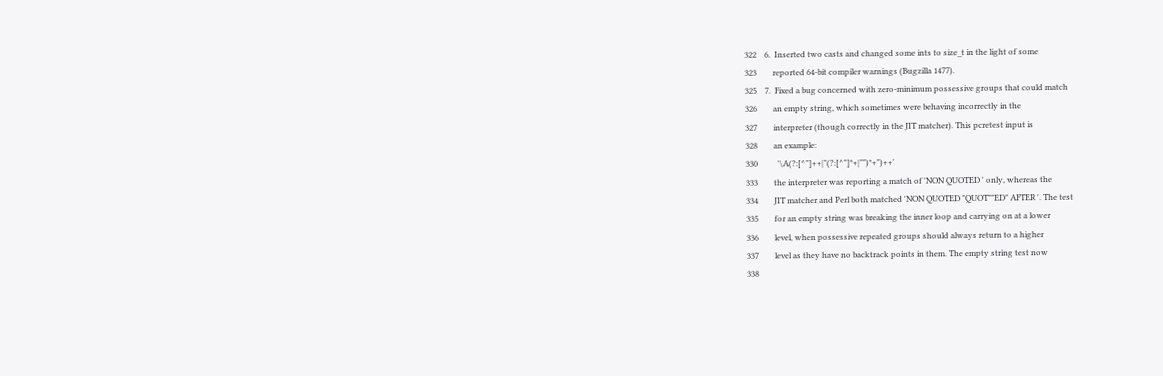322    6.  Inserted two casts and changed some ints to size_t in the light of some
323        reported 64-bit compiler warnings (Bugzilla 1477).
325    7.  Fixed a bug concerned with zero-minimum possessive groups that could match
326        an empty string, which sometimes were behaving incorrectly in the
327        interpreter (though correctly in the JIT matcher). This pcretest input is
328        an example:
330          '\A(?:[^"]++|"(?:[^"]*+|"")*+")++'
333        the interpreter was reporting a match of 'NON QUOTED ' only, whereas the
334        JIT matcher and Perl both matched 'NON QUOTED "QUOT""ED" AFTER '. The test
335        for an empty string was breaking the inner loop and carrying on at a lower
336        level, when possessive repeated groups should always return to a higher
337        level as they have no backtrack points in them. The empty string test now
338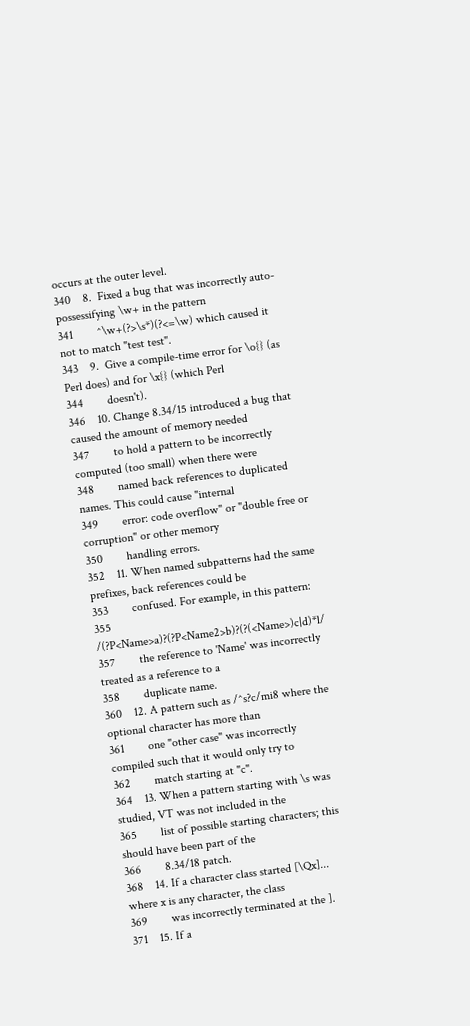occurs at the outer level.
340    8.  Fixed a bug that was incorrectly auto-possessifying \w+ in the pattern
341        ^\w+(?>\s*)(?<=\w) which caused it not to match "test test".
343    9.  Give a compile-time error for \o{} (as Perl does) and for \x{} (which Perl
344        doesn't).
346    10. Change 8.34/15 introduced a bug that caused the amount of memory needed
347        to hold a pattern to be incorrectly computed (too small) when there were
348        named back references to duplicated names. This could cause "internal
349        error: code overflow" or "double free or corruption" or other memory
350        handling errors.
352    11. When named subpatterns had the same prefixes, back references could be
353        confused. For example, in this pattern:
355          /(?P<Name>a)?(?P<Name2>b)?(?(<Name>)c|d)*l/
357        the reference to 'Name' was incorrectly treated as a reference to a
358        duplicate name.
360    12. A pattern such as /^s?c/mi8 where the optional character has more than
361        one "other case" was incorrectly compiled such that it would only try to
362        match starting at "c".
364    13. When a pattern starting with \s was studied, VT was not included in the
365        list of possible starting characters; this should have been part of the
366        8.34/18 patch.
368    14. If a character class started [\Qx]... where x is any character, the class
369        was incorrectly terminated at the ].
371    15. If a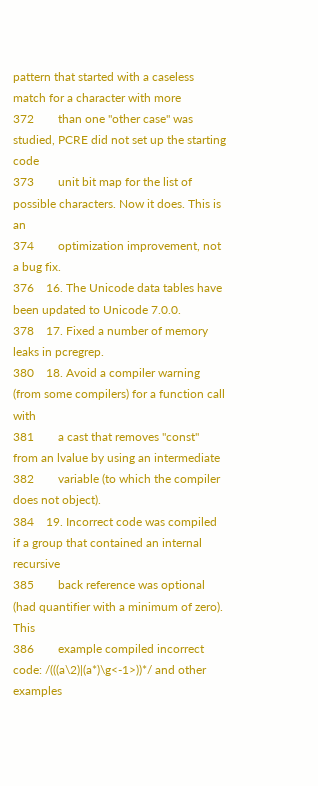pattern that started with a caseless match for a character with more
372        than one "other case" was studied, PCRE did not set up the starting code
373        unit bit map for the list of possible characters. Now it does. This is an
374        optimization improvement, not a bug fix.
376    16. The Unicode data tables have been updated to Unicode 7.0.0.
378    17. Fixed a number of memory leaks in pcregrep.
380    18. Avoid a compiler warning (from some compilers) for a function call with
381        a cast that removes "const" from an lvalue by using an intermediate
382        variable (to which the compiler does not object).
384    19. Incorrect code was compiled if a group that contained an internal recursive
385        back reference was optional (had quantifier with a minimum of zero). This
386        example compiled incorrect code: /(((a\2)|(a*)\g<-1>))*/ and other examples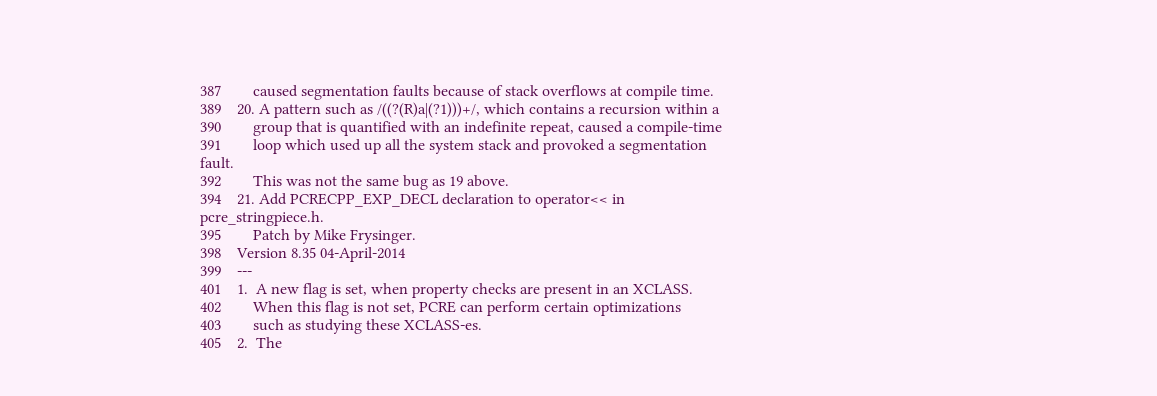387        caused segmentation faults because of stack overflows at compile time.
389    20. A pattern such as /((?(R)a|(?1)))+/, which contains a recursion within a
390        group that is quantified with an indefinite repeat, caused a compile-time
391        loop which used up all the system stack and provoked a segmentation fault.
392        This was not the same bug as 19 above.
394    21. Add PCRECPP_EXP_DECL declaration to operator<< in pcre_stringpiece.h.
395        Patch by Mike Frysinger.
398    Version 8.35 04-April-2014
399    ---
401    1.  A new flag is set, when property checks are present in an XCLASS.
402        When this flag is not set, PCRE can perform certain optimizations
403        such as studying these XCLASS-es.
405    2.  The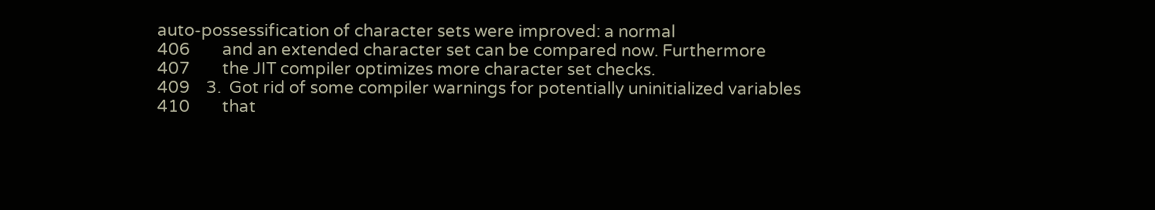auto-possessification of character sets were improved: a normal
406        and an extended character set can be compared now. Furthermore
407        the JIT compiler optimizes more character set checks.
409    3.  Got rid of some compiler warnings for potentially uninitialized variables
410        that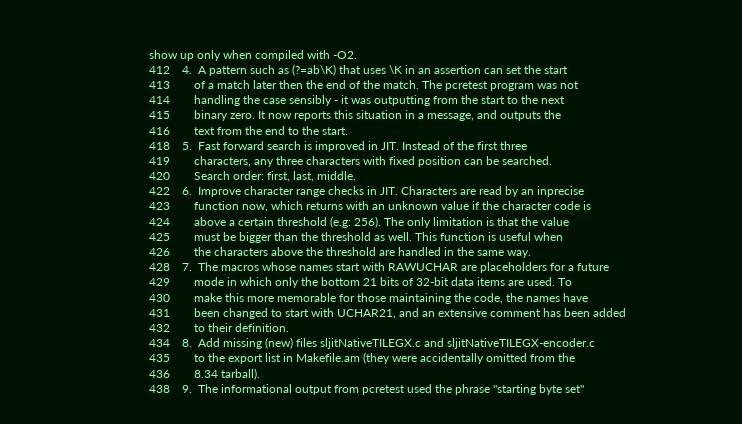show up only when compiled with -O2.
412    4.  A pattern such as (?=ab\K) that uses \K in an assertion can set the start
413        of a match later then the end of the match. The pcretest program was not
414        handling the case sensibly - it was outputting from the start to the next
415        binary zero. It now reports this situation in a message, and outputs the
416        text from the end to the start.
418    5.  Fast forward search is improved in JIT. Instead of the first three
419        characters, any three characters with fixed position can be searched.
420        Search order: first, last, middle.
422    6.  Improve character range checks in JIT. Characters are read by an inprecise
423        function now, which returns with an unknown value if the character code is
424        above a certain threshold (e.g: 256). The only limitation is that the value
425        must be bigger than the threshold as well. This function is useful when
426        the characters above the threshold are handled in the same way.
428    7.  The macros whose names start with RAWUCHAR are placeholders for a future
429        mode in which only the bottom 21 bits of 32-bit data items are used. To
430        make this more memorable for those maintaining the code, the names have
431        been changed to start with UCHAR21, and an extensive comment has been added
432        to their definition.
434    8.  Add missing (new) files sljitNativeTILEGX.c and sljitNativeTILEGX-encoder.c
435        to the export list in Makefile.am (they were accidentally omitted from the
436        8.34 tarball).
438    9.  The informational output from pcretest used the phrase "starting byte set"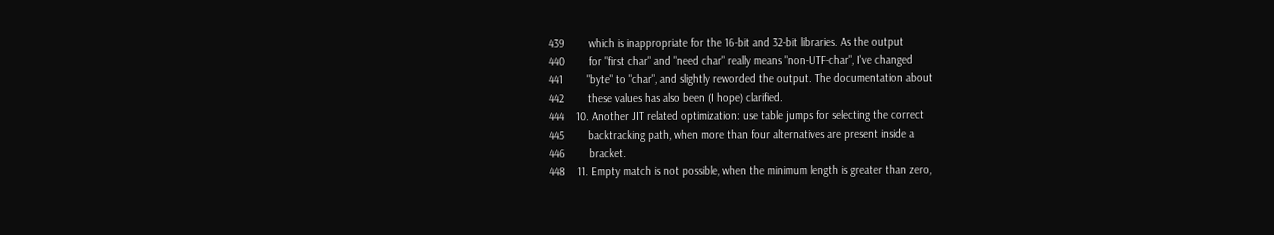439        which is inappropriate for the 16-bit and 32-bit libraries. As the output
440        for "first char" and "need char" really means "non-UTF-char", I've changed
441        "byte" to "char", and slightly reworded the output. The documentation about
442        these values has also been (I hope) clarified.
444    10. Another JIT related optimization: use table jumps for selecting the correct
445        backtracking path, when more than four alternatives are present inside a
446        bracket.
448    11. Empty match is not possible, when the minimum length is greater than zero,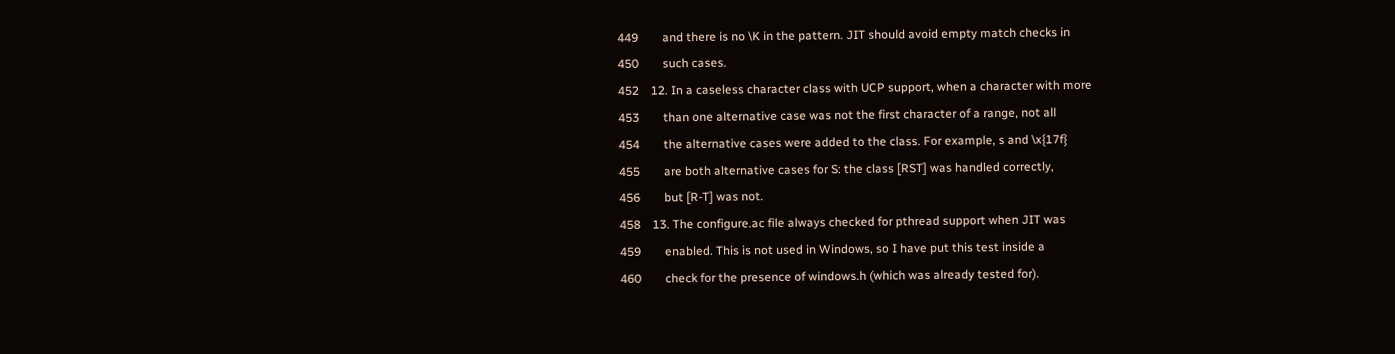449        and there is no \K in the pattern. JIT should avoid empty match checks in
450        such cases.
452    12. In a caseless character class with UCP support, when a character with more
453        than one alternative case was not the first character of a range, not all
454        the alternative cases were added to the class. For example, s and \x{17f}
455        are both alternative cases for S: the class [RST] was handled correctly,
456        but [R-T] was not.
458    13. The configure.ac file always checked for pthread support when JIT was
459        enabled. This is not used in Windows, so I have put this test inside a
460        check for the presence of windows.h (which was already tested for).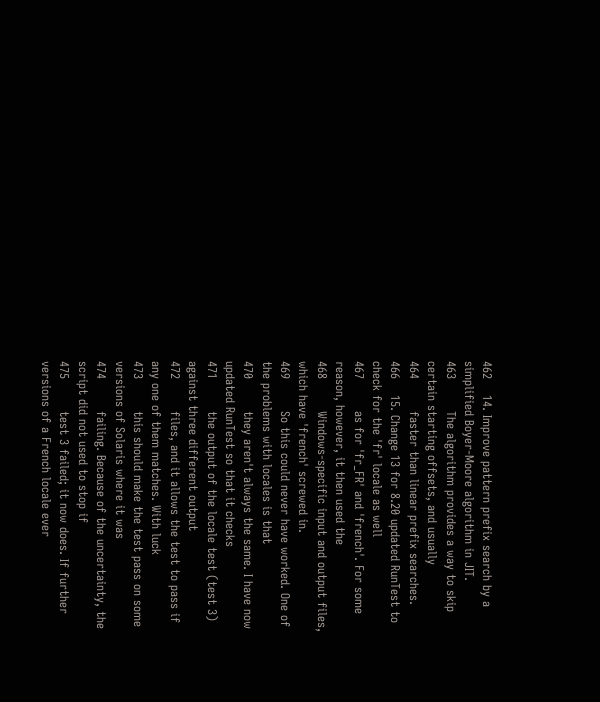462    14. Improve pattern prefix search by a simplified Boyer-Moore algorithm in JIT.
463        The algorithm provides a way to skip certain starting offsets, and usually
464        faster than linear prefix searches.
466    15. Change 13 for 8.20 updated RunTest to check for the 'fr' locale as well
467        as for 'fr_FR' and 'french'. For some reason, however, it then used the
468        Windows-specific input and output files, which have 'french' screwed in.
469        So this could never have worked. One of the problems with locales is that
470        they aren't always the same. I have now updated RunTest so that it checks
471        the output of the locale test (test 3) against three different output
472        files, and it allows the test to pass if any one of them matches. With luck
473        this should make the test pass on some versions of Solaris where it was
474        failing. Because of the uncertainty, the script did not used to stop if
475        test 3 failed; it now does. If further versions of a French locale ever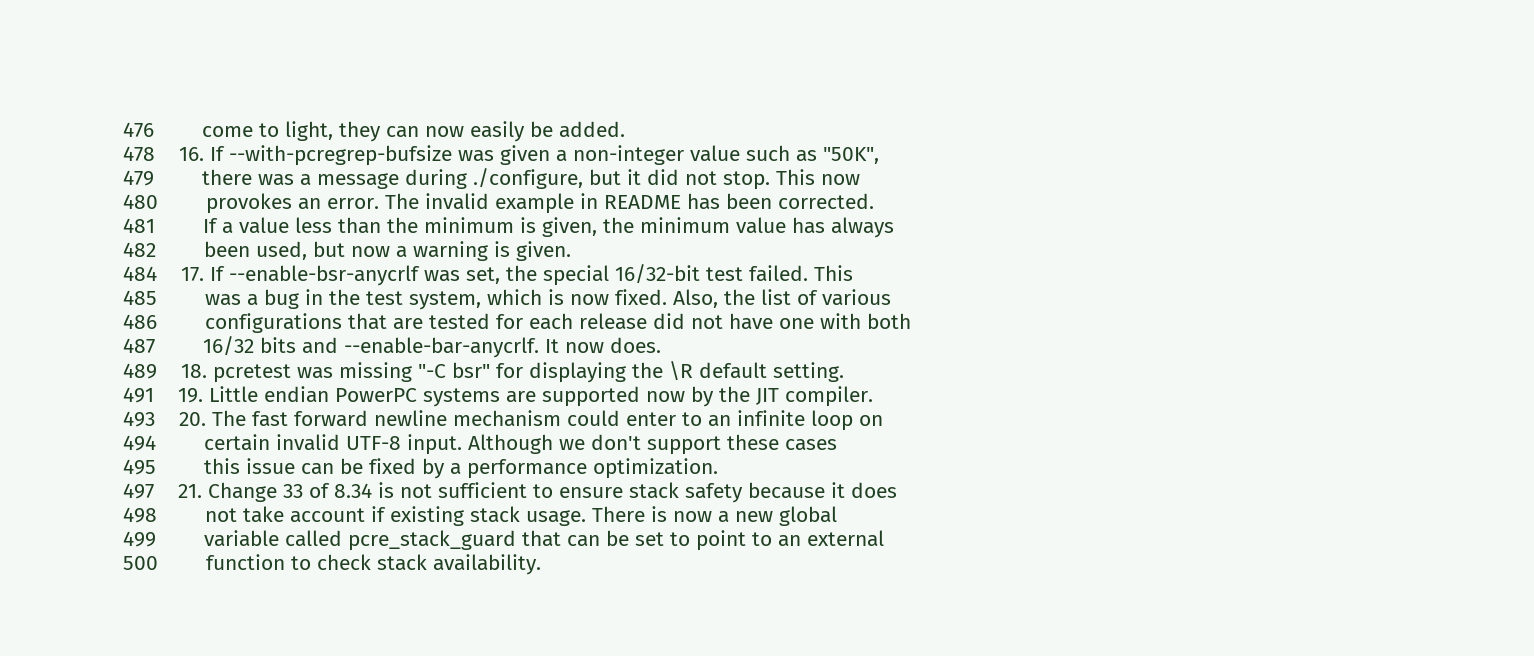476        come to light, they can now easily be added.
478    16. If --with-pcregrep-bufsize was given a non-integer value such as "50K",
479        there was a message during ./configure, but it did not stop. This now
480        provokes an error. The invalid example in README has been corrected.
481        If a value less than the minimum is given, the minimum value has always
482        been used, but now a warning is given.
484    17. If --enable-bsr-anycrlf was set, the special 16/32-bit test failed. This
485        was a bug in the test system, which is now fixed. Also, the list of various
486        configurations that are tested for each release did not have one with both
487        16/32 bits and --enable-bar-anycrlf. It now does.
489    18. pcretest was missing "-C bsr" for displaying the \R default setting.
491    19. Little endian PowerPC systems are supported now by the JIT compiler.
493    20. The fast forward newline mechanism could enter to an infinite loop on
494        certain invalid UTF-8 input. Although we don't support these cases
495        this issue can be fixed by a performance optimization.
497    21. Change 33 of 8.34 is not sufficient to ensure stack safety because it does
498        not take account if existing stack usage. There is now a new global
499        variable called pcre_stack_guard that can be set to point to an external
500        function to check stack availability.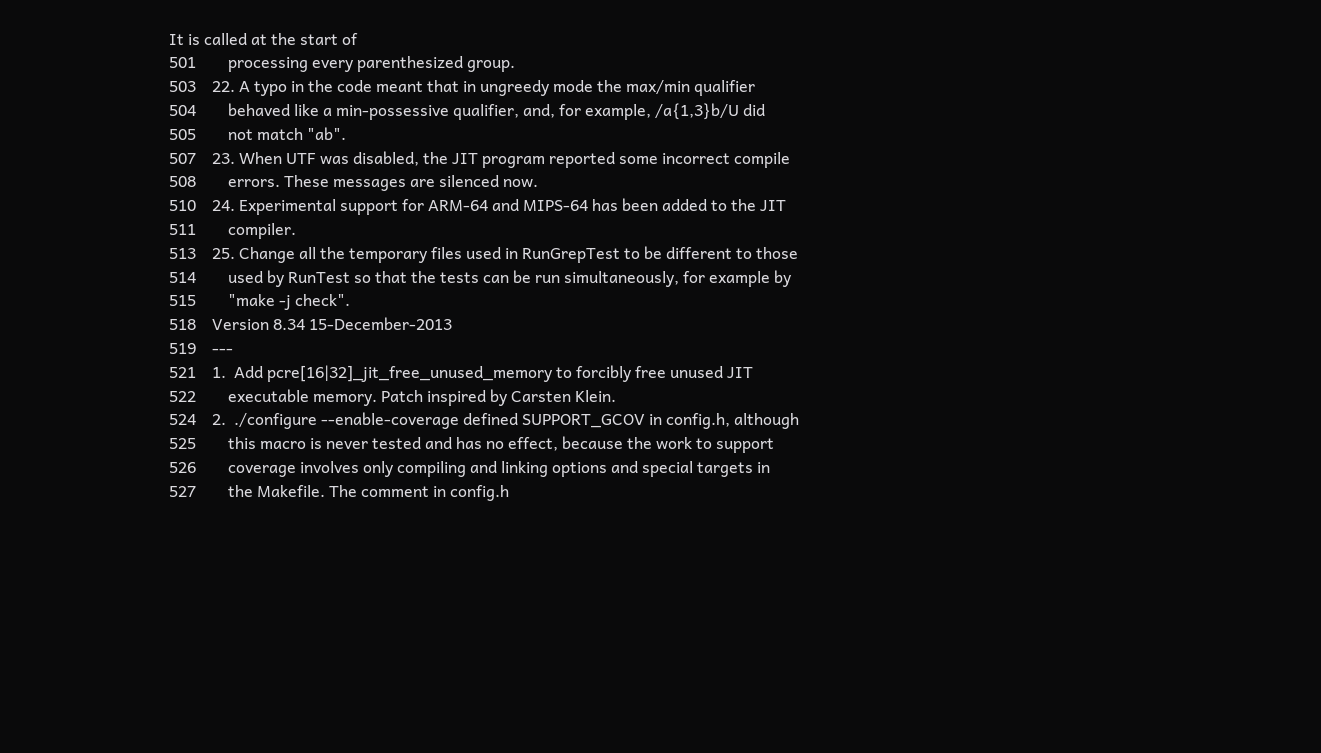It is called at the start of
501        processing every parenthesized group.
503    22. A typo in the code meant that in ungreedy mode the max/min qualifier
504        behaved like a min-possessive qualifier, and, for example, /a{1,3}b/U did
505        not match "ab".
507    23. When UTF was disabled, the JIT program reported some incorrect compile
508        errors. These messages are silenced now.
510    24. Experimental support for ARM-64 and MIPS-64 has been added to the JIT
511        compiler.
513    25. Change all the temporary files used in RunGrepTest to be different to those
514        used by RunTest so that the tests can be run simultaneously, for example by
515        "make -j check".
518    Version 8.34 15-December-2013
519    ---
521    1.  Add pcre[16|32]_jit_free_unused_memory to forcibly free unused JIT
522        executable memory. Patch inspired by Carsten Klein.
524    2.  ./configure --enable-coverage defined SUPPORT_GCOV in config.h, although
525        this macro is never tested and has no effect, because the work to support
526        coverage involves only compiling and linking options and special targets in
527        the Makefile. The comment in config.h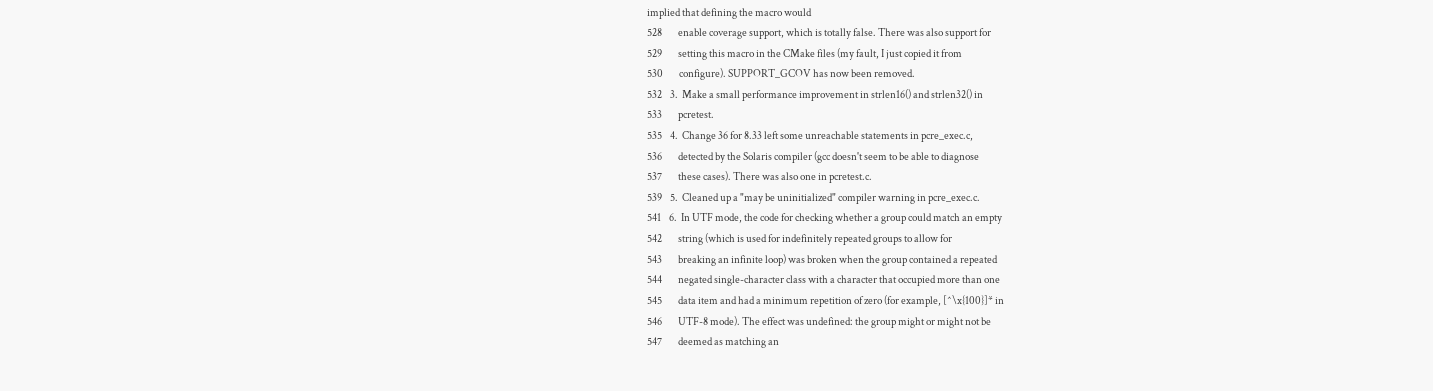implied that defining the macro would
528        enable coverage support, which is totally false. There was also support for
529        setting this macro in the CMake files (my fault, I just copied it from
530        configure). SUPPORT_GCOV has now been removed.
532    3.  Make a small performance improvement in strlen16() and strlen32() in
533        pcretest.
535    4.  Change 36 for 8.33 left some unreachable statements in pcre_exec.c,
536        detected by the Solaris compiler (gcc doesn't seem to be able to diagnose
537        these cases). There was also one in pcretest.c.
539    5.  Cleaned up a "may be uninitialized" compiler warning in pcre_exec.c.
541    6.  In UTF mode, the code for checking whether a group could match an empty
542        string (which is used for indefinitely repeated groups to allow for
543        breaking an infinite loop) was broken when the group contained a repeated
544        negated single-character class with a character that occupied more than one
545        data item and had a minimum repetition of zero (for example, [^\x{100}]* in
546        UTF-8 mode). The effect was undefined: the group might or might not be
547        deemed as matching an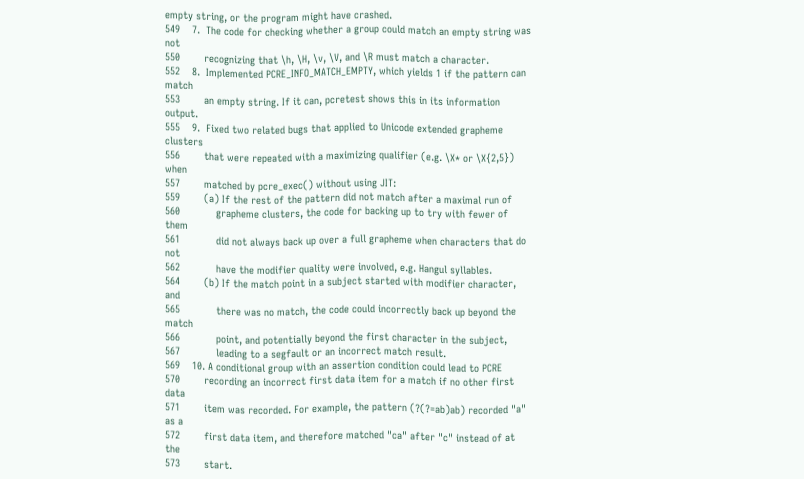empty string, or the program might have crashed.
549    7.  The code for checking whether a group could match an empty string was not
550        recognizing that \h, \H, \v, \V, and \R must match a character.
552    8.  Implemented PCRE_INFO_MATCH_EMPTY, which yields 1 if the pattern can match
553        an empty string. If it can, pcretest shows this in its information output.
555    9.  Fixed two related bugs that applied to Unicode extended grapheme clusters
556        that were repeated with a maximizing qualifier (e.g. \X* or \X{2,5}) when
557        matched by pcre_exec() without using JIT:
559        (a) If the rest of the pattern did not match after a maximal run of
560            grapheme clusters, the code for backing up to try with fewer of them
561            did not always back up over a full grapheme when characters that do not
562            have the modifier quality were involved, e.g. Hangul syllables.
564        (b) If the match point in a subject started with modifier character, and
565            there was no match, the code could incorrectly back up beyond the match
566            point, and potentially beyond the first character in the subject,
567            leading to a segfault or an incorrect match result.
569    10. A conditional group with an assertion condition could lead to PCRE
570        recording an incorrect first data item for a match if no other first data
571        item was recorded. For example, the pattern (?(?=ab)ab) recorded "a" as a
572        first data item, and therefore matched "ca" after "c" instead of at the
573        start.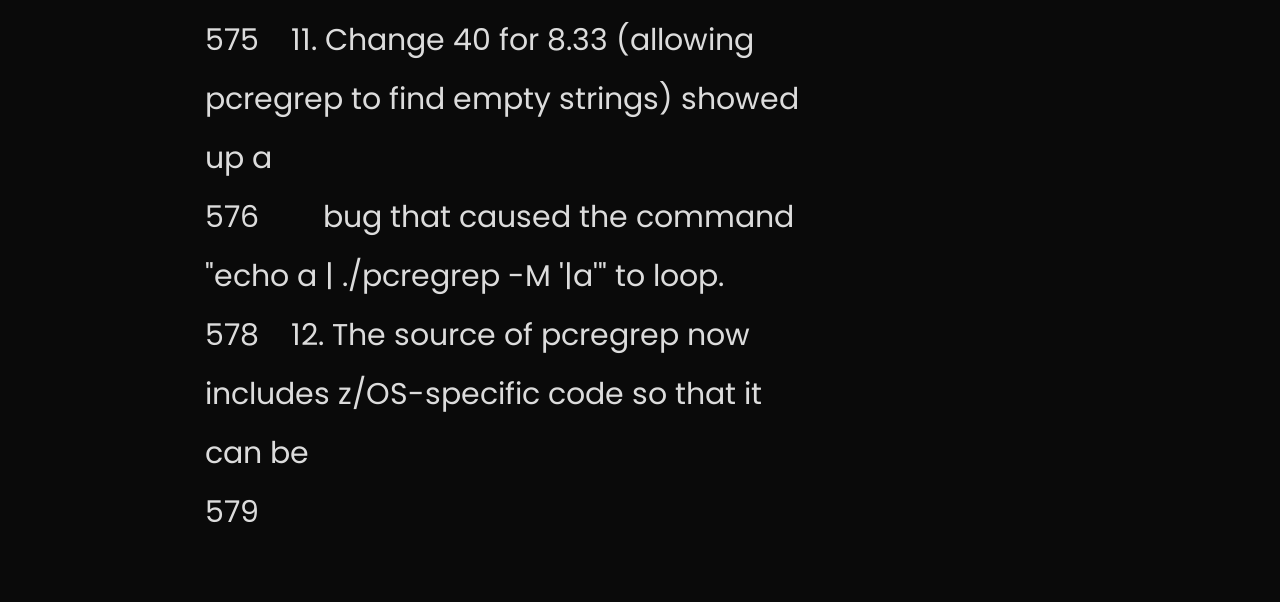575    11. Change 40 for 8.33 (allowing pcregrep to find empty strings) showed up a
576        bug that caused the command "echo a | ./pcregrep -M '|a'" to loop.
578    12. The source of pcregrep now includes z/OS-specific code so that it can be
579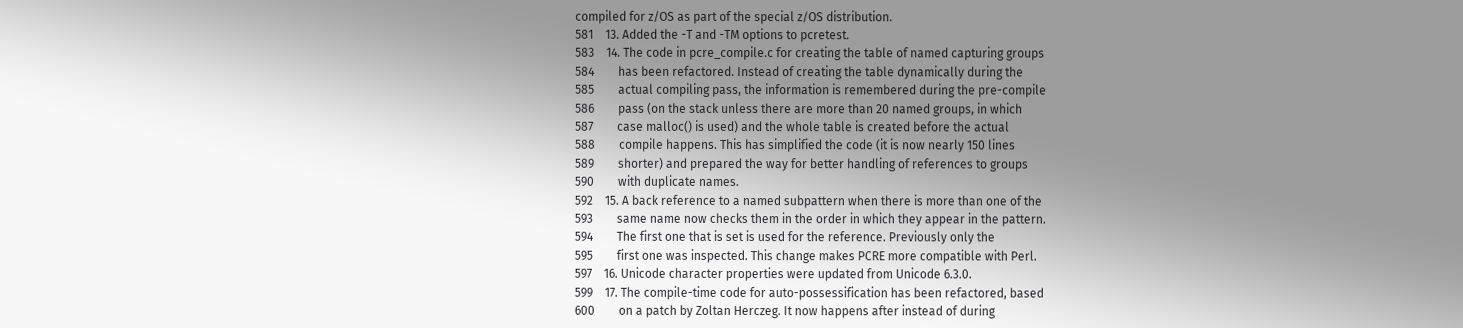compiled for z/OS as part of the special z/OS distribution.
581    13. Added the -T and -TM options to pcretest.
583    14. The code in pcre_compile.c for creating the table of named capturing groups
584        has been refactored. Instead of creating the table dynamically during the
585        actual compiling pass, the information is remembered during the pre-compile
586        pass (on the stack unless there are more than 20 named groups, in which
587        case malloc() is used) and the whole table is created before the actual
588        compile happens. This has simplified the code (it is now nearly 150 lines
589        shorter) and prepared the way for better handling of references to groups
590        with duplicate names.
592    15. A back reference to a named subpattern when there is more than one of the
593        same name now checks them in the order in which they appear in the pattern.
594        The first one that is set is used for the reference. Previously only the
595        first one was inspected. This change makes PCRE more compatible with Perl.
597    16. Unicode character properties were updated from Unicode 6.3.0.
599    17. The compile-time code for auto-possessification has been refactored, based
600        on a patch by Zoltan Herczeg. It now happens after instead of during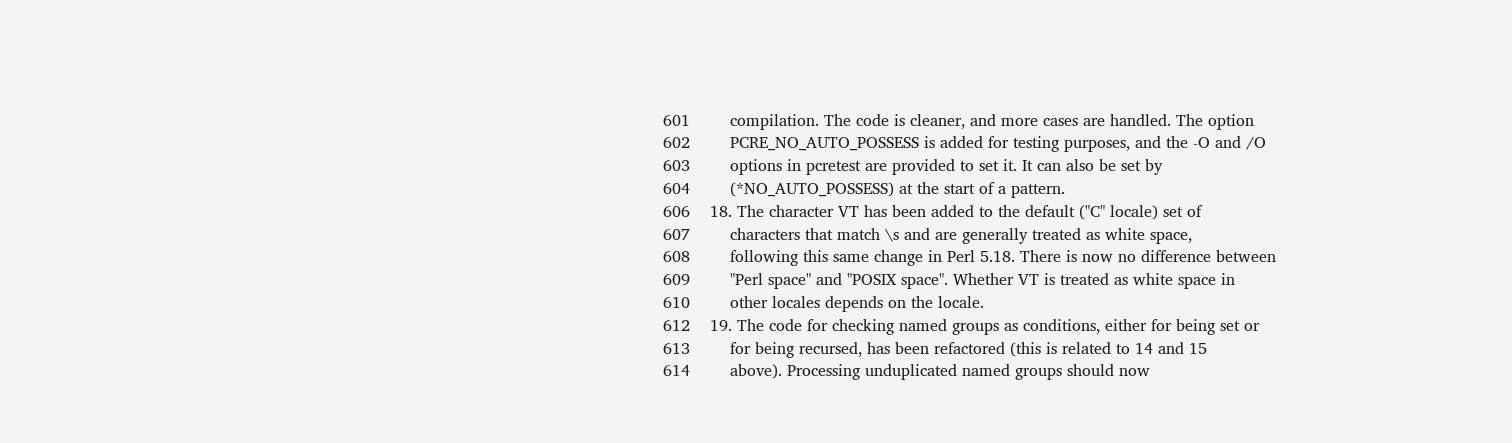601        compilation. The code is cleaner, and more cases are handled. The option
602        PCRE_NO_AUTO_POSSESS is added for testing purposes, and the -O and /O
603        options in pcretest are provided to set it. It can also be set by
604        (*NO_AUTO_POSSESS) at the start of a pattern.
606    18. The character VT has been added to the default ("C" locale) set of
607        characters that match \s and are generally treated as white space,
608        following this same change in Perl 5.18. There is now no difference between
609        "Perl space" and "POSIX space". Whether VT is treated as white space in
610        other locales depends on the locale.
612    19. The code for checking named groups as conditions, either for being set or
613        for being recursed, has been refactored (this is related to 14 and 15
614        above). Processing unduplicated named groups should now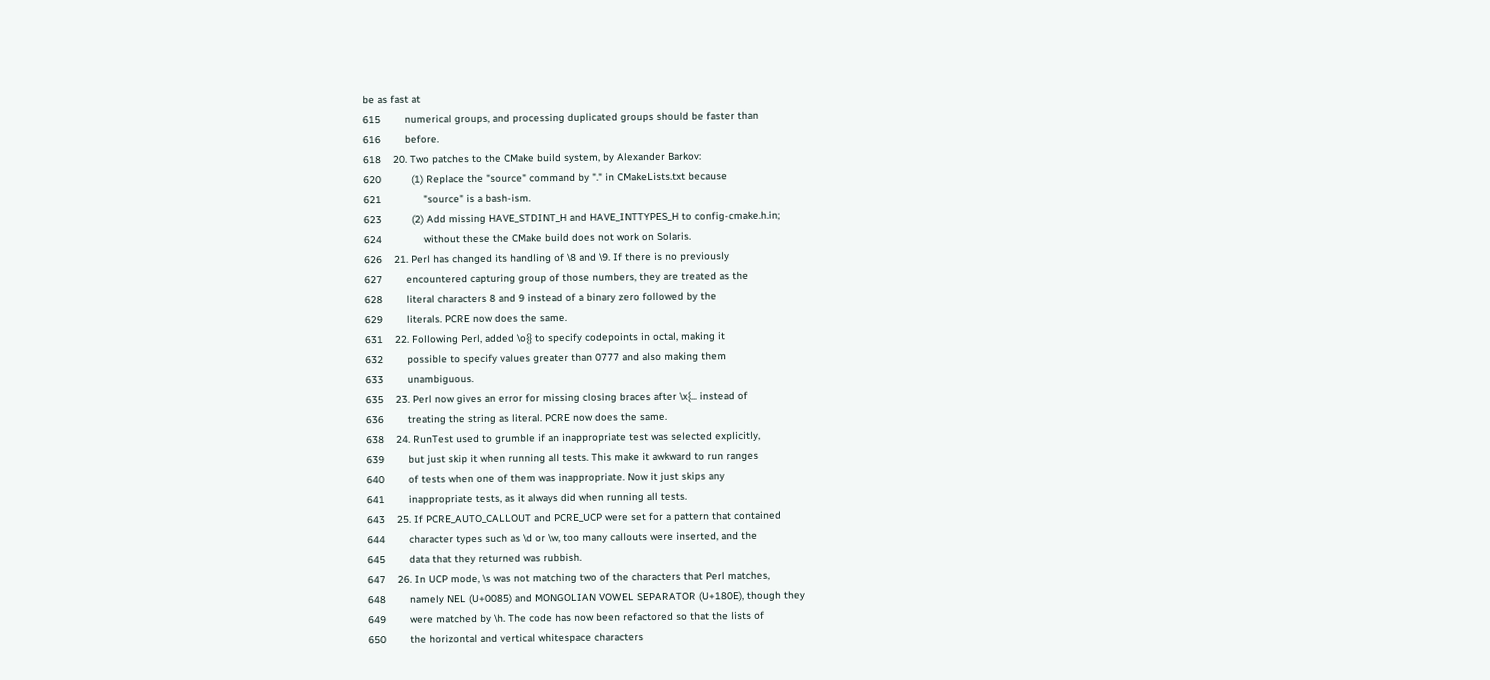be as fast at
615        numerical groups, and processing duplicated groups should be faster than
616        before.
618    20. Two patches to the CMake build system, by Alexander Barkov:
620          (1) Replace the "source" command by "." in CMakeLists.txt because
621              "source" is a bash-ism.
623          (2) Add missing HAVE_STDINT_H and HAVE_INTTYPES_H to config-cmake.h.in;
624              without these the CMake build does not work on Solaris.
626    21. Perl has changed its handling of \8 and \9. If there is no previously
627        encountered capturing group of those numbers, they are treated as the
628        literal characters 8 and 9 instead of a binary zero followed by the
629        literals. PCRE now does the same.
631    22. Following Perl, added \o{} to specify codepoints in octal, making it
632        possible to specify values greater than 0777 and also making them
633        unambiguous.
635    23. Perl now gives an error for missing closing braces after \x{... instead of
636        treating the string as literal. PCRE now does the same.
638    24. RunTest used to grumble if an inappropriate test was selected explicitly,
639        but just skip it when running all tests. This make it awkward to run ranges
640        of tests when one of them was inappropriate. Now it just skips any
641        inappropriate tests, as it always did when running all tests.
643    25. If PCRE_AUTO_CALLOUT and PCRE_UCP were set for a pattern that contained
644        character types such as \d or \w, too many callouts were inserted, and the
645        data that they returned was rubbish.
647    26. In UCP mode, \s was not matching two of the characters that Perl matches,
648        namely NEL (U+0085) and MONGOLIAN VOWEL SEPARATOR (U+180E), though they
649        were matched by \h. The code has now been refactored so that the lists of
650        the horizontal and vertical whitespace characters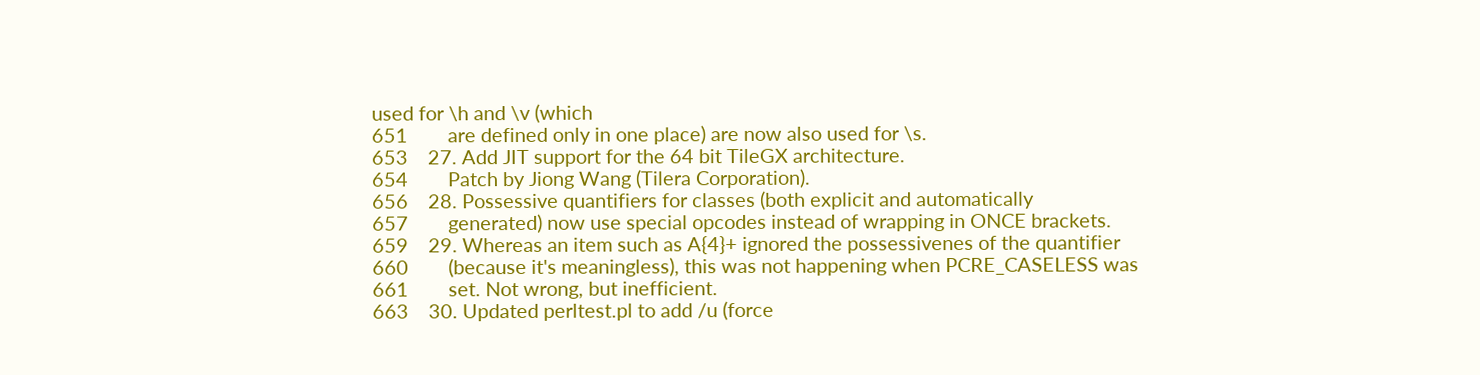used for \h and \v (which
651        are defined only in one place) are now also used for \s.
653    27. Add JIT support for the 64 bit TileGX architecture.
654        Patch by Jiong Wang (Tilera Corporation).
656    28. Possessive quantifiers for classes (both explicit and automatically
657        generated) now use special opcodes instead of wrapping in ONCE brackets.
659    29. Whereas an item such as A{4}+ ignored the possessivenes of the quantifier
660        (because it's meaningless), this was not happening when PCRE_CASELESS was
661        set. Not wrong, but inefficient.
663    30. Updated perltest.pl to add /u (force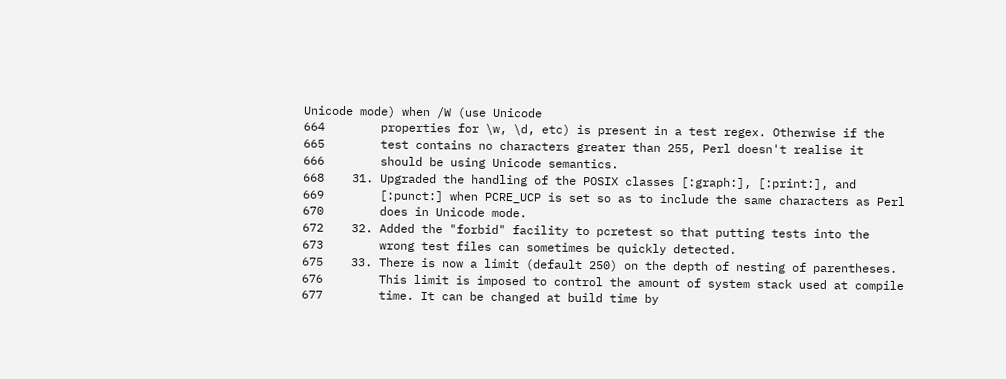Unicode mode) when /W (use Unicode
664        properties for \w, \d, etc) is present in a test regex. Otherwise if the
665        test contains no characters greater than 255, Perl doesn't realise it
666        should be using Unicode semantics.
668    31. Upgraded the handling of the POSIX classes [:graph:], [:print:], and
669        [:punct:] when PCRE_UCP is set so as to include the same characters as Perl
670        does in Unicode mode.
672    32. Added the "forbid" facility to pcretest so that putting tests into the
673        wrong test files can sometimes be quickly detected.
675    33. There is now a limit (default 250) on the depth of nesting of parentheses.
676        This limit is imposed to control the amount of system stack used at compile
677        time. It can be changed at build time by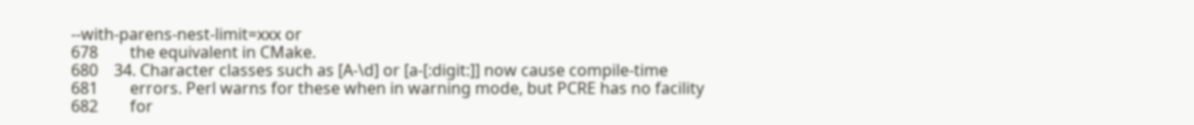--with-parens-nest-limit=xxx or
678        the equivalent in CMake.
680    34. Character classes such as [A-\d] or [a-[:digit:]] now cause compile-time
681        errors. Perl warns for these when in warning mode, but PCRE has no facility
682        for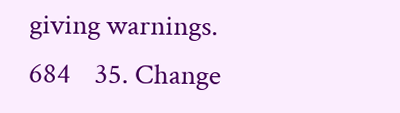giving warnings.
684    35. Change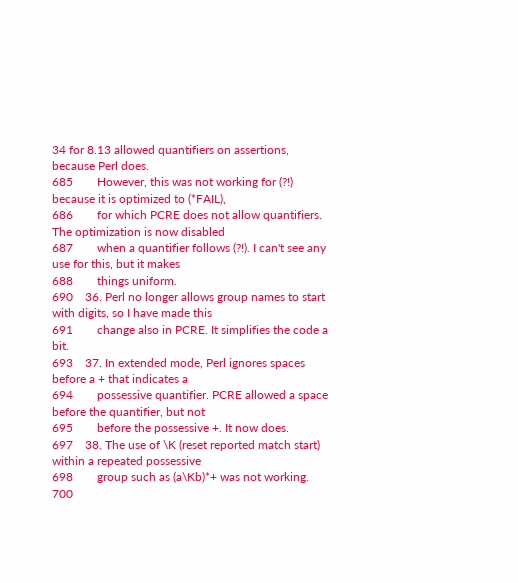34 for 8.13 allowed quantifiers on assertions, because Perl does.
685        However, this was not working for (?!) because it is optimized to (*FAIL),
686        for which PCRE does not allow quantifiers. The optimization is now disabled
687        when a quantifier follows (?!). I can't see any use for this, but it makes
688        things uniform.
690    36. Perl no longer allows group names to start with digits, so I have made this
691        change also in PCRE. It simplifies the code a bit.
693    37. In extended mode, Perl ignores spaces before a + that indicates a
694        possessive quantifier. PCRE allowed a space before the quantifier, but not
695        before the possessive +. It now does.
697    38. The use of \K (reset reported match start) within a repeated possessive
698        group such as (a\Kb)*+ was not working.
700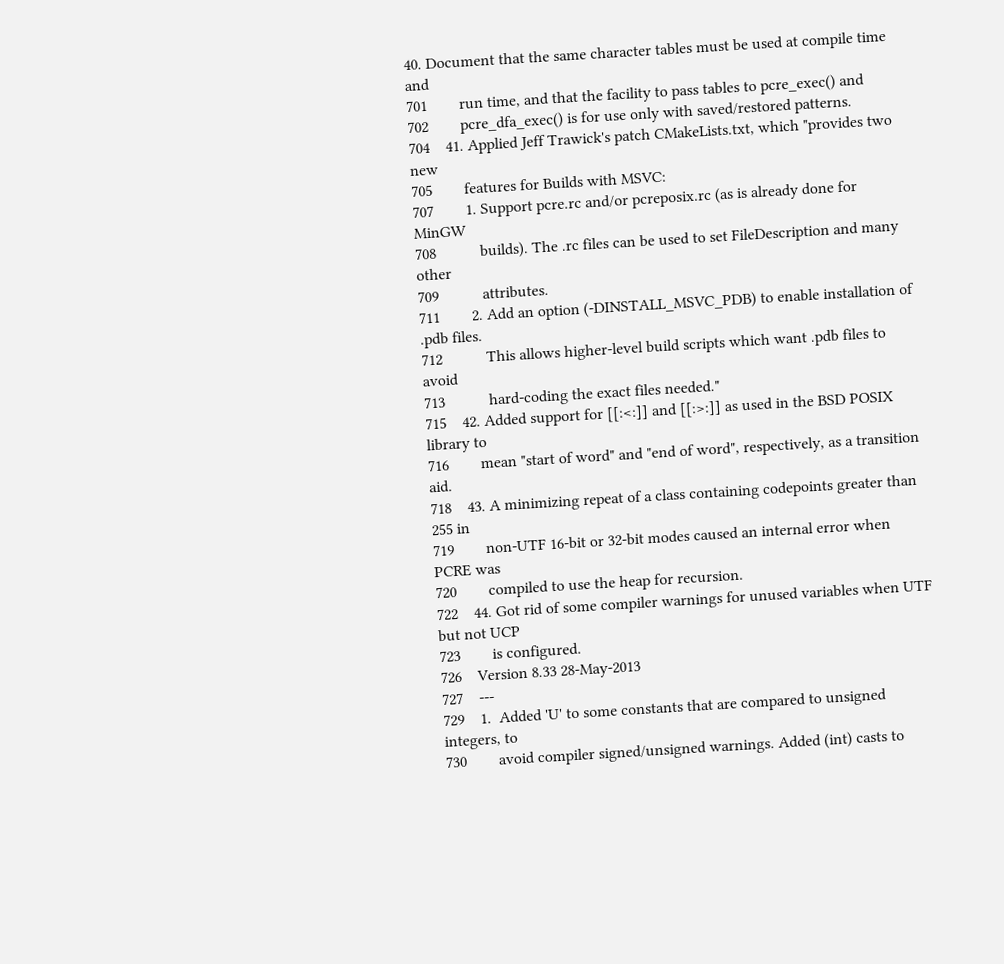40. Document that the same character tables must be used at compile time and
701        run time, and that the facility to pass tables to pcre_exec() and
702        pcre_dfa_exec() is for use only with saved/restored patterns.
704    41. Applied Jeff Trawick's patch CMakeLists.txt, which "provides two new
705        features for Builds with MSVC:
707        1. Support pcre.rc and/or pcreposix.rc (as is already done for MinGW
708           builds). The .rc files can be used to set FileDescription and many other
709           attributes.
711        2. Add an option (-DINSTALL_MSVC_PDB) to enable installation of .pdb files.
712           This allows higher-level build scripts which want .pdb files to avoid
713           hard-coding the exact files needed."
715    42. Added support for [[:<:]] and [[:>:]] as used in the BSD POSIX library to
716        mean "start of word" and "end of word", respectively, as a transition aid.
718    43. A minimizing repeat of a class containing codepoints greater than 255 in
719        non-UTF 16-bit or 32-bit modes caused an internal error when PCRE was
720        compiled to use the heap for recursion.
722    44. Got rid of some compiler warnings for unused variables when UTF but not UCP
723        is configured.
726    Version 8.33 28-May-2013
727    ---
729    1.  Added 'U' to some constants that are compared to unsigned integers, to
730        avoid compiler signed/unsigned warnings. Added (int) casts to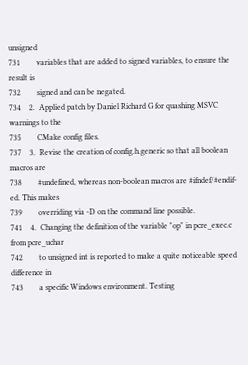unsigned
731        variables that are added to signed variables, to ensure the result is
732        signed and can be negated.
734    2.  Applied patch by Daniel Richard G for quashing MSVC warnings to the
735        CMake config files.
737    3.  Revise the creation of config.h.generic so that all boolean macros are
738        #undefined, whereas non-boolean macros are #ifndef/#endif-ed. This makes
739        overriding via -D on the command line possible.
741    4.  Changing the definition of the variable "op" in pcre_exec.c from pcre_uchar
742        to unsigned int is reported to make a quite noticeable speed difference in
743        a specific Windows environment. Testing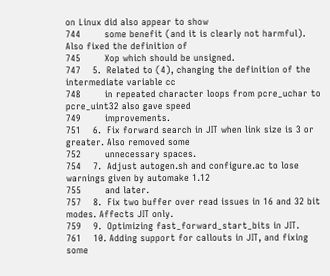on Linux did also appear to show
744        some benefit (and it is clearly not harmful). Also fixed the definition of
745        Xop which should be unsigned.
747    5.  Related to (4), changing the definition of the intermediate variable cc
748        in repeated character loops from pcre_uchar to pcre_uint32 also gave speed
749        improvements.
751    6.  Fix forward search in JIT when link size is 3 or greater. Also removed some
752        unnecessary spaces.
754    7.  Adjust autogen.sh and configure.ac to lose warnings given by automake 1.12
755        and later.
757    8.  Fix two buffer over read issues in 16 and 32 bit modes. Affects JIT only.
759    9.  Optimizing fast_forward_start_bits in JIT.
761    10. Adding support for callouts in JIT, and fixing some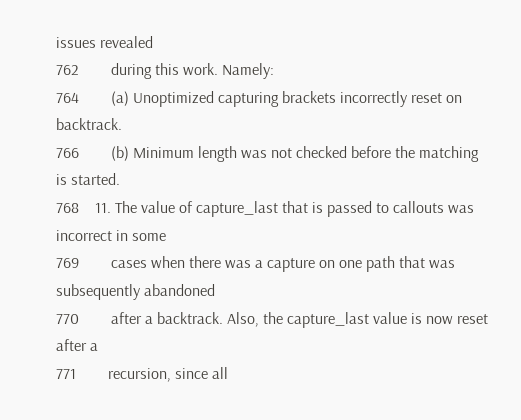issues revealed
762        during this work. Namely:
764        (a) Unoptimized capturing brackets incorrectly reset on backtrack.
766        (b) Minimum length was not checked before the matching is started.
768    11. The value of capture_last that is passed to callouts was incorrect in some
769        cases when there was a capture on one path that was subsequently abandoned
770        after a backtrack. Also, the capture_last value is now reset after a
771        recursion, since all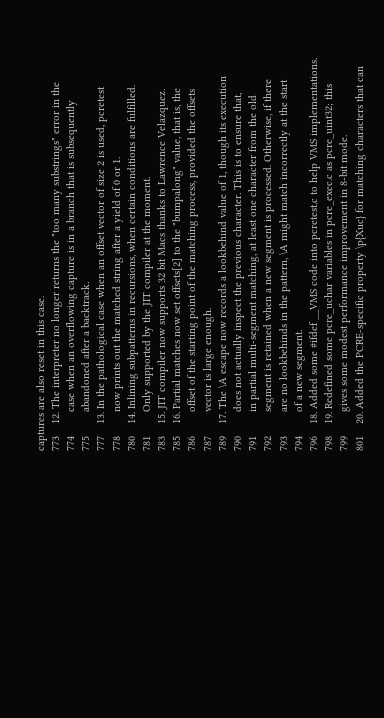captures are also reset in this case.
773    12. The interpreter no longer returns the "too many substrings" error in the
774        case when an overflowing capture is in a branch that is subsequently
775        abandoned after a backtrack.
777    13. In the pathological case when an offset vector of size 2 is used, pcretest
778        now prints out the matched string after a yield of 0 or 1.
780    14. Inlining subpatterns in recursions, when certain conditions are fulfilled.
781        Only supported by the JIT compiler at the moment.
783    15. JIT compiler now supports 32 bit Macs thanks to Lawrence Velazquez.
785    16. Partial matches now set offsets[2] to the "bumpalong" value, that is, the
786        offset of the starting point of the matching process, provided the offsets
787        vector is large enough.
789    17. The \A escape now records a lookbehind value of 1, though its execution
790        does not actually inspect the previous character. This is to ensure that,
791        in partial multi-segment matching, at least one character from the old
792        segment is retained when a new segment is processed. Otherwise, if there
793        are no lookbehinds in the pattern, \A might match incorrectly at the start
794        of a new segment.
796    18. Added some #ifdef __VMS code into pcretest.c to help VMS implementations.
798    19. Redefined some pcre_uchar variables in pcre_exec.c as pcre_uint32; this
799        gives some modest performance improvement in 8-bit mode.
801    20. Added the PCRE-specific property \p{Xuc} for matching characters that can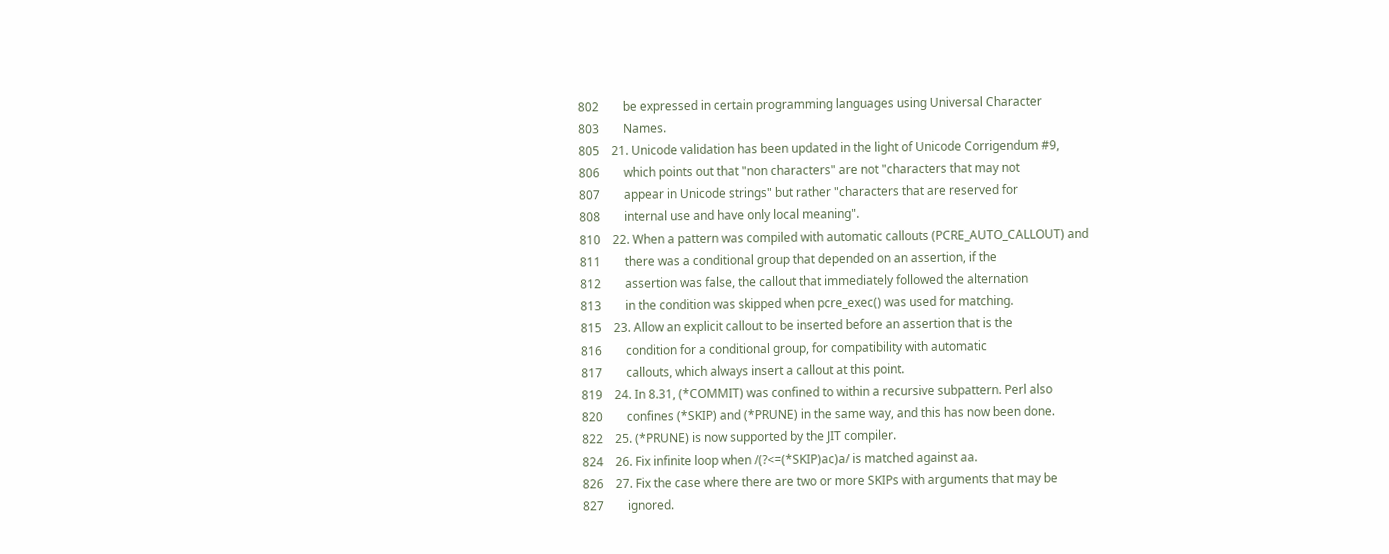802        be expressed in certain programming languages using Universal Character
803        Names.
805    21. Unicode validation has been updated in the light of Unicode Corrigendum #9,
806        which points out that "non characters" are not "characters that may not
807        appear in Unicode strings" but rather "characters that are reserved for
808        internal use and have only local meaning".
810    22. When a pattern was compiled with automatic callouts (PCRE_AUTO_CALLOUT) and
811        there was a conditional group that depended on an assertion, if the
812        assertion was false, the callout that immediately followed the alternation
813        in the condition was skipped when pcre_exec() was used for matching.
815    23. Allow an explicit callout to be inserted before an assertion that is the
816        condition for a conditional group, for compatibility with automatic
817        callouts, which always insert a callout at this point.
819    24. In 8.31, (*COMMIT) was confined to within a recursive subpattern. Perl also
820        confines (*SKIP) and (*PRUNE) in the same way, and this has now been done.
822    25. (*PRUNE) is now supported by the JIT compiler.
824    26. Fix infinite loop when /(?<=(*SKIP)ac)a/ is matched against aa.
826    27. Fix the case where there are two or more SKIPs with arguments that may be
827        ignored.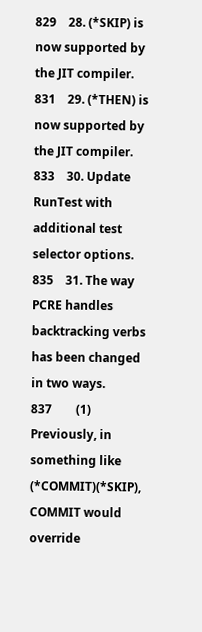829    28. (*SKIP) is now supported by the JIT compiler.
831    29. (*THEN) is now supported by the JIT compiler.
833    30. Update RunTest with additional test selector options.
835    31. The way PCRE handles backtracking verbs has been changed in two ways.
837        (1) Previously, in something like (*COMMIT)(*SKIP), COMMIT would override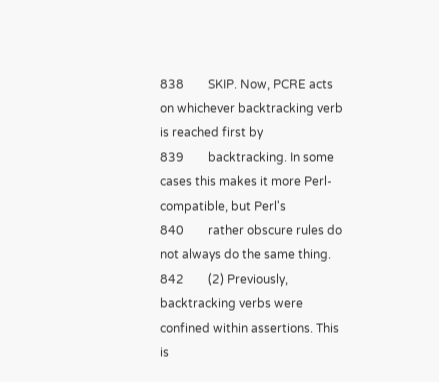838        SKIP. Now, PCRE acts on whichever backtracking verb is reached first by
839        backtracking. In some cases this makes it more Perl-compatible, but Perl's
840        rather obscure rules do not always do the same thing.
842        (2) Previously, backtracking verbs were confined within assertions. This is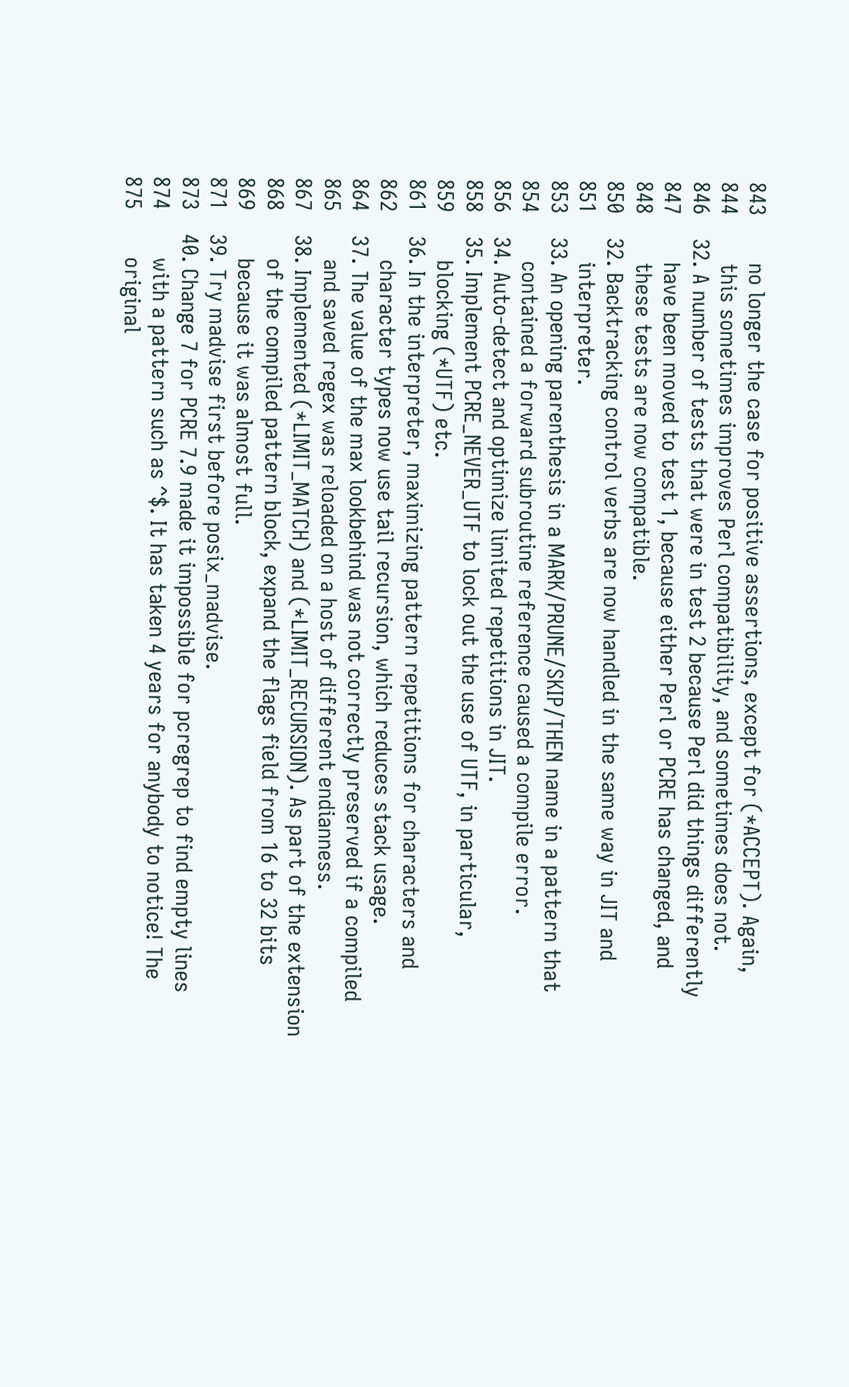843        no longer the case for positive assertions, except for (*ACCEPT). Again,
844        this sometimes improves Perl compatibility, and sometimes does not.
846    32. A number of tests that were in test 2 because Perl did things differently
847        have been moved to test 1, because either Perl or PCRE has changed, and
848        these tests are now compatible.
850    32. Backtracking control verbs are now handled in the same way in JIT and
851        interpreter.
853    33. An opening parenthesis in a MARK/PRUNE/SKIP/THEN name in a pattern that
854        contained a forward subroutine reference caused a compile error.
856    34. Auto-detect and optimize limited repetitions in JIT.
858    35. Implement PCRE_NEVER_UTF to lock out the use of UTF, in particular,
859        blocking (*UTF) etc.
861    36. In the interpreter, maximizing pattern repetitions for characters and
862        character types now use tail recursion, which reduces stack usage.
864    37. The value of the max lookbehind was not correctly preserved if a compiled
865        and saved regex was reloaded on a host of different endianness.
867    38. Implemented (*LIMIT_MATCH) and (*LIMIT_RECURSION). As part of the extension
868        of the compiled pattern block, expand the flags field from 16 to 32 bits
869        because it was almost full.
871    39. Try madvise first before posix_madvise.
873    40. Change 7 for PCRE 7.9 made it impossible for pcregrep to find empty lines
874        with a pattern such as ^$. It has taken 4 years for anybody to notice! The
875        original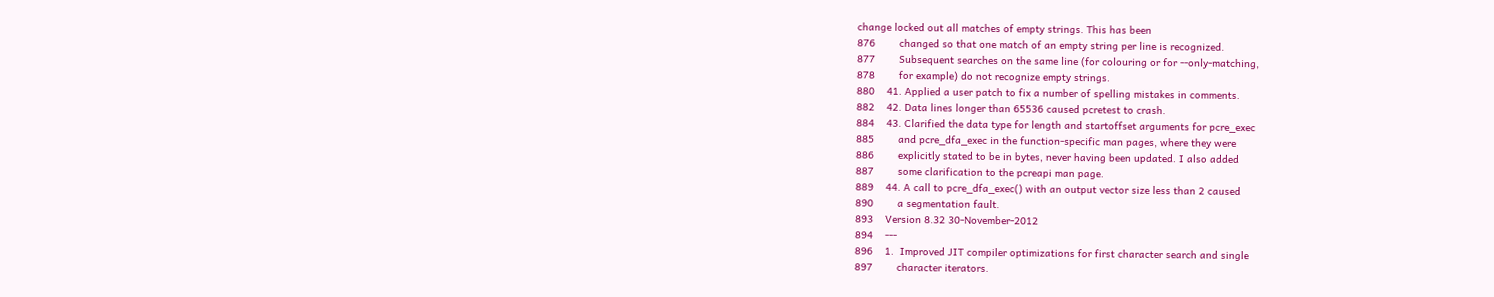change locked out all matches of empty strings. This has been
876        changed so that one match of an empty string per line is recognized.
877        Subsequent searches on the same line (for colouring or for --only-matching,
878        for example) do not recognize empty strings.
880    41. Applied a user patch to fix a number of spelling mistakes in comments.
882    42. Data lines longer than 65536 caused pcretest to crash.
884    43. Clarified the data type for length and startoffset arguments for pcre_exec
885        and pcre_dfa_exec in the function-specific man pages, where they were
886        explicitly stated to be in bytes, never having been updated. I also added
887        some clarification to the pcreapi man page.
889    44. A call to pcre_dfa_exec() with an output vector size less than 2 caused
890        a segmentation fault.
893    Version 8.32 30-November-2012
894    ---
896    1.  Improved JIT compiler optimizations for first character search and single
897        character iterators.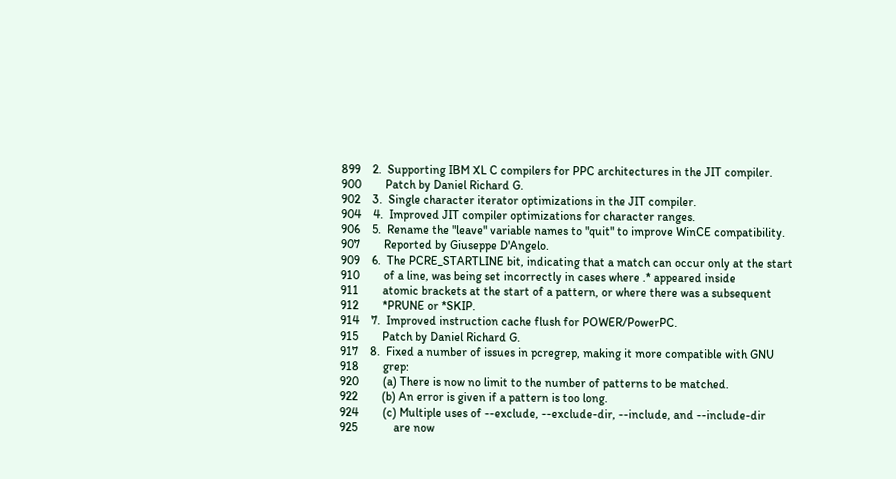899    2.  Supporting IBM XL C compilers for PPC architectures in the JIT compiler.
900        Patch by Daniel Richard G.
902    3.  Single character iterator optimizations in the JIT compiler.
904    4.  Improved JIT compiler optimizations for character ranges.
906    5.  Rename the "leave" variable names to "quit" to improve WinCE compatibility.
907        Reported by Giuseppe D'Angelo.
909    6.  The PCRE_STARTLINE bit, indicating that a match can occur only at the start
910        of a line, was being set incorrectly in cases where .* appeared inside
911        atomic brackets at the start of a pattern, or where there was a subsequent
912        *PRUNE or *SKIP.
914    7.  Improved instruction cache flush for POWER/PowerPC.
915        Patch by Daniel Richard G.
917    8.  Fixed a number of issues in pcregrep, making it more compatible with GNU
918        grep:
920        (a) There is now no limit to the number of patterns to be matched.
922        (b) An error is given if a pattern is too long.
924        (c) Multiple uses of --exclude, --exclude-dir, --include, and --include-dir
925            are now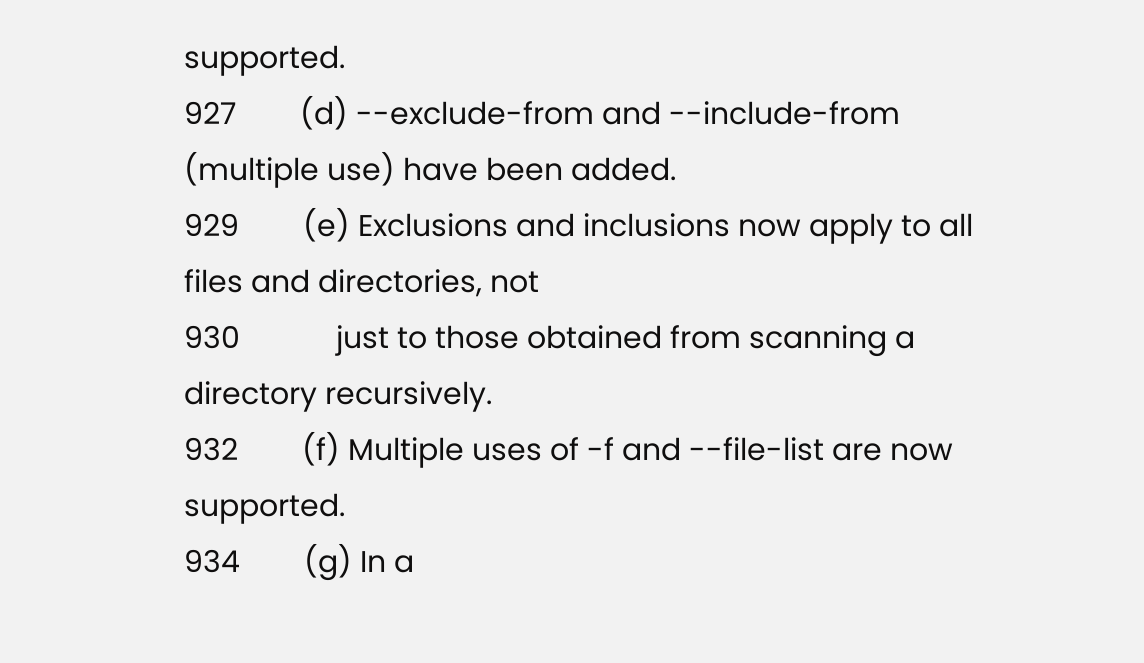supported.
927        (d) --exclude-from and --include-from (multiple use) have been added.
929        (e) Exclusions and inclusions now apply to all files and directories, not
930            just to those obtained from scanning a directory recursively.
932        (f) Multiple uses of -f and --file-list are now supported.
934        (g) In a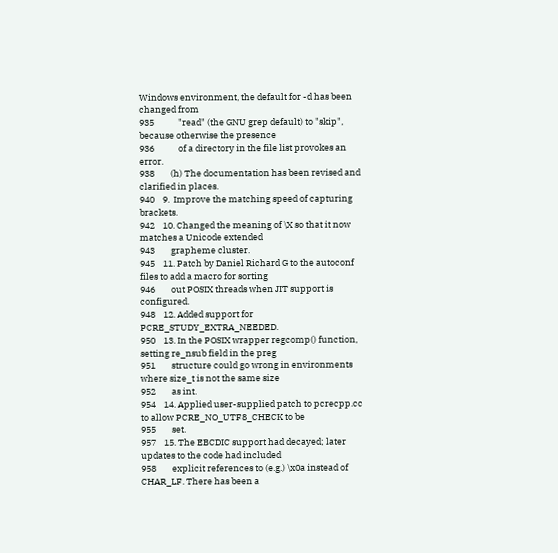Windows environment, the default for -d has been changed from
935            "read" (the GNU grep default) to "skip", because otherwise the presence
936            of a directory in the file list provokes an error.
938        (h) The documentation has been revised and clarified in places.
940    9.  Improve the matching speed of capturing brackets.
942    10. Changed the meaning of \X so that it now matches a Unicode extended
943        grapheme cluster.
945    11. Patch by Daniel Richard G to the autoconf files to add a macro for sorting
946        out POSIX threads when JIT support is configured.
948    12. Added support for PCRE_STUDY_EXTRA_NEEDED.
950    13. In the POSIX wrapper regcomp() function, setting re_nsub field in the preg
951        structure could go wrong in environments where size_t is not the same size
952        as int.
954    14. Applied user-supplied patch to pcrecpp.cc to allow PCRE_NO_UTF8_CHECK to be
955        set.
957    15. The EBCDIC support had decayed; later updates to the code had included
958        explicit references to (e.g.) \x0a instead of CHAR_LF. There has been a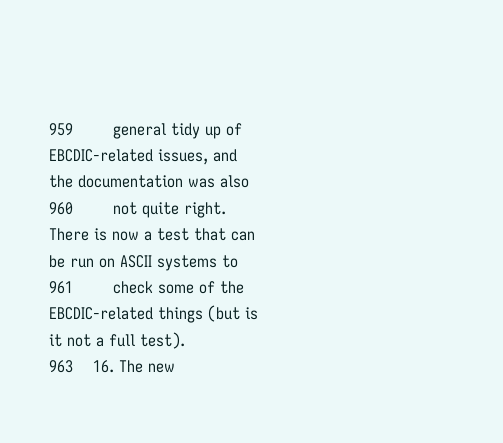959        general tidy up of EBCDIC-related issues, and the documentation was also
960        not quite right. There is now a test that can be run on ASCII systems to
961        check some of the EBCDIC-related things (but is it not a full test).
963    16. The new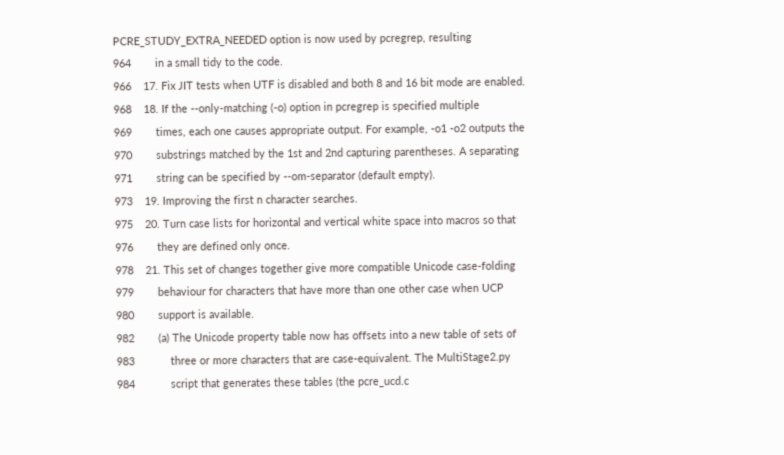PCRE_STUDY_EXTRA_NEEDED option is now used by pcregrep, resulting
964        in a small tidy to the code.
966    17. Fix JIT tests when UTF is disabled and both 8 and 16 bit mode are enabled.
968    18. If the --only-matching (-o) option in pcregrep is specified multiple
969        times, each one causes appropriate output. For example, -o1 -o2 outputs the
970        substrings matched by the 1st and 2nd capturing parentheses. A separating
971        string can be specified by --om-separator (default empty).
973    19. Improving the first n character searches.
975    20. Turn case lists for horizontal and vertical white space into macros so that
976        they are defined only once.
978    21. This set of changes together give more compatible Unicode case-folding
979        behaviour for characters that have more than one other case when UCP
980        support is available.
982        (a) The Unicode property table now has offsets into a new table of sets of
983            three or more characters that are case-equivalent. The MultiStage2.py
984            script that generates these tables (the pcre_ucd.c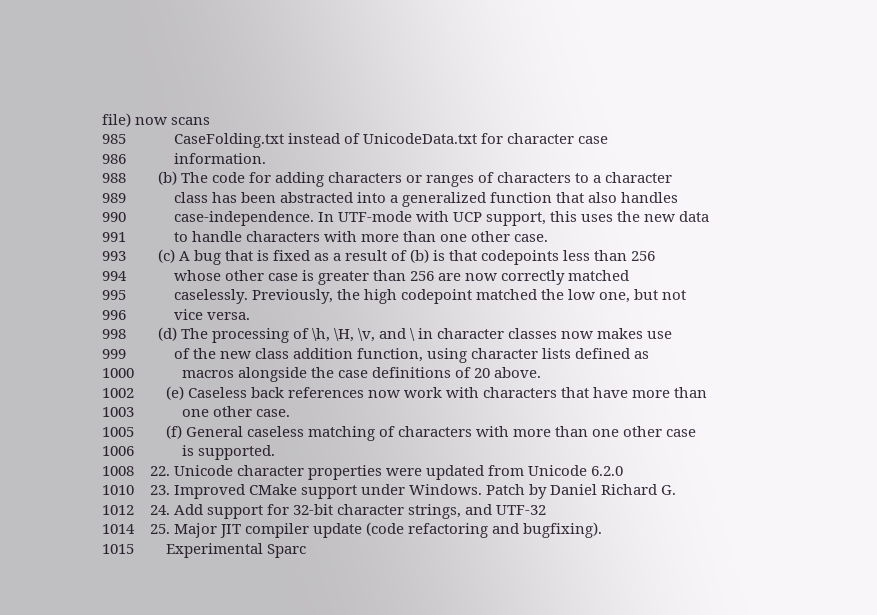file) now scans
985            CaseFolding.txt instead of UnicodeData.txt for character case
986            information.
988        (b) The code for adding characters or ranges of characters to a character
989            class has been abstracted into a generalized function that also handles
990            case-independence. In UTF-mode with UCP support, this uses the new data
991            to handle characters with more than one other case.
993        (c) A bug that is fixed as a result of (b) is that codepoints less than 256
994            whose other case is greater than 256 are now correctly matched
995            caselessly. Previously, the high codepoint matched the low one, but not
996            vice versa.
998        (d) The processing of \h, \H, \v, and \ in character classes now makes use
999            of the new class addition function, using character lists defined as
1000            macros alongside the case definitions of 20 above.
1002        (e) Caseless back references now work with characters that have more than
1003            one other case.
1005        (f) General caseless matching of characters with more than one other case
1006            is supported.
1008    22. Unicode character properties were updated from Unicode 6.2.0
1010    23. Improved CMake support under Windows. Patch by Daniel Richard G.
1012    24. Add support for 32-bit character strings, and UTF-32
1014    25. Major JIT compiler update (code refactoring and bugfixing).
1015        Experimental Sparc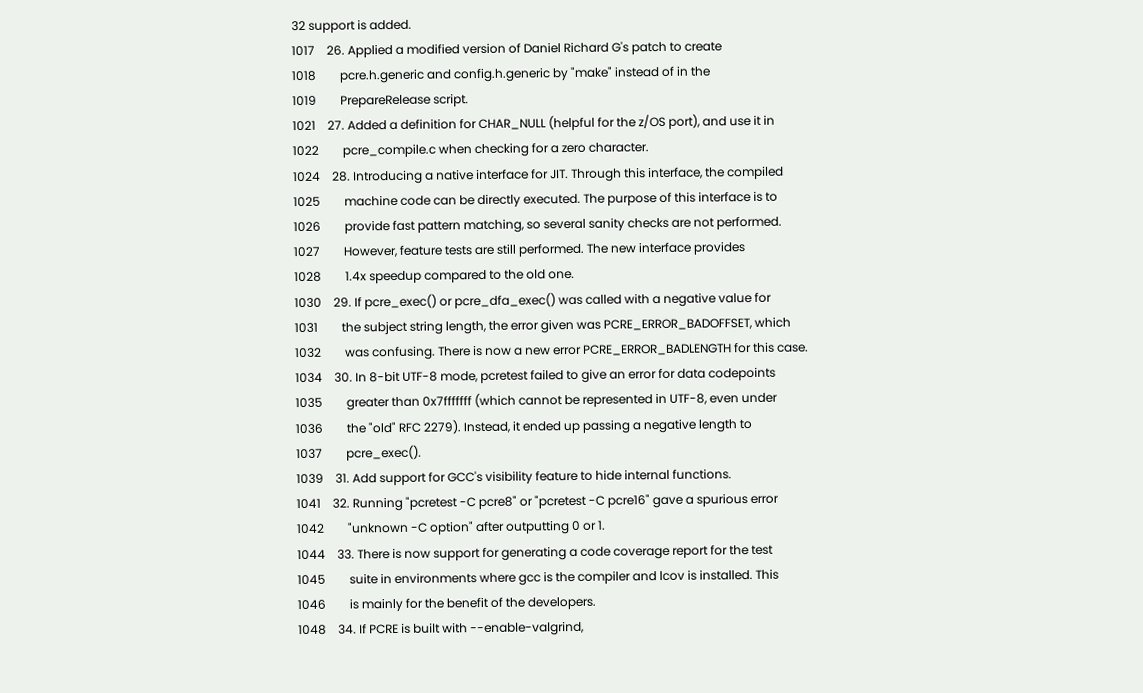32 support is added.
1017    26. Applied a modified version of Daniel Richard G's patch to create
1018        pcre.h.generic and config.h.generic by "make" instead of in the
1019        PrepareRelease script.
1021    27. Added a definition for CHAR_NULL (helpful for the z/OS port), and use it in
1022        pcre_compile.c when checking for a zero character.
1024    28. Introducing a native interface for JIT. Through this interface, the compiled
1025        machine code can be directly executed. The purpose of this interface is to
1026        provide fast pattern matching, so several sanity checks are not performed.
1027        However, feature tests are still performed. The new interface provides
1028        1.4x speedup compared to the old one.
1030    29. If pcre_exec() or pcre_dfa_exec() was called with a negative value for
1031        the subject string length, the error given was PCRE_ERROR_BADOFFSET, which
1032        was confusing. There is now a new error PCRE_ERROR_BADLENGTH for this case.
1034    30. In 8-bit UTF-8 mode, pcretest failed to give an error for data codepoints
1035        greater than 0x7fffffff (which cannot be represented in UTF-8, even under
1036        the "old" RFC 2279). Instead, it ended up passing a negative length to
1037        pcre_exec().
1039    31. Add support for GCC's visibility feature to hide internal functions.
1041    32. Running "pcretest -C pcre8" or "pcretest -C pcre16" gave a spurious error
1042        "unknown -C option" after outputting 0 or 1.
1044    33. There is now support for generating a code coverage report for the test
1045        suite in environments where gcc is the compiler and lcov is installed. This
1046        is mainly for the benefit of the developers.
1048    34. If PCRE is built with --enable-valgrind,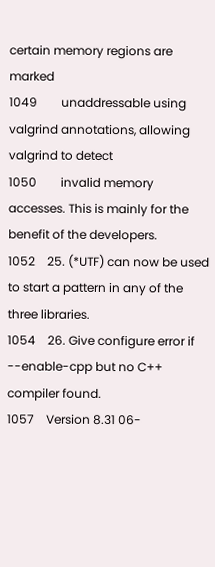certain memory regions are marked
1049        unaddressable using valgrind annotations, allowing valgrind to detect
1050        invalid memory accesses. This is mainly for the benefit of the developers.
1052    25. (*UTF) can now be used to start a pattern in any of the three libraries.
1054    26. Give configure error if --enable-cpp but no C++ compiler found.
1057    Version 8.31 06-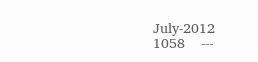July-2012
1058    ---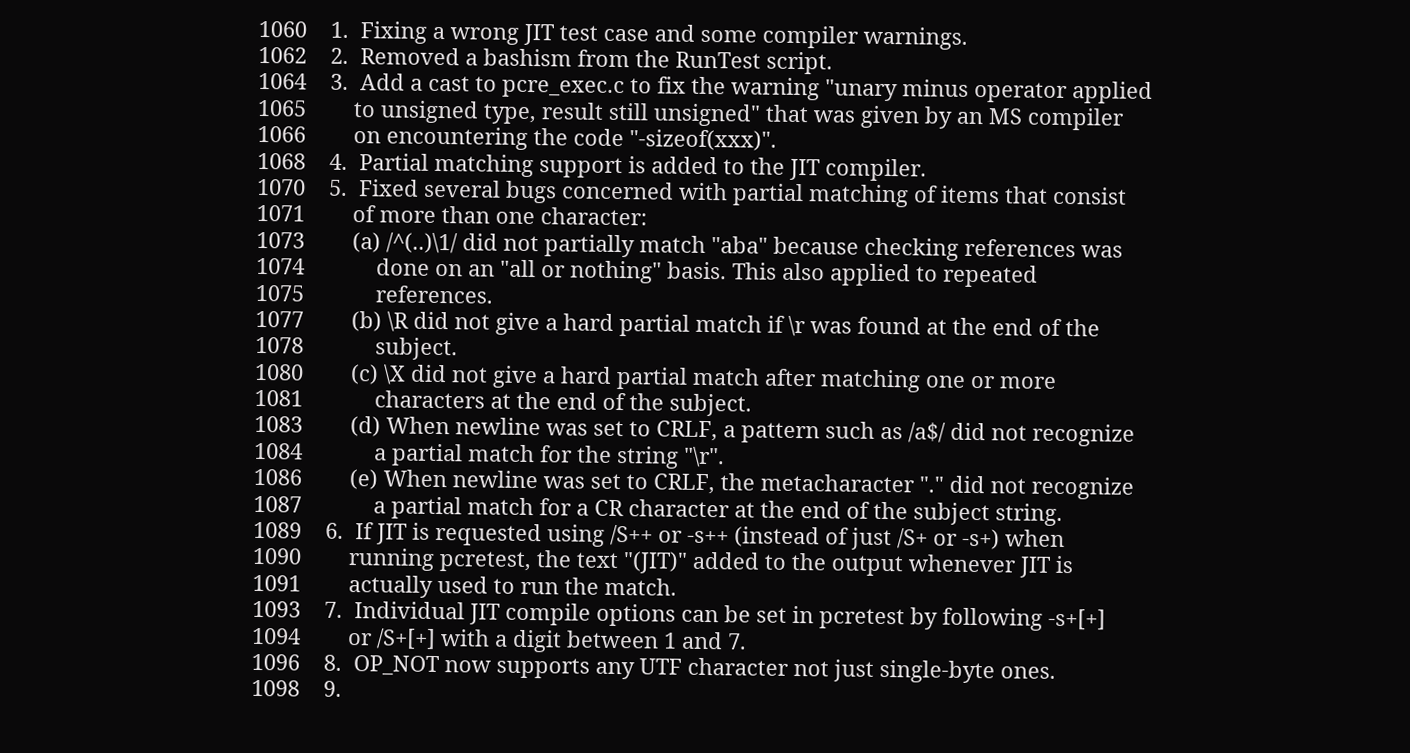1060    1.  Fixing a wrong JIT test case and some compiler warnings.
1062    2.  Removed a bashism from the RunTest script.
1064    3.  Add a cast to pcre_exec.c to fix the warning "unary minus operator applied
1065        to unsigned type, result still unsigned" that was given by an MS compiler
1066        on encountering the code "-sizeof(xxx)".
1068    4.  Partial matching support is added to the JIT compiler.
1070    5.  Fixed several bugs concerned with partial matching of items that consist
1071        of more than one character:
1073        (a) /^(..)\1/ did not partially match "aba" because checking references was
1074            done on an "all or nothing" basis. This also applied to repeated
1075            references.
1077        (b) \R did not give a hard partial match if \r was found at the end of the
1078            subject.
1080        (c) \X did not give a hard partial match after matching one or more
1081            characters at the end of the subject.
1083        (d) When newline was set to CRLF, a pattern such as /a$/ did not recognize
1084            a partial match for the string "\r".
1086        (e) When newline was set to CRLF, the metacharacter "." did not recognize
1087            a partial match for a CR character at the end of the subject string.
1089    6.  If JIT is requested using /S++ or -s++ (instead of just /S+ or -s+) when
1090        running pcretest, the text "(JIT)" added to the output whenever JIT is
1091        actually used to run the match.
1093    7.  Individual JIT compile options can be set in pcretest by following -s+[+]
1094        or /S+[+] with a digit between 1 and 7.
1096    8.  OP_NOT now supports any UTF character not just single-byte ones.
1098    9.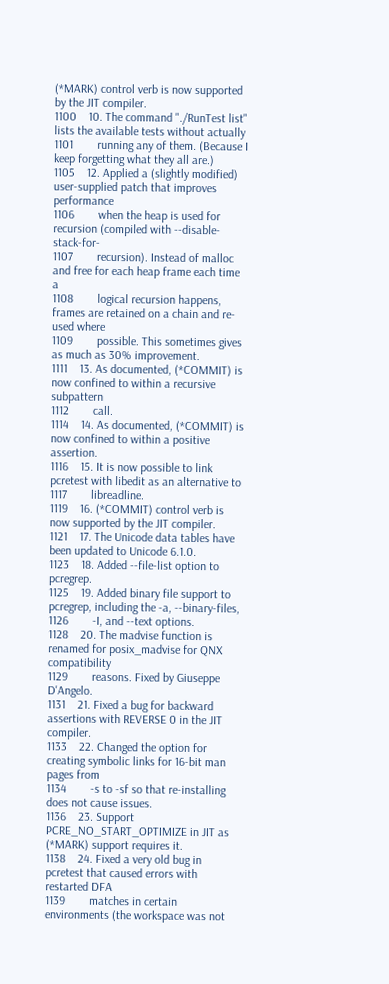(*MARK) control verb is now supported by the JIT compiler.
1100    10. The command "./RunTest list" lists the available tests without actually
1101        running any of them. (Because I keep forgetting what they all are.)
1105    12. Applied a (slightly modified) user-supplied patch that improves performance
1106        when the heap is used for recursion (compiled with --disable-stack-for-
1107        recursion). Instead of malloc and free for each heap frame each time a
1108        logical recursion happens, frames are retained on a chain and re-used where
1109        possible. This sometimes gives as much as 30% improvement.
1111    13. As documented, (*COMMIT) is now confined to within a recursive subpattern
1112        call.
1114    14. As documented, (*COMMIT) is now confined to within a positive assertion.
1116    15. It is now possible to link pcretest with libedit as an alternative to
1117        libreadline.
1119    16. (*COMMIT) control verb is now supported by the JIT compiler.
1121    17. The Unicode data tables have been updated to Unicode 6.1.0.
1123    18. Added --file-list option to pcregrep.
1125    19. Added binary file support to pcregrep, including the -a, --binary-files,
1126        -I, and --text options.
1128    20. The madvise function is renamed for posix_madvise for QNX compatibility
1129        reasons. Fixed by Giuseppe D'Angelo.
1131    21. Fixed a bug for backward assertions with REVERSE 0 in the JIT compiler.
1133    22. Changed the option for creating symbolic links for 16-bit man pages from
1134        -s to -sf so that re-installing does not cause issues.
1136    23. Support PCRE_NO_START_OPTIMIZE in JIT as (*MARK) support requires it.
1138    24. Fixed a very old bug in pcretest that caused errors with restarted DFA
1139        matches in certain environments (the workspace was not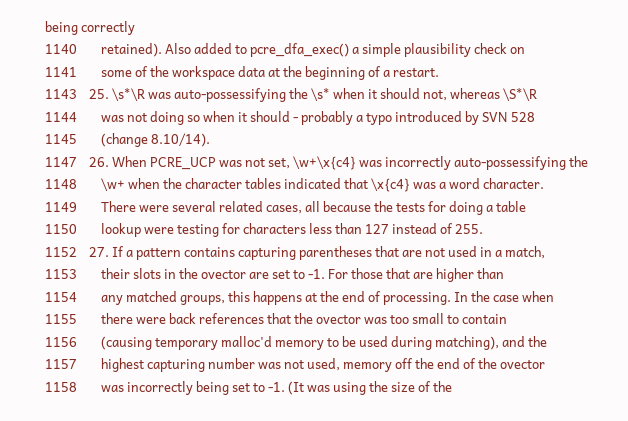being correctly
1140        retained). Also added to pcre_dfa_exec() a simple plausibility check on
1141        some of the workspace data at the beginning of a restart.
1143    25. \s*\R was auto-possessifying the \s* when it should not, whereas \S*\R
1144        was not doing so when it should - probably a typo introduced by SVN 528
1145        (change 8.10/14).
1147    26. When PCRE_UCP was not set, \w+\x{c4} was incorrectly auto-possessifying the
1148        \w+ when the character tables indicated that \x{c4} was a word character.
1149        There were several related cases, all because the tests for doing a table
1150        lookup were testing for characters less than 127 instead of 255.
1152    27. If a pattern contains capturing parentheses that are not used in a match,
1153        their slots in the ovector are set to -1. For those that are higher than
1154        any matched groups, this happens at the end of processing. In the case when
1155        there were back references that the ovector was too small to contain
1156        (causing temporary malloc'd memory to be used during matching), and the
1157        highest capturing number was not used, memory off the end of the ovector
1158        was incorrectly being set to -1. (It was using the size of the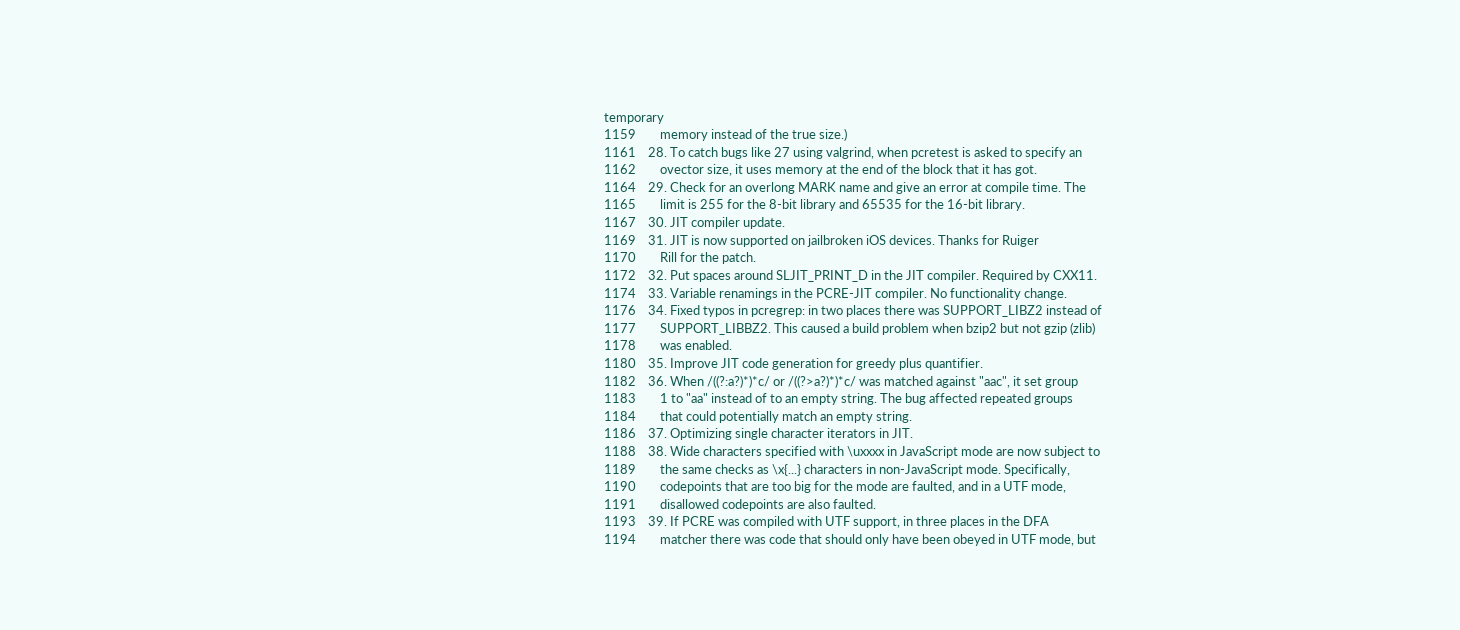temporary
1159        memory instead of the true size.)
1161    28. To catch bugs like 27 using valgrind, when pcretest is asked to specify an
1162        ovector size, it uses memory at the end of the block that it has got.
1164    29. Check for an overlong MARK name and give an error at compile time. The
1165        limit is 255 for the 8-bit library and 65535 for the 16-bit library.
1167    30. JIT compiler update.
1169    31. JIT is now supported on jailbroken iOS devices. Thanks for Ruiger
1170        Rill for the patch.
1172    32. Put spaces around SLJIT_PRINT_D in the JIT compiler. Required by CXX11.
1174    33. Variable renamings in the PCRE-JIT compiler. No functionality change.
1176    34. Fixed typos in pcregrep: in two places there was SUPPORT_LIBZ2 instead of
1177        SUPPORT_LIBBZ2. This caused a build problem when bzip2 but not gzip (zlib)
1178        was enabled.
1180    35. Improve JIT code generation for greedy plus quantifier.
1182    36. When /((?:a?)*)*c/ or /((?>a?)*)*c/ was matched against "aac", it set group
1183        1 to "aa" instead of to an empty string. The bug affected repeated groups
1184        that could potentially match an empty string.
1186    37. Optimizing single character iterators in JIT.
1188    38. Wide characters specified with \uxxxx in JavaScript mode are now subject to
1189        the same checks as \x{...} characters in non-JavaScript mode. Specifically,
1190        codepoints that are too big for the mode are faulted, and in a UTF mode,
1191        disallowed codepoints are also faulted.
1193    39. If PCRE was compiled with UTF support, in three places in the DFA
1194        matcher there was code that should only have been obeyed in UTF mode, but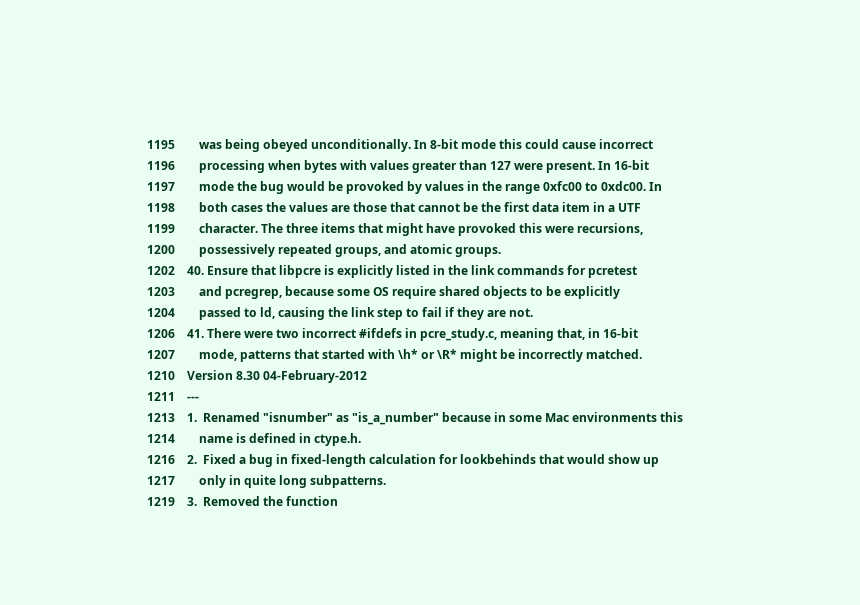1195        was being obeyed unconditionally. In 8-bit mode this could cause incorrect
1196        processing when bytes with values greater than 127 were present. In 16-bit
1197        mode the bug would be provoked by values in the range 0xfc00 to 0xdc00. In
1198        both cases the values are those that cannot be the first data item in a UTF
1199        character. The three items that might have provoked this were recursions,
1200        possessively repeated groups, and atomic groups.
1202    40. Ensure that libpcre is explicitly listed in the link commands for pcretest
1203        and pcregrep, because some OS require shared objects to be explicitly
1204        passed to ld, causing the link step to fail if they are not.
1206    41. There were two incorrect #ifdefs in pcre_study.c, meaning that, in 16-bit
1207        mode, patterns that started with \h* or \R* might be incorrectly matched.
1210    Version 8.30 04-February-2012
1211    ---
1213    1.  Renamed "isnumber" as "is_a_number" because in some Mac environments this
1214        name is defined in ctype.h.
1216    2.  Fixed a bug in fixed-length calculation for lookbehinds that would show up
1217        only in quite long subpatterns.
1219    3.  Removed the function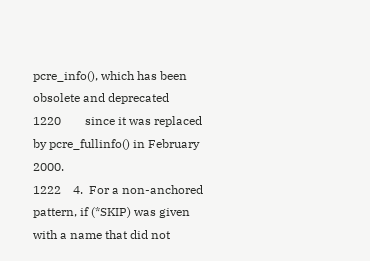pcre_info(), which has been obsolete and deprecated
1220        since it was replaced by pcre_fullinfo() in February 2000.
1222    4.  For a non-anchored pattern, if (*SKIP) was given with a name that did not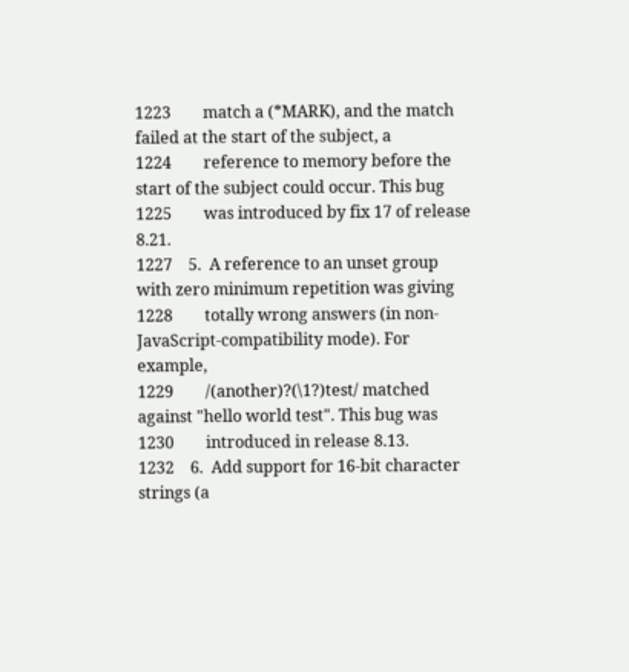1223        match a (*MARK), and the match failed at the start of the subject, a
1224        reference to memory before the start of the subject could occur. This bug
1225        was introduced by fix 17 of release 8.21.
1227    5.  A reference to an unset group with zero minimum repetition was giving
1228        totally wrong answers (in non-JavaScript-compatibility mode). For example,
1229        /(another)?(\1?)test/ matched against "hello world test". This bug was
1230        introduced in release 8.13.
1232    6.  Add support for 16-bit character strings (a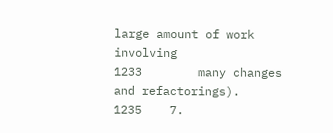large amount of work involving
1233        many changes and refactorings).
1235    7.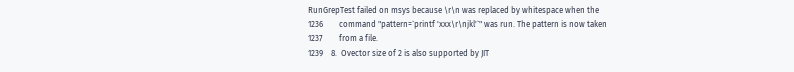RunGrepTest failed on msys because \r\n was replaced by whitespace when the
1236        command "pattern=`printf 'xxx\r\njkl'`" was run. The pattern is now taken
1237        from a file.
1239    8.  Ovector size of 2 is also supported by JIT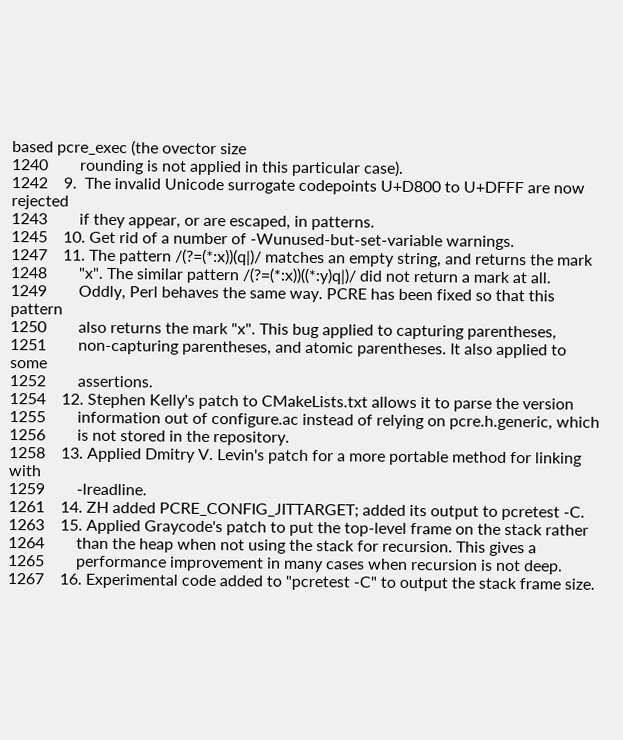based pcre_exec (the ovector size
1240        rounding is not applied in this particular case).
1242    9.  The invalid Unicode surrogate codepoints U+D800 to U+DFFF are now rejected
1243        if they appear, or are escaped, in patterns.
1245    10. Get rid of a number of -Wunused-but-set-variable warnings.
1247    11. The pattern /(?=(*:x))(q|)/ matches an empty string, and returns the mark
1248        "x". The similar pattern /(?=(*:x))((*:y)q|)/ did not return a mark at all.
1249        Oddly, Perl behaves the same way. PCRE has been fixed so that this pattern
1250        also returns the mark "x". This bug applied to capturing parentheses,
1251        non-capturing parentheses, and atomic parentheses. It also applied to some
1252        assertions.
1254    12. Stephen Kelly's patch to CMakeLists.txt allows it to parse the version
1255        information out of configure.ac instead of relying on pcre.h.generic, which
1256        is not stored in the repository.
1258    13. Applied Dmitry V. Levin's patch for a more portable method for linking with
1259        -lreadline.
1261    14. ZH added PCRE_CONFIG_JITTARGET; added its output to pcretest -C.
1263    15. Applied Graycode's patch to put the top-level frame on the stack rather
1264        than the heap when not using the stack for recursion. This gives a
1265        performance improvement in many cases when recursion is not deep.
1267    16. Experimental code added to "pcretest -C" to output the stack frame size.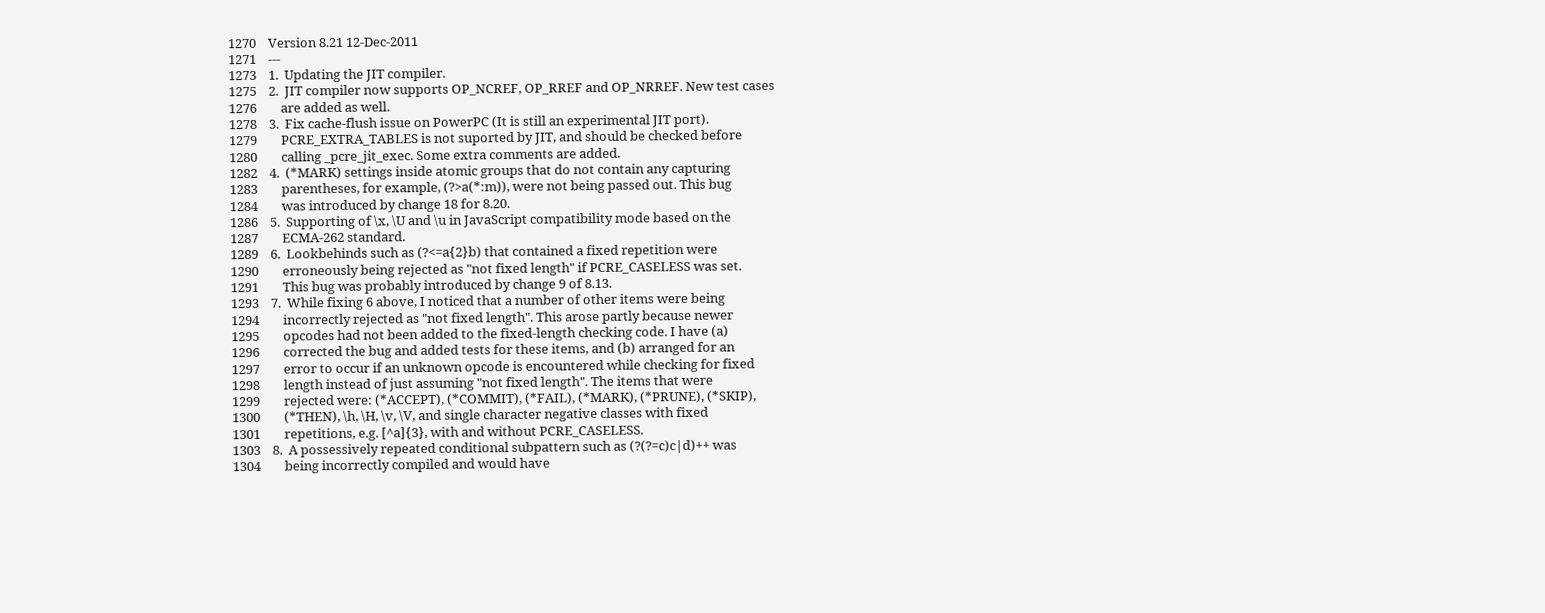1270    Version 8.21 12-Dec-2011
1271    ---
1273    1.  Updating the JIT compiler.
1275    2.  JIT compiler now supports OP_NCREF, OP_RREF and OP_NRREF. New test cases
1276        are added as well.
1278    3.  Fix cache-flush issue on PowerPC (It is still an experimental JIT port).
1279        PCRE_EXTRA_TABLES is not suported by JIT, and should be checked before
1280        calling _pcre_jit_exec. Some extra comments are added.
1282    4.  (*MARK) settings inside atomic groups that do not contain any capturing
1283        parentheses, for example, (?>a(*:m)), were not being passed out. This bug
1284        was introduced by change 18 for 8.20.
1286    5.  Supporting of \x, \U and \u in JavaScript compatibility mode based on the
1287        ECMA-262 standard.
1289    6.  Lookbehinds such as (?<=a{2}b) that contained a fixed repetition were
1290        erroneously being rejected as "not fixed length" if PCRE_CASELESS was set.
1291        This bug was probably introduced by change 9 of 8.13.
1293    7.  While fixing 6 above, I noticed that a number of other items were being
1294        incorrectly rejected as "not fixed length". This arose partly because newer
1295        opcodes had not been added to the fixed-length checking code. I have (a)
1296        corrected the bug and added tests for these items, and (b) arranged for an
1297        error to occur if an unknown opcode is encountered while checking for fixed
1298        length instead of just assuming "not fixed length". The items that were
1299        rejected were: (*ACCEPT), (*COMMIT), (*FAIL), (*MARK), (*PRUNE), (*SKIP),
1300        (*THEN), \h, \H, \v, \V, and single character negative classes with fixed
1301        repetitions, e.g. [^a]{3}, with and without PCRE_CASELESS.
1303    8.  A possessively repeated conditional subpattern such as (?(?=c)c|d)++ was
1304        being incorrectly compiled and would have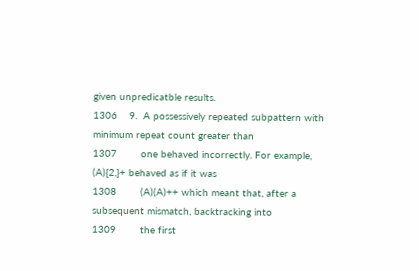given unpredicatble results.
1306    9.  A possessively repeated subpattern with minimum repeat count greater than
1307        one behaved incorrectly. For example, (A){2,}+ behaved as if it was
1308        (A)(A)++ which meant that, after a subsequent mismatch, backtracking into
1309        the first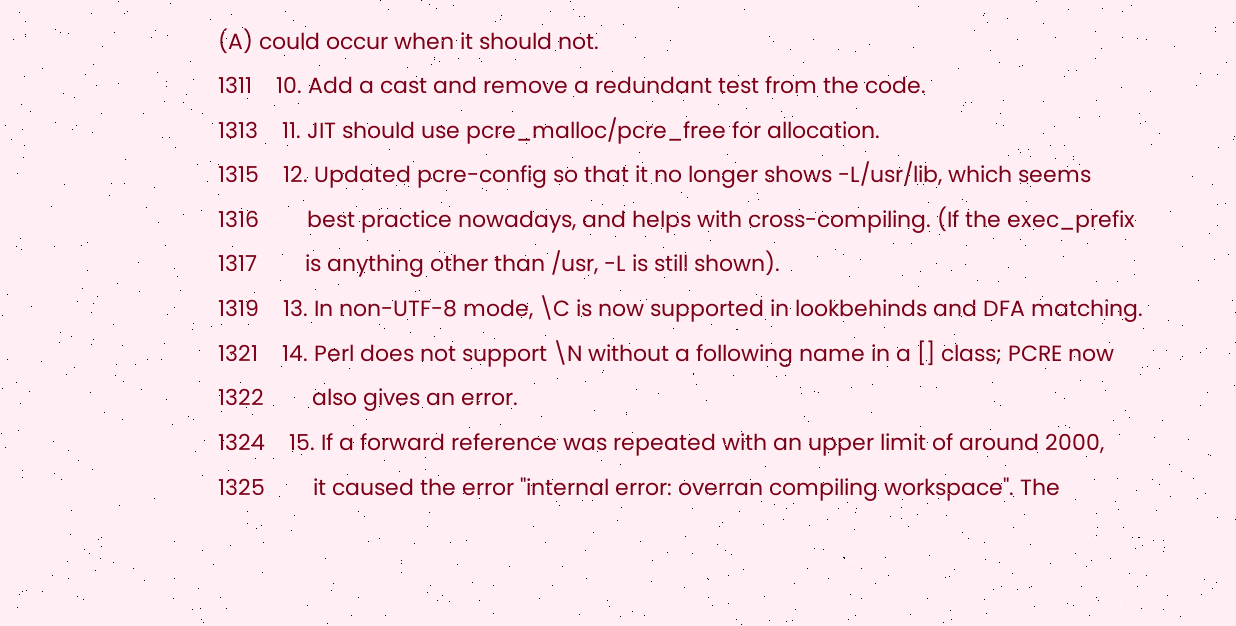(A) could occur when it should not.
1311    10. Add a cast and remove a redundant test from the code.
1313    11. JIT should use pcre_malloc/pcre_free for allocation.
1315    12. Updated pcre-config so that it no longer shows -L/usr/lib, which seems
1316        best practice nowadays, and helps with cross-compiling. (If the exec_prefix
1317        is anything other than /usr, -L is still shown).
1319    13. In non-UTF-8 mode, \C is now supported in lookbehinds and DFA matching.
1321    14. Perl does not support \N without a following name in a [] class; PCRE now
1322        also gives an error.
1324    15. If a forward reference was repeated with an upper limit of around 2000,
1325        it caused the error "internal error: overran compiling workspace". The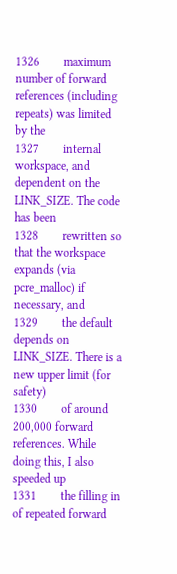1326        maximum number of forward references (including repeats) was limited by the
1327        internal workspace, and dependent on the LINK_SIZE. The code has been
1328        rewritten so that the workspace expands (via pcre_malloc) if necessary, and
1329        the default depends on LINK_SIZE. There is a new upper limit (for safety)
1330        of around 200,000 forward references. While doing this, I also speeded up
1331        the filling in of repeated forward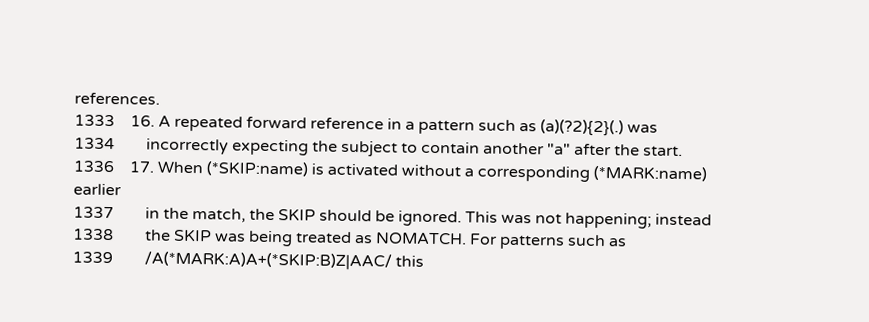references.
1333    16. A repeated forward reference in a pattern such as (a)(?2){2}(.) was
1334        incorrectly expecting the subject to contain another "a" after the start.
1336    17. When (*SKIP:name) is activated without a corresponding (*MARK:name) earlier
1337        in the match, the SKIP should be ignored. This was not happening; instead
1338        the SKIP was being treated as NOMATCH. For patterns such as
1339        /A(*MARK:A)A+(*SKIP:B)Z|AAC/ this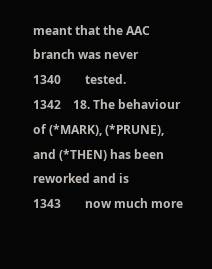meant that the AAC branch was never
1340        tested.
1342    18. The behaviour of (*MARK), (*PRUNE), and (*THEN) has been reworked and is
1343        now much more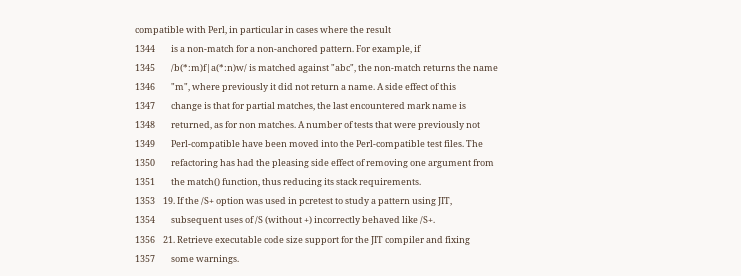compatible with Perl, in particular in cases where the result
1344        is a non-match for a non-anchored pattern. For example, if
1345        /b(*:m)f|a(*:n)w/ is matched against "abc", the non-match returns the name
1346        "m", where previously it did not return a name. A side effect of this
1347        change is that for partial matches, the last encountered mark name is
1348        returned, as for non matches. A number of tests that were previously not
1349        Perl-compatible have been moved into the Perl-compatible test files. The
1350        refactoring has had the pleasing side effect of removing one argument from
1351        the match() function, thus reducing its stack requirements.
1353    19. If the /S+ option was used in pcretest to study a pattern using JIT,
1354        subsequent uses of /S (without +) incorrectly behaved like /S+.
1356    21. Retrieve executable code size support for the JIT compiler and fixing
1357        some warnings.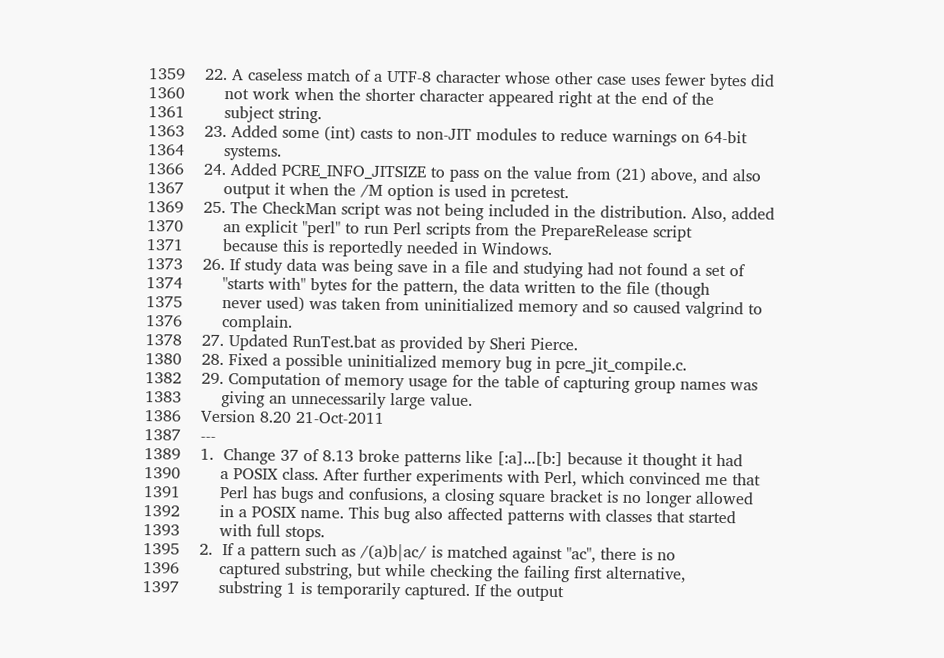1359    22. A caseless match of a UTF-8 character whose other case uses fewer bytes did
1360        not work when the shorter character appeared right at the end of the
1361        subject string.
1363    23. Added some (int) casts to non-JIT modules to reduce warnings on 64-bit
1364        systems.
1366    24. Added PCRE_INFO_JITSIZE to pass on the value from (21) above, and also
1367        output it when the /M option is used in pcretest.
1369    25. The CheckMan script was not being included in the distribution. Also, added
1370        an explicit "perl" to run Perl scripts from the PrepareRelease script
1371        because this is reportedly needed in Windows.
1373    26. If study data was being save in a file and studying had not found a set of
1374        "starts with" bytes for the pattern, the data written to the file (though
1375        never used) was taken from uninitialized memory and so caused valgrind to
1376        complain.
1378    27. Updated RunTest.bat as provided by Sheri Pierce.
1380    28. Fixed a possible uninitialized memory bug in pcre_jit_compile.c.
1382    29. Computation of memory usage for the table of capturing group names was
1383        giving an unnecessarily large value.
1386    Version 8.20 21-Oct-2011
1387    ---
1389    1.  Change 37 of 8.13 broke patterns like [:a]...[b:] because it thought it had
1390        a POSIX class. After further experiments with Perl, which convinced me that
1391        Perl has bugs and confusions, a closing square bracket is no longer allowed
1392        in a POSIX name. This bug also affected patterns with classes that started
1393        with full stops.
1395    2.  If a pattern such as /(a)b|ac/ is matched against "ac", there is no
1396        captured substring, but while checking the failing first alternative,
1397        substring 1 is temporarily captured. If the output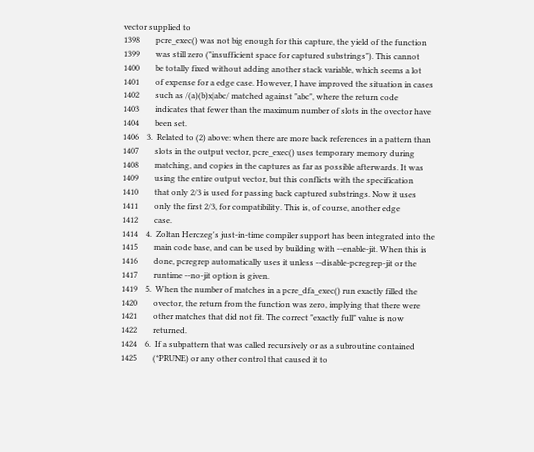vector supplied to
1398        pcre_exec() was not big enough for this capture, the yield of the function
1399        was still zero ("insufficient space for captured substrings"). This cannot
1400        be totally fixed without adding another stack variable, which seems a lot
1401        of expense for a edge case. However, I have improved the situation in cases
1402        such as /(a)(b)x|abc/ matched against "abc", where the return code
1403        indicates that fewer than the maximum number of slots in the ovector have
1404        been set.
1406    3.  Related to (2) above: when there are more back references in a pattern than
1407        slots in the output vector, pcre_exec() uses temporary memory during
1408        matching, and copies in the captures as far as possible afterwards. It was
1409        using the entire output vector, but this conflicts with the specification
1410        that only 2/3 is used for passing back captured substrings. Now it uses
1411        only the first 2/3, for compatibility. This is, of course, another edge
1412        case.
1414    4.  Zoltan Herczeg's just-in-time compiler support has been integrated into the
1415        main code base, and can be used by building with --enable-jit. When this is
1416        done, pcregrep automatically uses it unless --disable-pcregrep-jit or the
1417        runtime --no-jit option is given.
1419    5.  When the number of matches in a pcre_dfa_exec() run exactly filled the
1420        ovector, the return from the function was zero, implying that there were
1421        other matches that did not fit. The correct "exactly full" value is now
1422        returned.
1424    6.  If a subpattern that was called recursively or as a subroutine contained
1425        (*PRUNE) or any other control that caused it to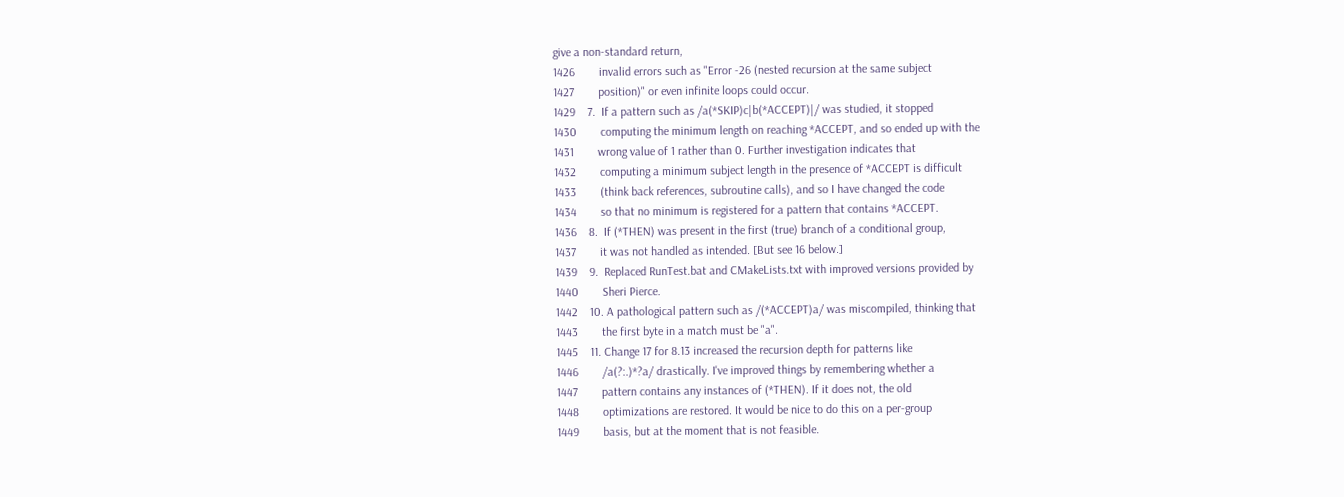give a non-standard return,
1426        invalid errors such as "Error -26 (nested recursion at the same subject
1427        position)" or even infinite loops could occur.
1429    7.  If a pattern such as /a(*SKIP)c|b(*ACCEPT)|/ was studied, it stopped
1430        computing the minimum length on reaching *ACCEPT, and so ended up with the
1431        wrong value of 1 rather than 0. Further investigation indicates that
1432        computing a minimum subject length in the presence of *ACCEPT is difficult
1433        (think back references, subroutine calls), and so I have changed the code
1434        so that no minimum is registered for a pattern that contains *ACCEPT.
1436    8.  If (*THEN) was present in the first (true) branch of a conditional group,
1437        it was not handled as intended. [But see 16 below.]
1439    9.  Replaced RunTest.bat and CMakeLists.txt with improved versions provided by
1440        Sheri Pierce.
1442    10. A pathological pattern such as /(*ACCEPT)a/ was miscompiled, thinking that
1443        the first byte in a match must be "a".
1445    11. Change 17 for 8.13 increased the recursion depth for patterns like
1446        /a(?:.)*?a/ drastically. I've improved things by remembering whether a
1447        pattern contains any instances of (*THEN). If it does not, the old
1448        optimizations are restored. It would be nice to do this on a per-group
1449        basis, but at the moment that is not feasible.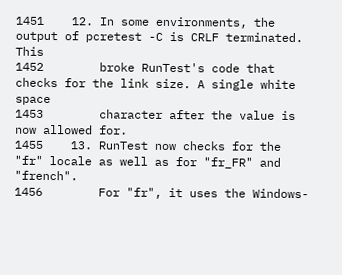1451    12. In some environments, the output of pcretest -C is CRLF terminated. This
1452        broke RunTest's code that checks for the link size. A single white space
1453        character after the value is now allowed for.
1455    13. RunTest now checks for the "fr" locale as well as for "fr_FR" and "french".
1456        For "fr", it uses the Windows-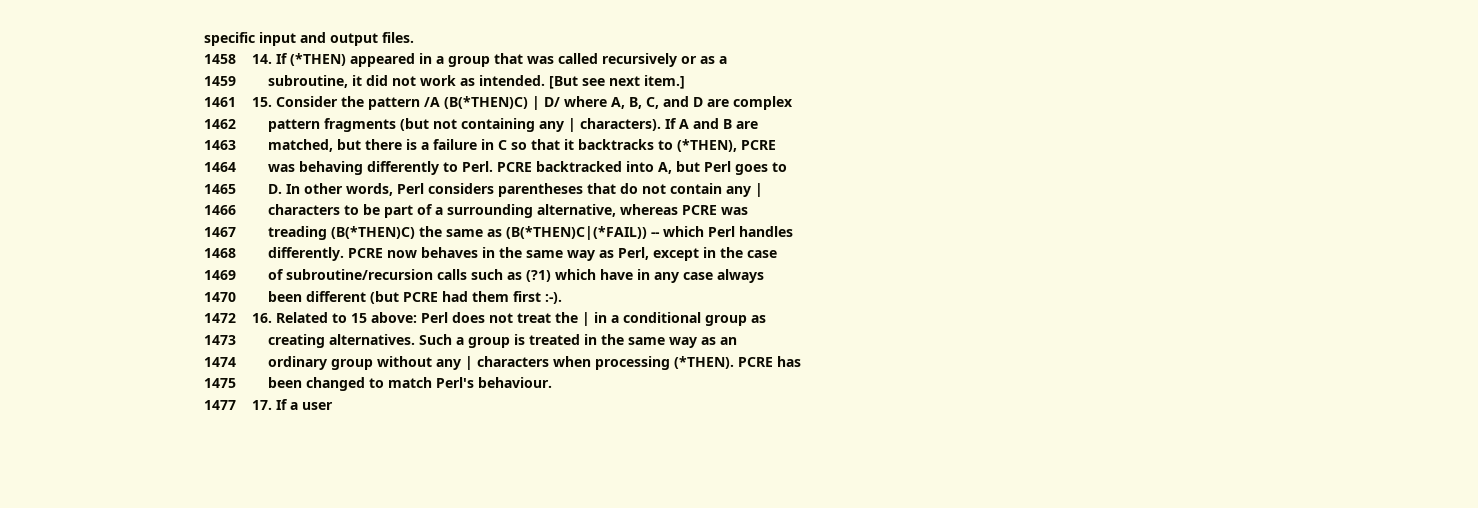specific input and output files.
1458    14. If (*THEN) appeared in a group that was called recursively or as a
1459        subroutine, it did not work as intended. [But see next item.]
1461    15. Consider the pattern /A (B(*THEN)C) | D/ where A, B, C, and D are complex
1462        pattern fragments (but not containing any | characters). If A and B are
1463        matched, but there is a failure in C so that it backtracks to (*THEN), PCRE
1464        was behaving differently to Perl. PCRE backtracked into A, but Perl goes to
1465        D. In other words, Perl considers parentheses that do not contain any |
1466        characters to be part of a surrounding alternative, whereas PCRE was
1467        treading (B(*THEN)C) the same as (B(*THEN)C|(*FAIL)) -- which Perl handles
1468        differently. PCRE now behaves in the same way as Perl, except in the case
1469        of subroutine/recursion calls such as (?1) which have in any case always
1470        been different (but PCRE had them first :-).
1472    16. Related to 15 above: Perl does not treat the | in a conditional group as
1473        creating alternatives. Such a group is treated in the same way as an
1474        ordinary group without any | characters when processing (*THEN). PCRE has
1475        been changed to match Perl's behaviour.
1477    17. If a user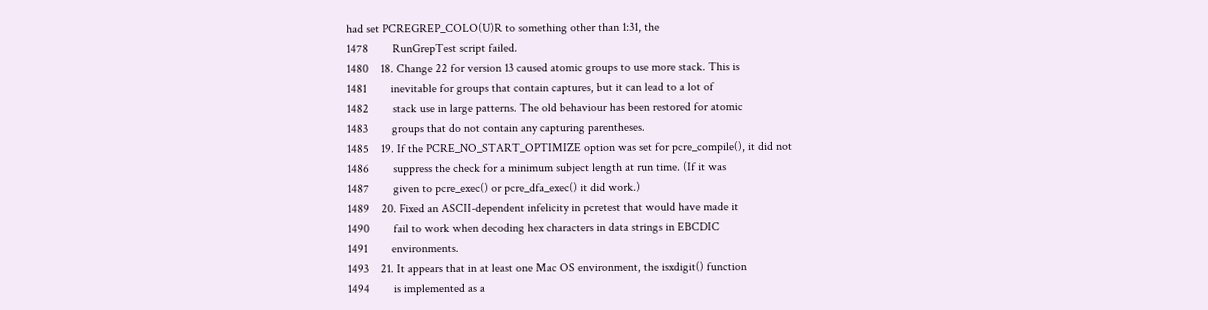had set PCREGREP_COLO(U)R to something other than 1:31, the
1478        RunGrepTest script failed.
1480    18. Change 22 for version 13 caused atomic groups to use more stack. This is
1481        inevitable for groups that contain captures, but it can lead to a lot of
1482        stack use in large patterns. The old behaviour has been restored for atomic
1483        groups that do not contain any capturing parentheses.
1485    19. If the PCRE_NO_START_OPTIMIZE option was set for pcre_compile(), it did not
1486        suppress the check for a minimum subject length at run time. (If it was
1487        given to pcre_exec() or pcre_dfa_exec() it did work.)
1489    20. Fixed an ASCII-dependent infelicity in pcretest that would have made it
1490        fail to work when decoding hex characters in data strings in EBCDIC
1491        environments.
1493    21. It appears that in at least one Mac OS environment, the isxdigit() function
1494        is implemented as a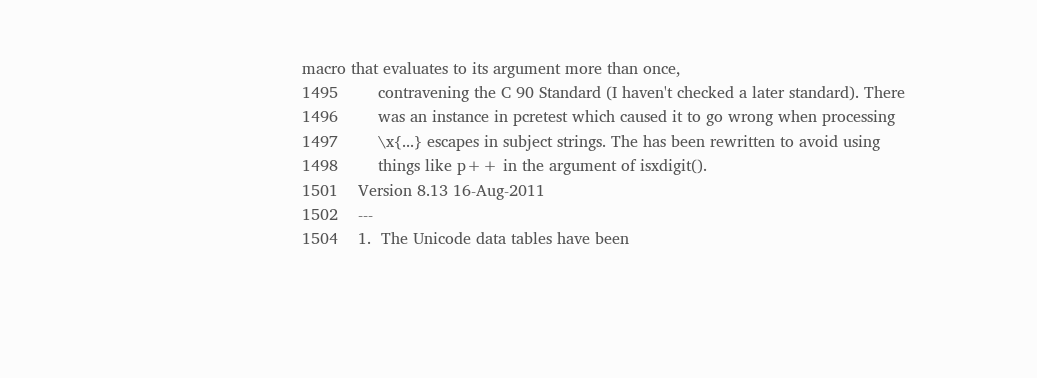macro that evaluates to its argument more than once,
1495        contravening the C 90 Standard (I haven't checked a later standard). There
1496        was an instance in pcretest which caused it to go wrong when processing
1497        \x{...} escapes in subject strings. The has been rewritten to avoid using
1498        things like p++ in the argument of isxdigit().
1501    Version 8.13 16-Aug-2011
1502    ---
1504    1.  The Unicode data tables have been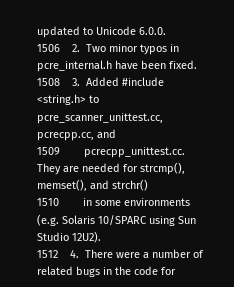updated to Unicode 6.0.0.
1506    2.  Two minor typos in pcre_internal.h have been fixed.
1508    3.  Added #include <string.h> to pcre_scanner_unittest.cc, pcrecpp.cc, and
1509        pcrecpp_unittest.cc. They are needed for strcmp(), memset(), and strchr()
1510        in some environments (e.g. Solaris 10/SPARC using Sun Studio 12U2).
1512    4.  There were a number of related bugs in the code for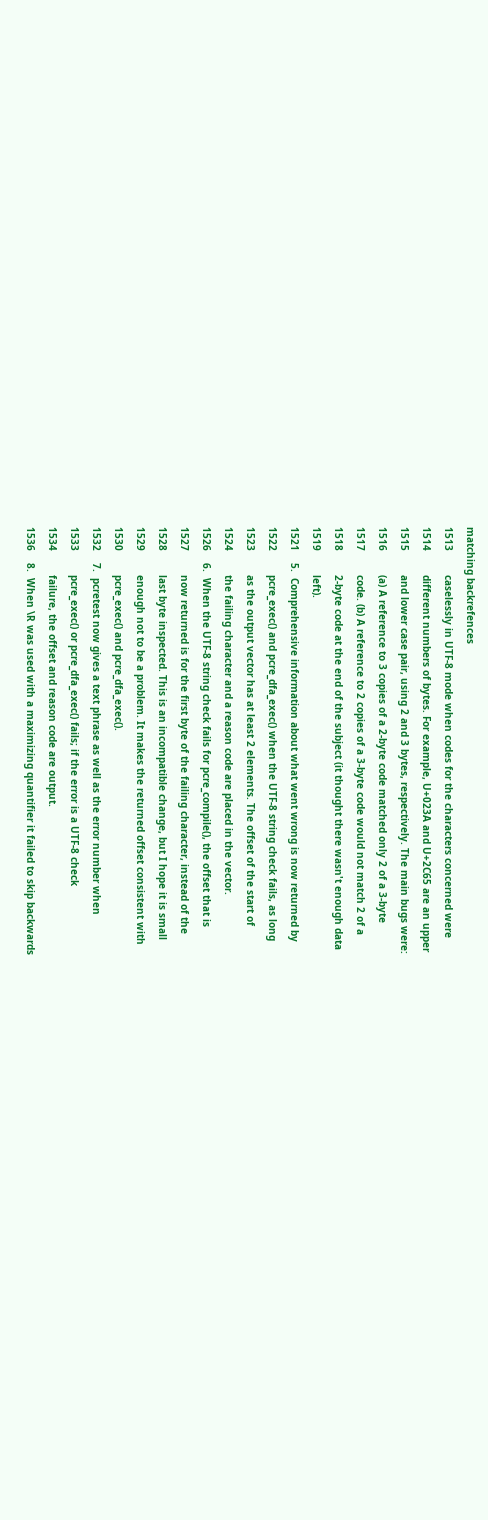matching backrefences
1513        caselessly in UTF-8 mode when codes for the characters concerned were
1514        different numbers of bytes. For example, U+023A and U+2C65 are an upper
1515        and lower case pair, using 2 and 3 bytes, respectively. The main bugs were:
1516        (a) A reference to 3 copies of a 2-byte code matched only 2 of a 3-byte
1517        code. (b) A reference to 2 copies of a 3-byte code would not match 2 of a
1518        2-byte code at the end of the subject (it thought there wasn't enough data
1519        left).
1521    5.  Comprehensive information about what went wrong is now returned by
1522        pcre_exec() and pcre_dfa_exec() when the UTF-8 string check fails, as long
1523        as the output vector has at least 2 elements. The offset of the start of
1524        the failing character and a reason code are placed in the vector.
1526    6.  When the UTF-8 string check fails for pcre_compile(), the offset that is
1527        now returned is for the first byte of the failing character, instead of the
1528        last byte inspected. This is an incompatible change, but I hope it is small
1529        enough not to be a problem. It makes the returned offset consistent with
1530        pcre_exec() and pcre_dfa_exec().
1532    7.  pcretest now gives a text phrase as well as the error number when
1533        pcre_exec() or pcre_dfa_exec() fails; if the error is a UTF-8 check
1534        failure, the offset and reason code are output.
1536    8.  When \R was used with a maximizing quantifier it failed to skip backwards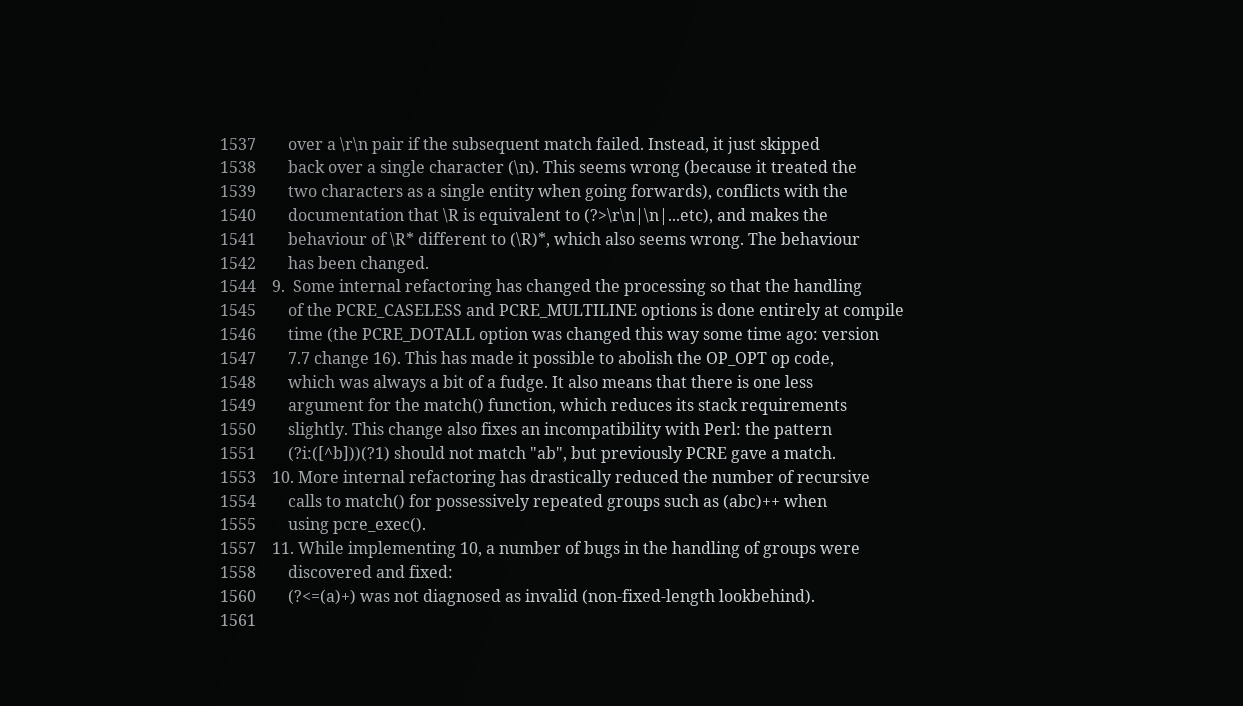1537        over a \r\n pair if the subsequent match failed. Instead, it just skipped
1538        back over a single character (\n). This seems wrong (because it treated the
1539        two characters as a single entity when going forwards), conflicts with the
1540        documentation that \R is equivalent to (?>\r\n|\n|...etc), and makes the
1541        behaviour of \R* different to (\R)*, which also seems wrong. The behaviour
1542        has been changed.
1544    9.  Some internal refactoring has changed the processing so that the handling
1545        of the PCRE_CASELESS and PCRE_MULTILINE options is done entirely at compile
1546        time (the PCRE_DOTALL option was changed this way some time ago: version
1547        7.7 change 16). This has made it possible to abolish the OP_OPT op code,
1548        which was always a bit of a fudge. It also means that there is one less
1549        argument for the match() function, which reduces its stack requirements
1550        slightly. This change also fixes an incompatibility with Perl: the pattern
1551        (?i:([^b]))(?1) should not match "ab", but previously PCRE gave a match.
1553    10. More internal refactoring has drastically reduced the number of recursive
1554        calls to match() for possessively repeated groups such as (abc)++ when
1555        using pcre_exec().
1557    11. While implementing 10, a number of bugs in the handling of groups were
1558        discovered and fixed:
1560        (?<=(a)+) was not diagnosed as invalid (non-fixed-length lookbehind).
1561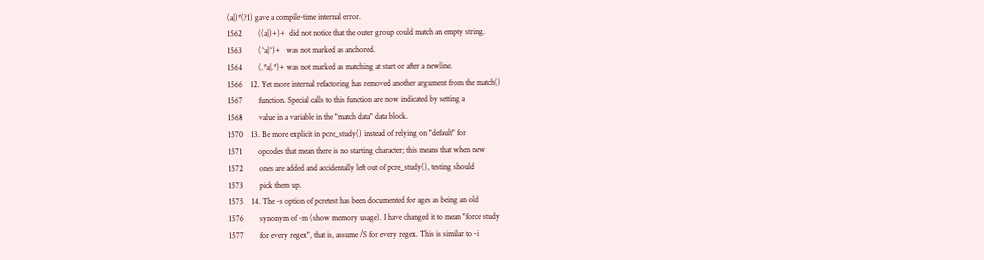(a|)*(?1) gave a compile-time internal error.
1562        ((a|)+)+  did not notice that the outer group could match an empty string.
1563        (^a|^)+   was not marked as anchored.
1564        (.*a|.*)+ was not marked as matching at start or after a newline.
1566    12. Yet more internal refactoring has removed another argument from the match()
1567        function. Special calls to this function are now indicated by setting a
1568        value in a variable in the "match data" data block.
1570    13. Be more explicit in pcre_study() instead of relying on "default" for
1571        opcodes that mean there is no starting character; this means that when new
1572        ones are added and accidentally left out of pcre_study(), testing should
1573        pick them up.
1575    14. The -s option of pcretest has been documented for ages as being an old
1576        synonym of -m (show memory usage). I have changed it to mean "force study
1577        for every regex", that is, assume /S for every regex. This is similar to -i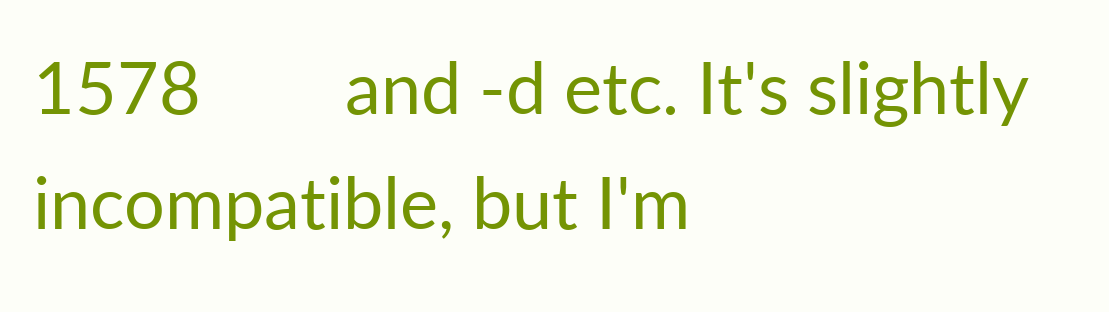1578        and -d etc. It's slightly incompatible, but I'm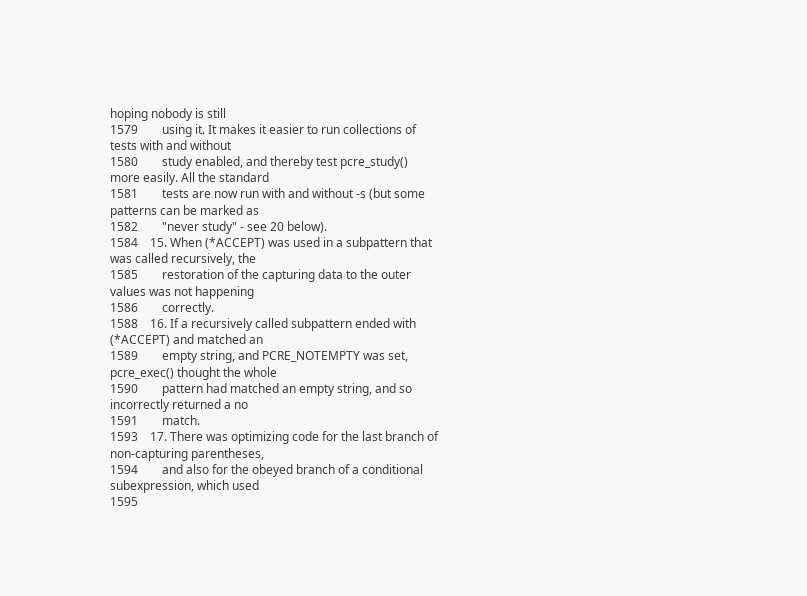hoping nobody is still
1579        using it. It makes it easier to run collections of tests with and without
1580        study enabled, and thereby test pcre_study() more easily. All the standard
1581        tests are now run with and without -s (but some patterns can be marked as
1582        "never study" - see 20 below).
1584    15. When (*ACCEPT) was used in a subpattern that was called recursively, the
1585        restoration of the capturing data to the outer values was not happening
1586        correctly.
1588    16. If a recursively called subpattern ended with (*ACCEPT) and matched an
1589        empty string, and PCRE_NOTEMPTY was set, pcre_exec() thought the whole
1590        pattern had matched an empty string, and so incorrectly returned a no
1591        match.
1593    17. There was optimizing code for the last branch of non-capturing parentheses,
1594        and also for the obeyed branch of a conditional subexpression, which used
1595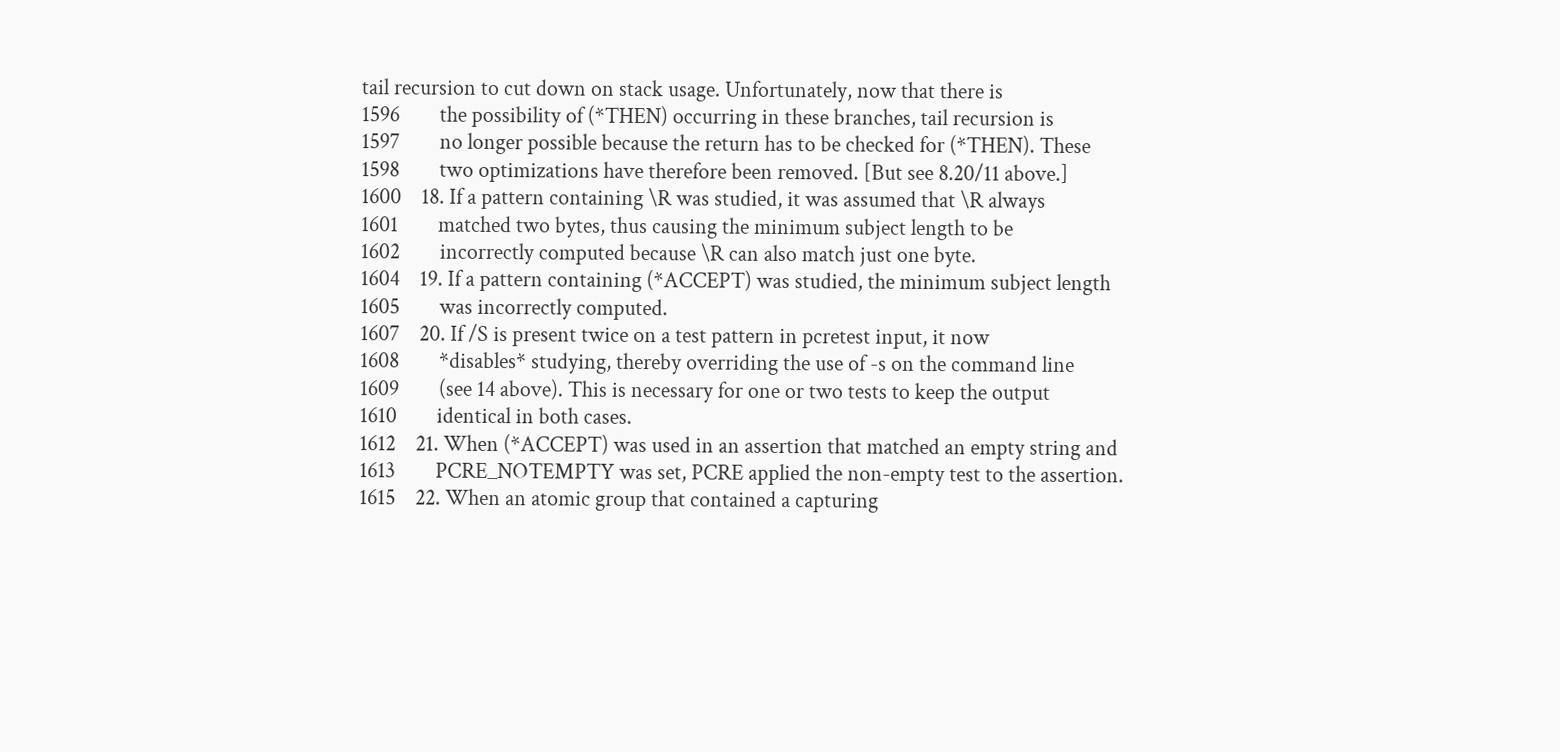tail recursion to cut down on stack usage. Unfortunately, now that there is
1596        the possibility of (*THEN) occurring in these branches, tail recursion is
1597        no longer possible because the return has to be checked for (*THEN). These
1598        two optimizations have therefore been removed. [But see 8.20/11 above.]
1600    18. If a pattern containing \R was studied, it was assumed that \R always
1601        matched two bytes, thus causing the minimum subject length to be
1602        incorrectly computed because \R can also match just one byte.
1604    19. If a pattern containing (*ACCEPT) was studied, the minimum subject length
1605        was incorrectly computed.
1607    20. If /S is present twice on a test pattern in pcretest input, it now
1608        *disables* studying, thereby overriding the use of -s on the command line
1609        (see 14 above). This is necessary for one or two tests to keep the output
1610        identical in both cases.
1612    21. When (*ACCEPT) was used in an assertion that matched an empty string and
1613        PCRE_NOTEMPTY was set, PCRE applied the non-empty test to the assertion.
1615    22. When an atomic group that contained a capturing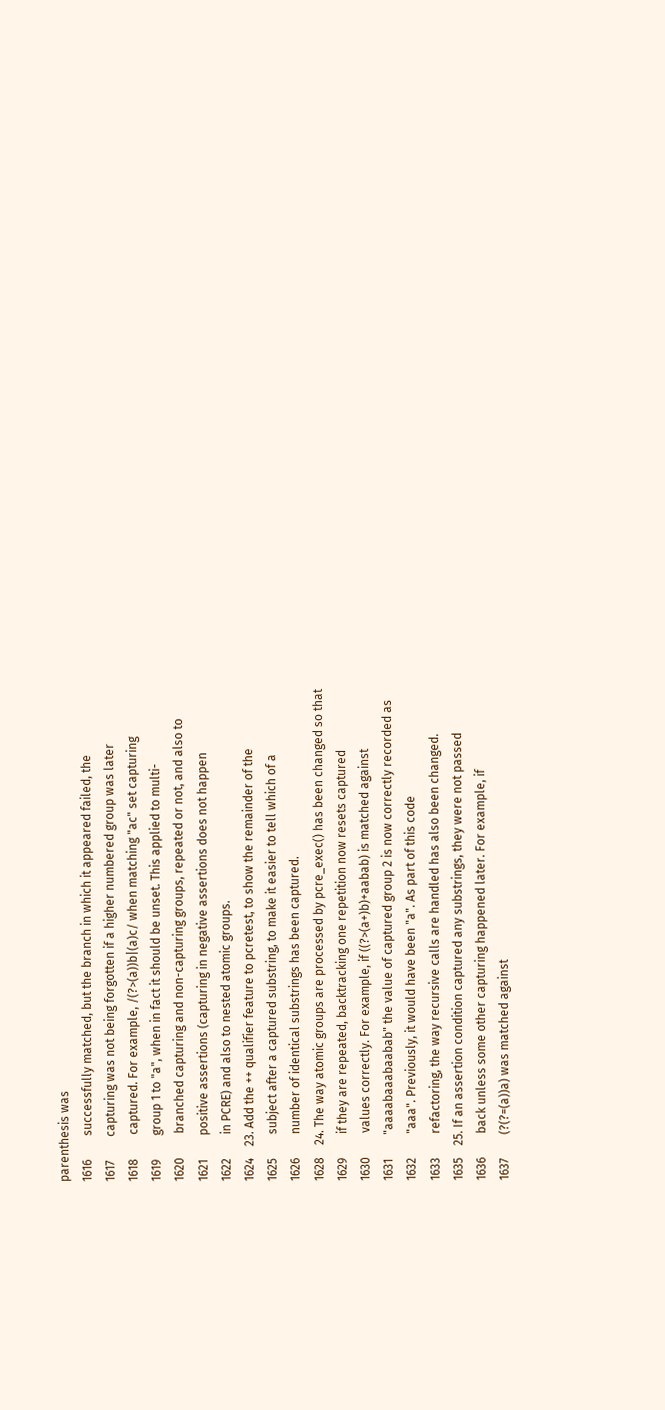parenthesis was
1616        successfully matched, but the branch in which it appeared failed, the
1617        capturing was not being forgotten if a higher numbered group was later
1618        captured. For example, /(?>(a))b|(a)c/ when matching "ac" set capturing
1619        group 1 to "a", when in fact it should be unset. This applied to multi-
1620        branched capturing and non-capturing groups, repeated or not, and also to
1621        positive assertions (capturing in negative assertions does not happen
1622        in PCRE) and also to nested atomic groups.
1624    23. Add the ++ qualifier feature to pcretest, to show the remainder of the
1625        subject after a captured substring, to make it easier to tell which of a
1626        number of identical substrings has been captured.
1628    24. The way atomic groups are processed by pcre_exec() has been changed so that
1629        if they are repeated, backtracking one repetition now resets captured
1630        values correctly. For example, if ((?>(a+)b)+aabab) is matched against
1631        "aaaabaaabaabab" the value of captured group 2 is now correctly recorded as
1632        "aaa". Previously, it would have been "a". As part of this code
1633        refactoring, the way recursive calls are handled has also been changed.
1635    25. If an assertion condition captured any substrings, they were not passed
1636        back unless some other capturing happened later. For example, if
1637        (?(?=(a))a) was matched against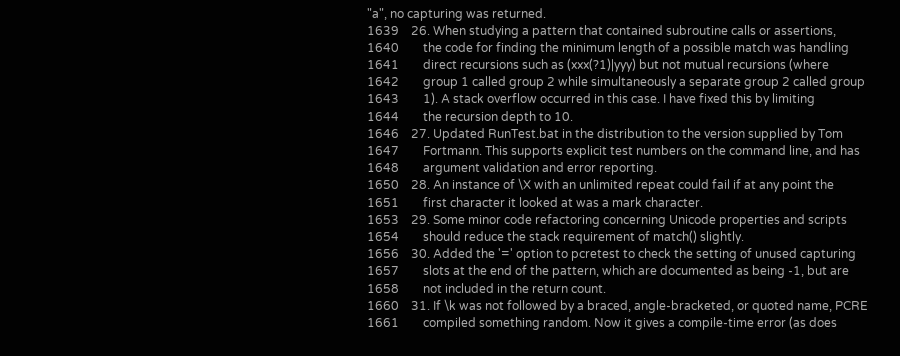"a", no capturing was returned.
1639    26. When studying a pattern that contained subroutine calls or assertions,
1640        the code for finding the minimum length of a possible match was handling
1641        direct recursions such as (xxx(?1)|yyy) but not mutual recursions (where
1642        group 1 called group 2 while simultaneously a separate group 2 called group
1643        1). A stack overflow occurred in this case. I have fixed this by limiting
1644        the recursion depth to 10.
1646    27. Updated RunTest.bat in the distribution to the version supplied by Tom
1647        Fortmann. This supports explicit test numbers on the command line, and has
1648        argument validation and error reporting.
1650    28. An instance of \X with an unlimited repeat could fail if at any point the
1651        first character it looked at was a mark character.
1653    29. Some minor code refactoring concerning Unicode properties and scripts
1654        should reduce the stack requirement of match() slightly.
1656    30. Added the '=' option to pcretest to check the setting of unused capturing
1657        slots at the end of the pattern, which are documented as being -1, but are
1658        not included in the return count.
1660    31. If \k was not followed by a braced, angle-bracketed, or quoted name, PCRE
1661        compiled something random. Now it gives a compile-time error (as does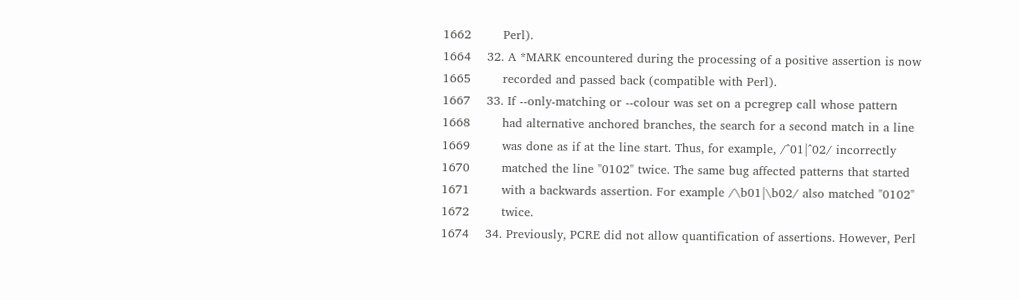1662        Perl).
1664    32. A *MARK encountered during the processing of a positive assertion is now
1665        recorded and passed back (compatible with Perl).
1667    33. If --only-matching or --colour was set on a pcregrep call whose pattern
1668        had alternative anchored branches, the search for a second match in a line
1669        was done as if at the line start. Thus, for example, /^01|^02/ incorrectly
1670        matched the line "0102" twice. The same bug affected patterns that started
1671        with a backwards assertion. For example /\b01|\b02/ also matched "0102"
1672        twice.
1674    34. Previously, PCRE did not allow quantification of assertions. However, Perl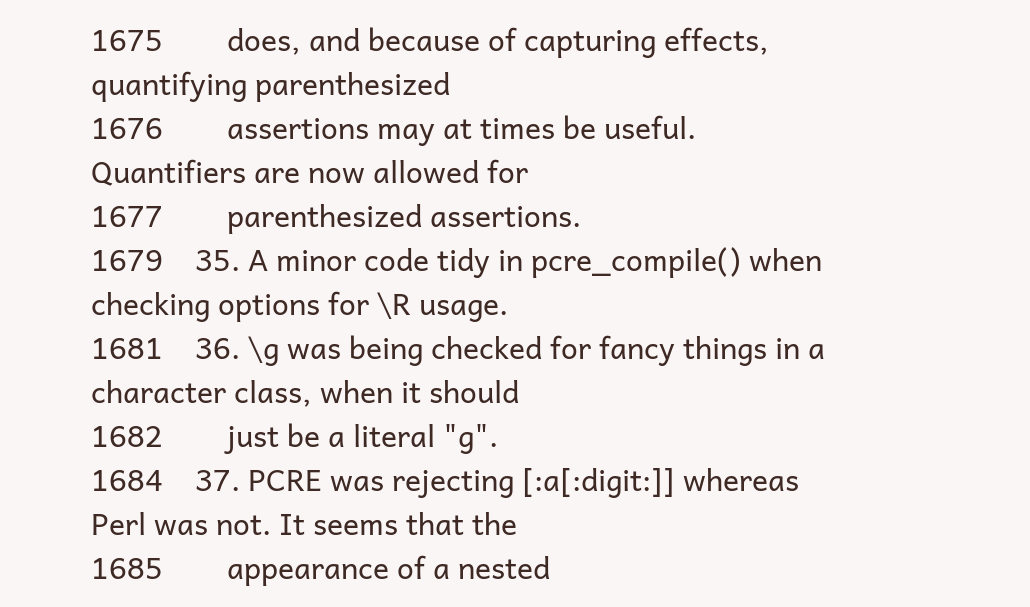1675        does, and because of capturing effects, quantifying parenthesized
1676        assertions may at times be useful. Quantifiers are now allowed for
1677        parenthesized assertions.
1679    35. A minor code tidy in pcre_compile() when checking options for \R usage.
1681    36. \g was being checked for fancy things in a character class, when it should
1682        just be a literal "g".
1684    37. PCRE was rejecting [:a[:digit:]] whereas Perl was not. It seems that the
1685        appearance of a nested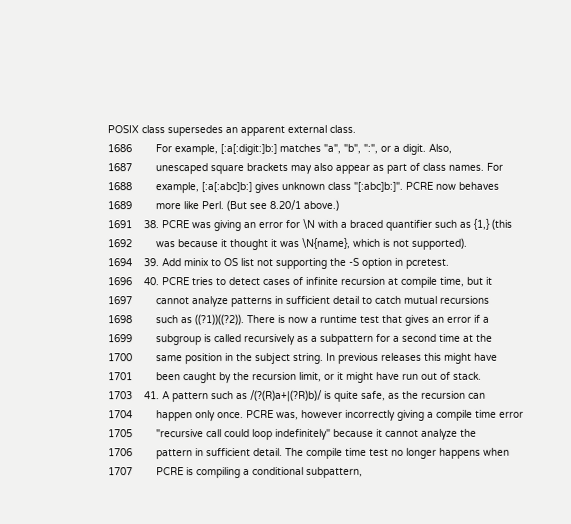POSIX class supersedes an apparent external class.
1686        For example, [:a[:digit:]b:] matches "a", "b", ":", or a digit. Also,
1687        unescaped square brackets may also appear as part of class names. For
1688        example, [:a[:abc]b:] gives unknown class "[:abc]b:]". PCRE now behaves
1689        more like Perl. (But see 8.20/1 above.)
1691    38. PCRE was giving an error for \N with a braced quantifier such as {1,} (this
1692        was because it thought it was \N{name}, which is not supported).
1694    39. Add minix to OS list not supporting the -S option in pcretest.
1696    40. PCRE tries to detect cases of infinite recursion at compile time, but it
1697        cannot analyze patterns in sufficient detail to catch mutual recursions
1698        such as ((?1))((?2)). There is now a runtime test that gives an error if a
1699        subgroup is called recursively as a subpattern for a second time at the
1700        same position in the subject string. In previous releases this might have
1701        been caught by the recursion limit, or it might have run out of stack.
1703    41. A pattern such as /(?(R)a+|(?R)b)/ is quite safe, as the recursion can
1704        happen only once. PCRE was, however incorrectly giving a compile time error
1705        "recursive call could loop indefinitely" because it cannot analyze the
1706        pattern in sufficient detail. The compile time test no longer happens when
1707        PCRE is compiling a conditional subpattern,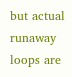but actual runaway loops are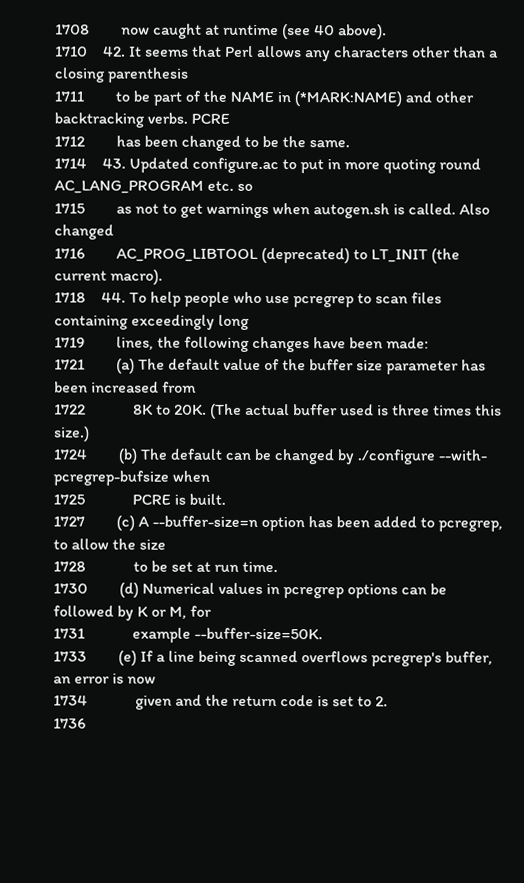1708        now caught at runtime (see 40 above).
1710    42. It seems that Perl allows any characters other than a closing parenthesis
1711        to be part of the NAME in (*MARK:NAME) and other backtracking verbs. PCRE
1712        has been changed to be the same.
1714    43. Updated configure.ac to put in more quoting round AC_LANG_PROGRAM etc. so
1715        as not to get warnings when autogen.sh is called. Also changed
1716        AC_PROG_LIBTOOL (deprecated) to LT_INIT (the current macro).
1718    44. To help people who use pcregrep to scan files containing exceedingly long
1719        lines, the following changes have been made:
1721        (a) The default value of the buffer size parameter has been increased from
1722            8K to 20K. (The actual buffer used is three times this size.)
1724        (b) The default can be changed by ./configure --with-pcregrep-bufsize when
1725            PCRE is built.
1727        (c) A --buffer-size=n option has been added to pcregrep, to allow the size
1728            to be set at run time.
1730        (d) Numerical values in pcregrep options can be followed by K or M, for
1731            example --buffer-size=50K.
1733        (e) If a line being scanned overflows pcregrep's buffer, an error is now
1734            given and the return code is set to 2.
1736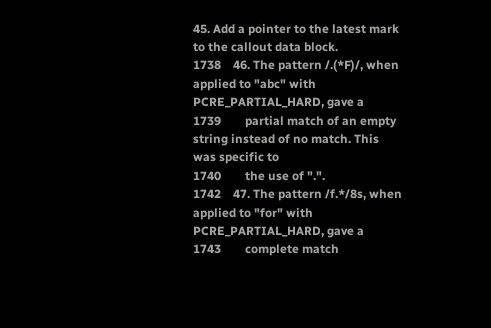45. Add a pointer to the latest mark to the callout data block.
1738    46. The pattern /.(*F)/, when applied to "abc" with PCRE_PARTIAL_HARD, gave a
1739        partial match of an empty string instead of no match. This was specific to
1740        the use of ".".
1742    47. The pattern /f.*/8s, when applied to "for" with PCRE_PARTIAL_HARD, gave a
1743        complete match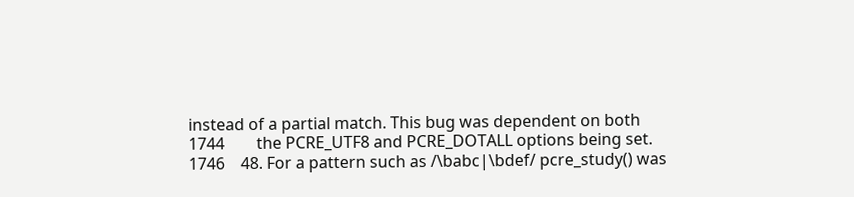instead of a partial match. This bug was dependent on both
1744        the PCRE_UTF8 and PCRE_DOTALL options being set.
1746    48. For a pattern such as /\babc|\bdef/ pcre_study() was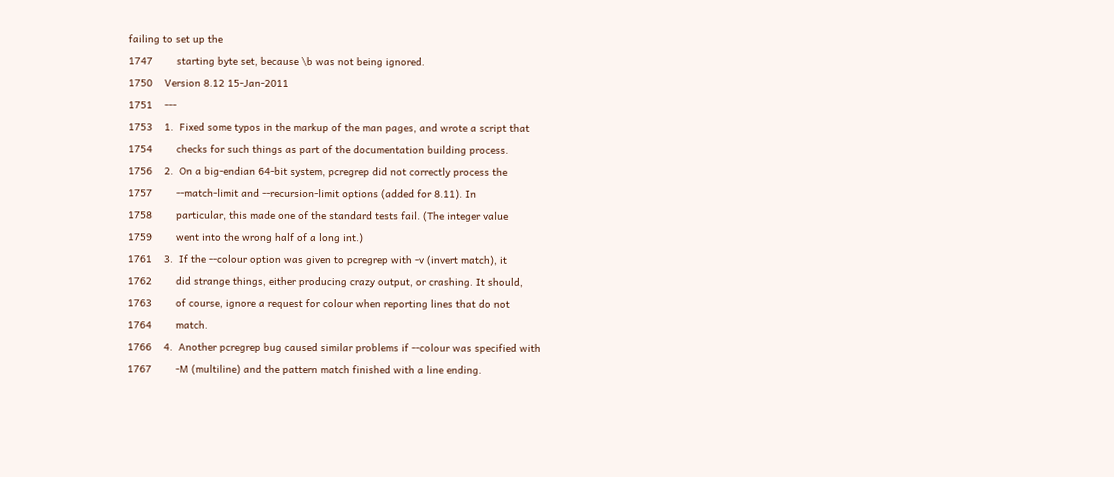failing to set up the
1747        starting byte set, because \b was not being ignored.
1750    Version 8.12 15-Jan-2011
1751    ---
1753    1.  Fixed some typos in the markup of the man pages, and wrote a script that
1754        checks for such things as part of the documentation building process.
1756    2.  On a big-endian 64-bit system, pcregrep did not correctly process the
1757        --match-limit and --recursion-limit options (added for 8.11). In
1758        particular, this made one of the standard tests fail. (The integer value
1759        went into the wrong half of a long int.)
1761    3.  If the --colour option was given to pcregrep with -v (invert match), it
1762        did strange things, either producing crazy output, or crashing. It should,
1763        of course, ignore a request for colour when reporting lines that do not
1764        match.
1766    4.  Another pcregrep bug caused similar problems if --colour was specified with
1767        -M (multiline) and the pattern match finished with a line ending.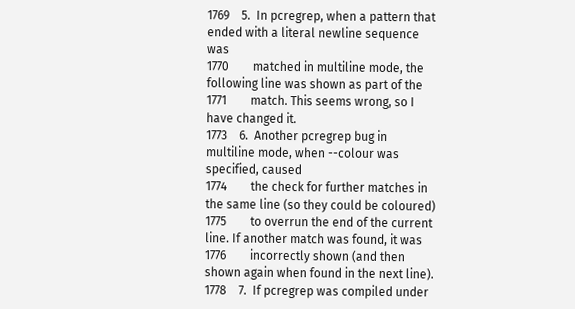1769    5.  In pcregrep, when a pattern that ended with a literal newline sequence was
1770        matched in multiline mode, the following line was shown as part of the
1771        match. This seems wrong, so I have changed it.
1773    6.  Another pcregrep bug in multiline mode, when --colour was specified, caused
1774        the check for further matches in the same line (so they could be coloured)
1775        to overrun the end of the current line. If another match was found, it was
1776        incorrectly shown (and then shown again when found in the next line).
1778    7.  If pcregrep was compiled under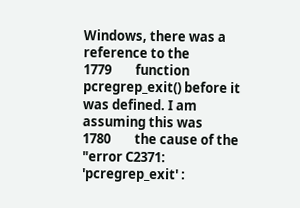Windows, there was a reference to the
1779        function pcregrep_exit() before it was defined. I am assuming this was
1780        the cause of the "error C2371: 'pcregrep_exit' :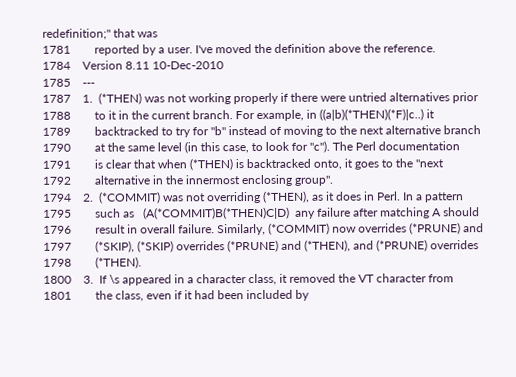redefinition;" that was
1781        reported by a user. I've moved the definition above the reference.
1784    Version 8.11 10-Dec-2010
1785    ---
1787    1.  (*THEN) was not working properly if there were untried alternatives prior
1788        to it in the current branch. For example, in ((a|b)(*THEN)(*F)|c..) it
1789        backtracked to try for "b" instead of moving to the next alternative branch
1790        at the same level (in this case, to look for "c"). The Perl documentation
1791        is clear that when (*THEN) is backtracked onto, it goes to the "next
1792        alternative in the innermost enclosing group".
1794    2.  (*COMMIT) was not overriding (*THEN), as it does in Perl. In a pattern
1795        such as   (A(*COMMIT)B(*THEN)C|D)  any failure after matching A should
1796        result in overall failure. Similarly, (*COMMIT) now overrides (*PRUNE) and
1797        (*SKIP), (*SKIP) overrides (*PRUNE) and (*THEN), and (*PRUNE) overrides
1798        (*THEN).
1800    3.  If \s appeared in a character class, it removed the VT character from
1801        the class, even if it had been included by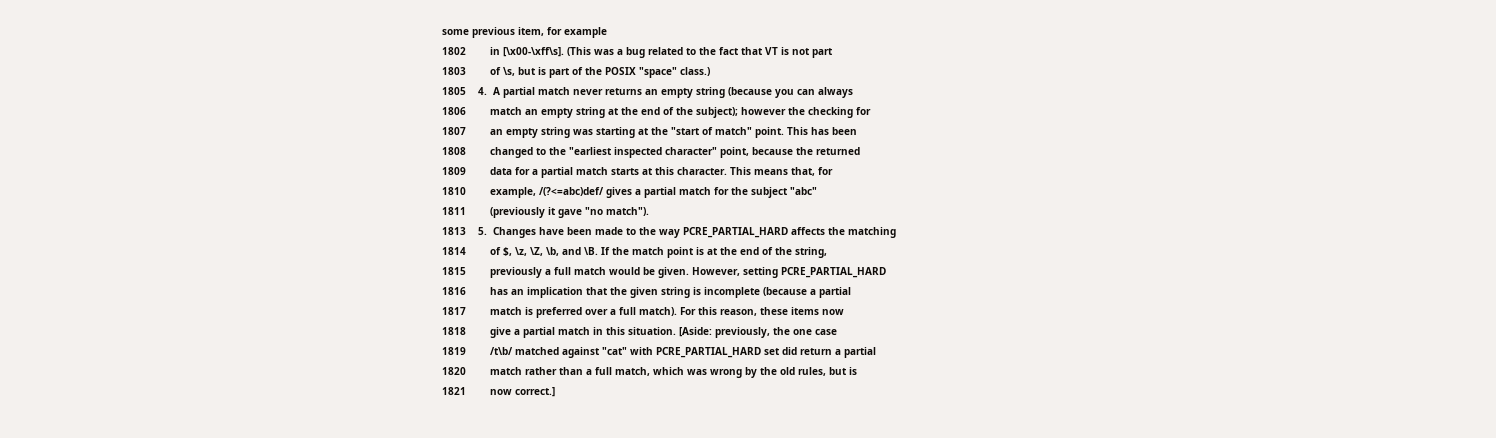some previous item, for example
1802        in [\x00-\xff\s]. (This was a bug related to the fact that VT is not part
1803        of \s, but is part of the POSIX "space" class.)
1805    4.  A partial match never returns an empty string (because you can always
1806        match an empty string at the end of the subject); however the checking for
1807        an empty string was starting at the "start of match" point. This has been
1808        changed to the "earliest inspected character" point, because the returned
1809        data for a partial match starts at this character. This means that, for
1810        example, /(?<=abc)def/ gives a partial match for the subject "abc"
1811        (previously it gave "no match").
1813    5.  Changes have been made to the way PCRE_PARTIAL_HARD affects the matching
1814        of $, \z, \Z, \b, and \B. If the match point is at the end of the string,
1815        previously a full match would be given. However, setting PCRE_PARTIAL_HARD
1816        has an implication that the given string is incomplete (because a partial
1817        match is preferred over a full match). For this reason, these items now
1818        give a partial match in this situation. [Aside: previously, the one case
1819        /t\b/ matched against "cat" with PCRE_PARTIAL_HARD set did return a partial
1820        match rather than a full match, which was wrong by the old rules, but is
1821        now correct.]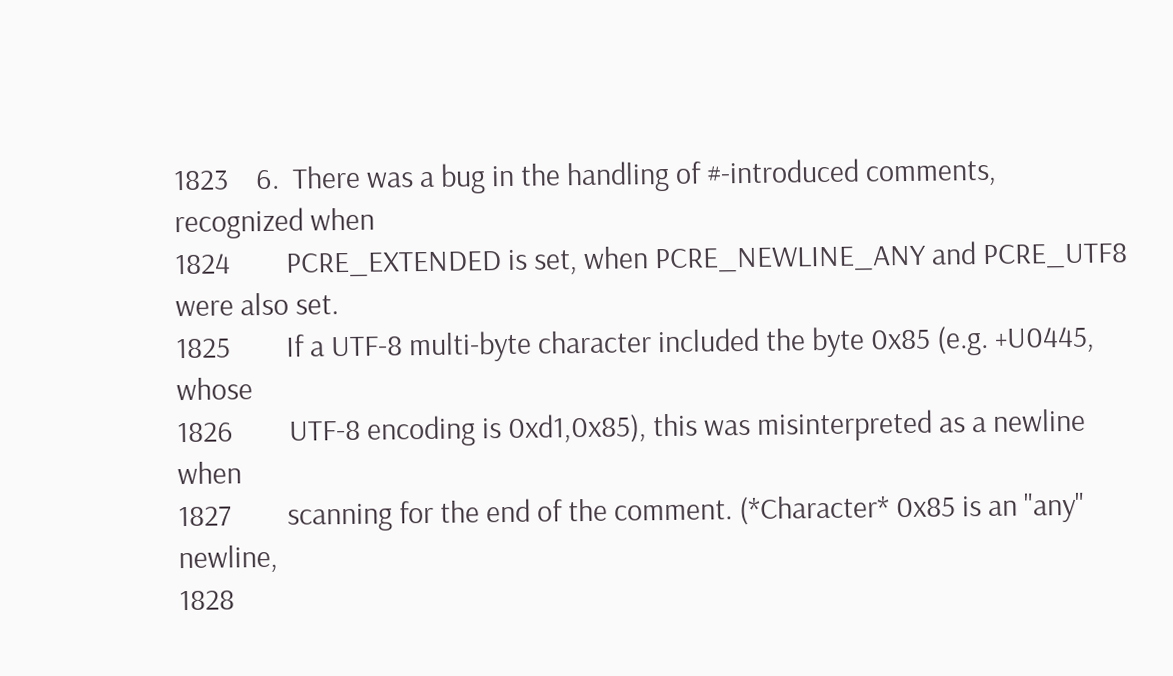1823    6.  There was a bug in the handling of #-introduced comments, recognized when
1824        PCRE_EXTENDED is set, when PCRE_NEWLINE_ANY and PCRE_UTF8 were also set.
1825        If a UTF-8 multi-byte character included the byte 0x85 (e.g. +U0445, whose
1826        UTF-8 encoding is 0xd1,0x85), this was misinterpreted as a newline when
1827        scanning for the end of the comment. (*Character* 0x85 is an "any" newline,
1828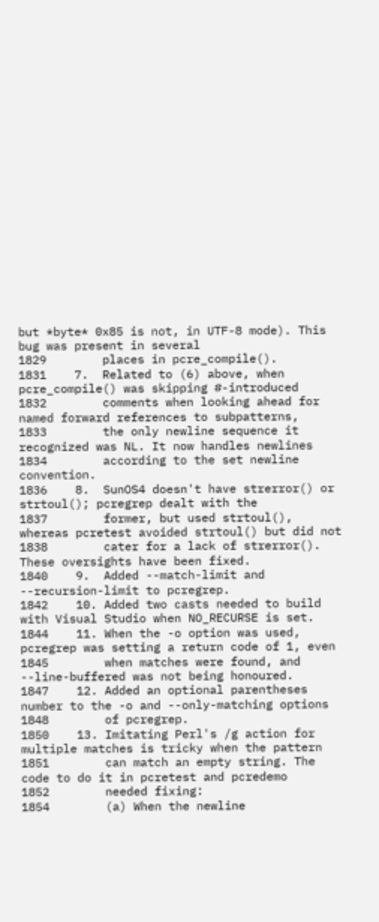but *byte* 0x85 is not, in UTF-8 mode). This bug was present in several
1829        places in pcre_compile().
1831    7.  Related to (6) above, when pcre_compile() was skipping #-introduced
1832        comments when looking ahead for named forward references to subpatterns,
1833        the only newline sequence it recognized was NL. It now handles newlines
1834        according to the set newline convention.
1836    8.  SunOS4 doesn't have strerror() or strtoul(); pcregrep dealt with the
1837        former, but used strtoul(), whereas pcretest avoided strtoul() but did not
1838        cater for a lack of strerror(). These oversights have been fixed.
1840    9.  Added --match-limit and --recursion-limit to pcregrep.
1842    10. Added two casts needed to build with Visual Studio when NO_RECURSE is set.
1844    11. When the -o option was used, pcregrep was setting a return code of 1, even
1845        when matches were found, and --line-buffered was not being honoured.
1847    12. Added an optional parentheses number to the -o and --only-matching options
1848        of pcregrep.
1850    13. Imitating Perl's /g action for multiple matches is tricky when the pattern
1851        can match an empty string. The code to do it in pcretest and pcredemo
1852        needed fixing:
1854        (a) When the newline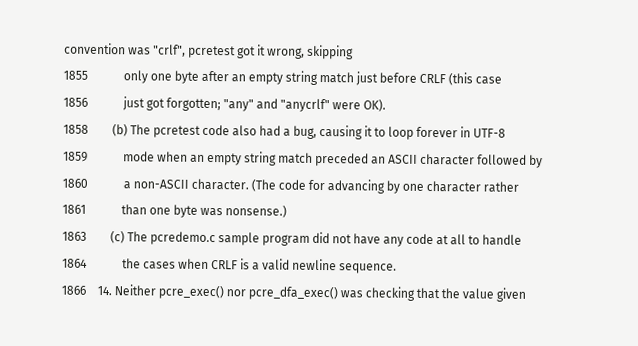convention was "crlf", pcretest got it wrong, skipping
1855            only one byte after an empty string match just before CRLF (this case
1856            just got forgotten; "any" and "anycrlf" were OK).
1858        (b) The pcretest code also had a bug, causing it to loop forever in UTF-8
1859            mode when an empty string match preceded an ASCII character followed by
1860            a non-ASCII character. (The code for advancing by one character rather
1861            than one byte was nonsense.)
1863        (c) The pcredemo.c sample program did not have any code at all to handle
1864            the cases when CRLF is a valid newline sequence.
1866    14. Neither pcre_exec() nor pcre_dfa_exec() was checking that the value given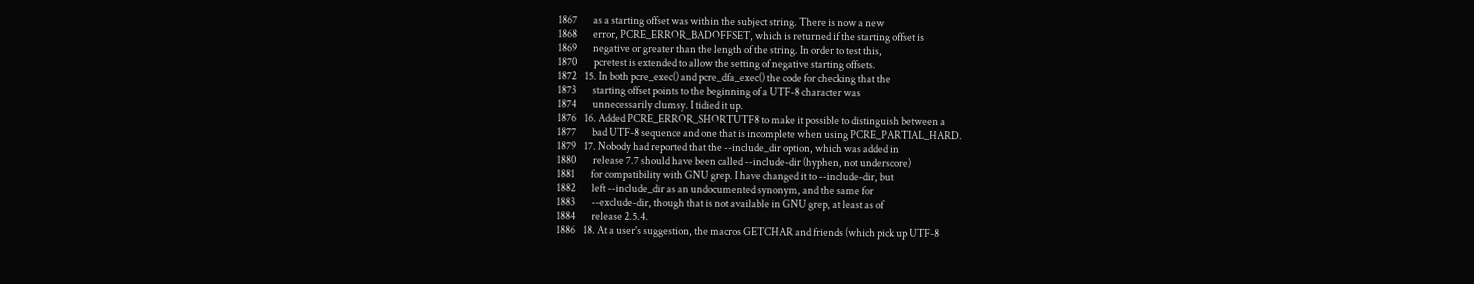1867        as a starting offset was within the subject string. There is now a new
1868        error, PCRE_ERROR_BADOFFSET, which is returned if the starting offset is
1869        negative or greater than the length of the string. In order to test this,
1870        pcretest is extended to allow the setting of negative starting offsets.
1872    15. In both pcre_exec() and pcre_dfa_exec() the code for checking that the
1873        starting offset points to the beginning of a UTF-8 character was
1874        unnecessarily clumsy. I tidied it up.
1876    16. Added PCRE_ERROR_SHORTUTF8 to make it possible to distinguish between a
1877        bad UTF-8 sequence and one that is incomplete when using PCRE_PARTIAL_HARD.
1879    17. Nobody had reported that the --include_dir option, which was added in
1880        release 7.7 should have been called --include-dir (hyphen, not underscore)
1881        for compatibility with GNU grep. I have changed it to --include-dir, but
1882        left --include_dir as an undocumented synonym, and the same for
1883        --exclude-dir, though that is not available in GNU grep, at least as of
1884        release 2.5.4.
1886    18. At a user's suggestion, the macros GETCHAR and friends (which pick up UTF-8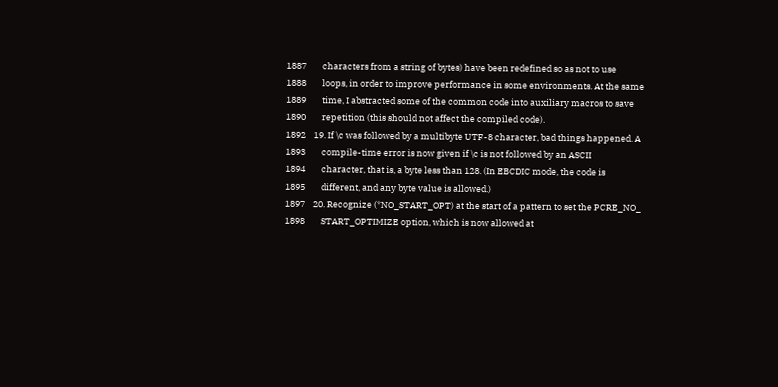1887        characters from a string of bytes) have been redefined so as not to use
1888        loops, in order to improve performance in some environments. At the same
1889        time, I abstracted some of the common code into auxiliary macros to save
1890        repetition (this should not affect the compiled code).
1892    19. If \c was followed by a multibyte UTF-8 character, bad things happened. A
1893        compile-time error is now given if \c is not followed by an ASCII
1894        character, that is, a byte less than 128. (In EBCDIC mode, the code is
1895        different, and any byte value is allowed.)
1897    20. Recognize (*NO_START_OPT) at the start of a pattern to set the PCRE_NO_
1898        START_OPTIMIZE option, which is now allowed at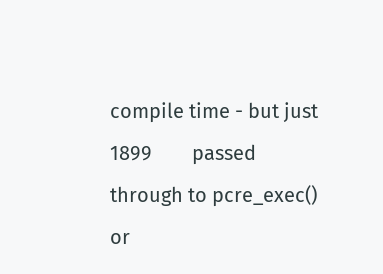compile time - but just
1899        passed through to pcre_exec() or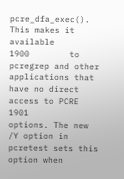pcre_dfa_exec(). This makes it available
1900        to pcregrep and other applications that have no direct access to PCRE
1901        options. The new /Y option in pcretest sets this option when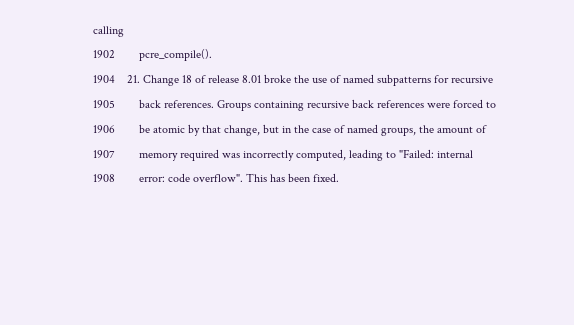calling
1902        pcre_compile().
1904    21. Change 18 of release 8.01 broke the use of named subpatterns for recursive
1905        back references. Groups containing recursive back references were forced to
1906        be atomic by that change, but in the case of named groups, the amount of
1907        memory required was incorrectly computed, leading to "Failed: internal
1908        error: code overflow". This has been fixed.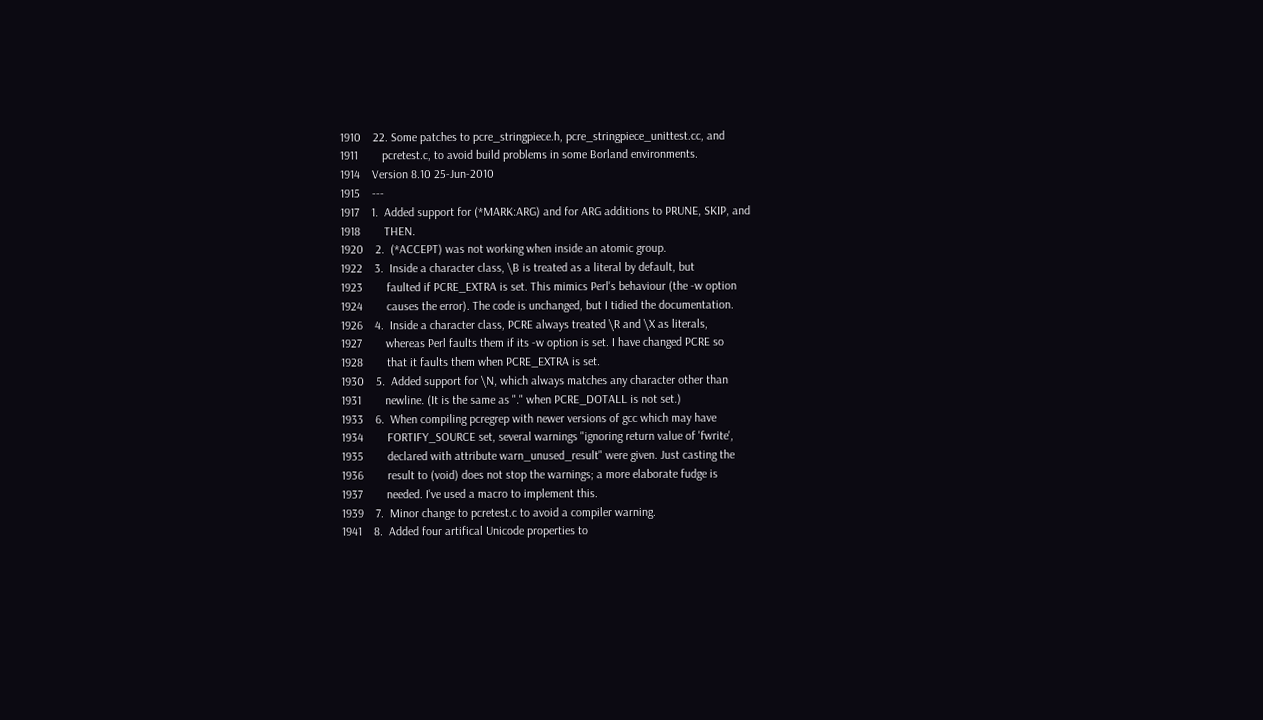1910    22. Some patches to pcre_stringpiece.h, pcre_stringpiece_unittest.cc, and
1911        pcretest.c, to avoid build problems in some Borland environments.
1914    Version 8.10 25-Jun-2010
1915    ---
1917    1.  Added support for (*MARK:ARG) and for ARG additions to PRUNE, SKIP, and
1918        THEN.
1920    2.  (*ACCEPT) was not working when inside an atomic group.
1922    3.  Inside a character class, \B is treated as a literal by default, but
1923        faulted if PCRE_EXTRA is set. This mimics Perl's behaviour (the -w option
1924        causes the error). The code is unchanged, but I tidied the documentation.
1926    4.  Inside a character class, PCRE always treated \R and \X as literals,
1927        whereas Perl faults them if its -w option is set. I have changed PCRE so
1928        that it faults them when PCRE_EXTRA is set.
1930    5.  Added support for \N, which always matches any character other than
1931        newline. (It is the same as "." when PCRE_DOTALL is not set.)
1933    6.  When compiling pcregrep with newer versions of gcc which may have
1934        FORTIFY_SOURCE set, several warnings "ignoring return value of 'fwrite',
1935        declared with attribute warn_unused_result" were given. Just casting the
1936        result to (void) does not stop the warnings; a more elaborate fudge is
1937        needed. I've used a macro to implement this.
1939    7.  Minor change to pcretest.c to avoid a compiler warning.
1941    8.  Added four artifical Unicode properties to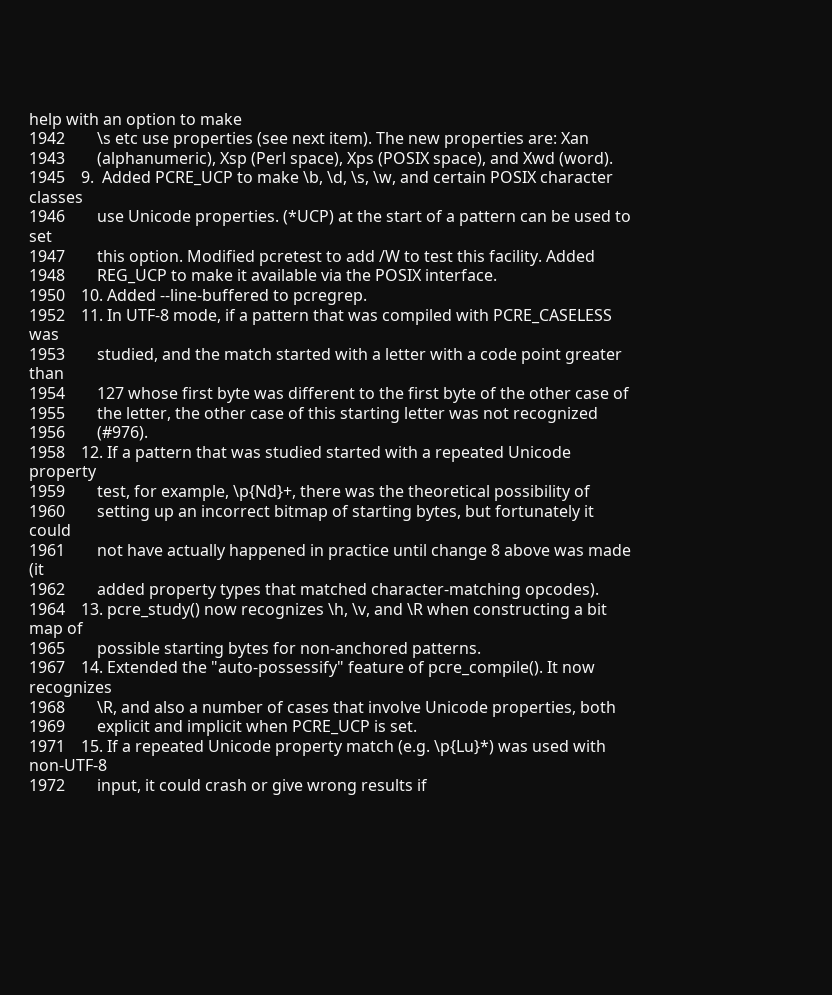help with an option to make
1942        \s etc use properties (see next item). The new properties are: Xan
1943        (alphanumeric), Xsp (Perl space), Xps (POSIX space), and Xwd (word).
1945    9.  Added PCRE_UCP to make \b, \d, \s, \w, and certain POSIX character classes
1946        use Unicode properties. (*UCP) at the start of a pattern can be used to set
1947        this option. Modified pcretest to add /W to test this facility. Added
1948        REG_UCP to make it available via the POSIX interface.
1950    10. Added --line-buffered to pcregrep.
1952    11. In UTF-8 mode, if a pattern that was compiled with PCRE_CASELESS was
1953        studied, and the match started with a letter with a code point greater than
1954        127 whose first byte was different to the first byte of the other case of
1955        the letter, the other case of this starting letter was not recognized
1956        (#976).
1958    12. If a pattern that was studied started with a repeated Unicode property
1959        test, for example, \p{Nd}+, there was the theoretical possibility of
1960        setting up an incorrect bitmap of starting bytes, but fortunately it could
1961        not have actually happened in practice until change 8 above was made (it
1962        added property types that matched character-matching opcodes).
1964    13. pcre_study() now recognizes \h, \v, and \R when constructing a bit map of
1965        possible starting bytes for non-anchored patterns.
1967    14. Extended the "auto-possessify" feature of pcre_compile(). It now recognizes
1968        \R, and also a number of cases that involve Unicode properties, both
1969        explicit and implicit when PCRE_UCP is set.
1971    15. If a repeated Unicode property match (e.g. \p{Lu}*) was used with non-UTF-8
1972        input, it could crash or give wrong results if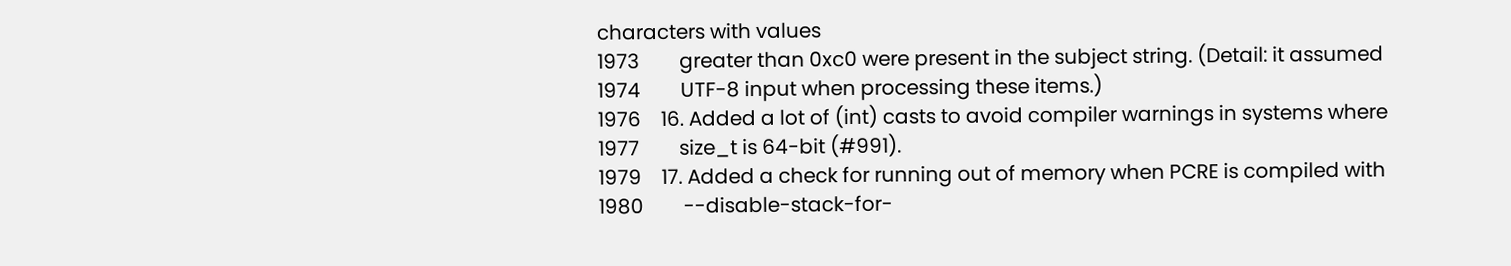characters with values
1973        greater than 0xc0 were present in the subject string. (Detail: it assumed
1974        UTF-8 input when processing these items.)
1976    16. Added a lot of (int) casts to avoid compiler warnings in systems where
1977        size_t is 64-bit (#991).
1979    17. Added a check for running out of memory when PCRE is compiled with
1980        --disable-stack-for-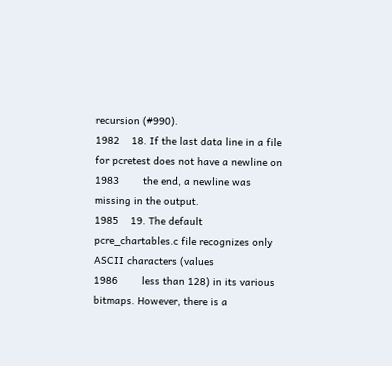recursion (#990).
1982    18. If the last data line in a file for pcretest does not have a newline on
1983        the end, a newline was missing in the output.
1985    19. The default pcre_chartables.c file recognizes only ASCII characters (values
1986        less than 128) in its various bitmaps. However, there is a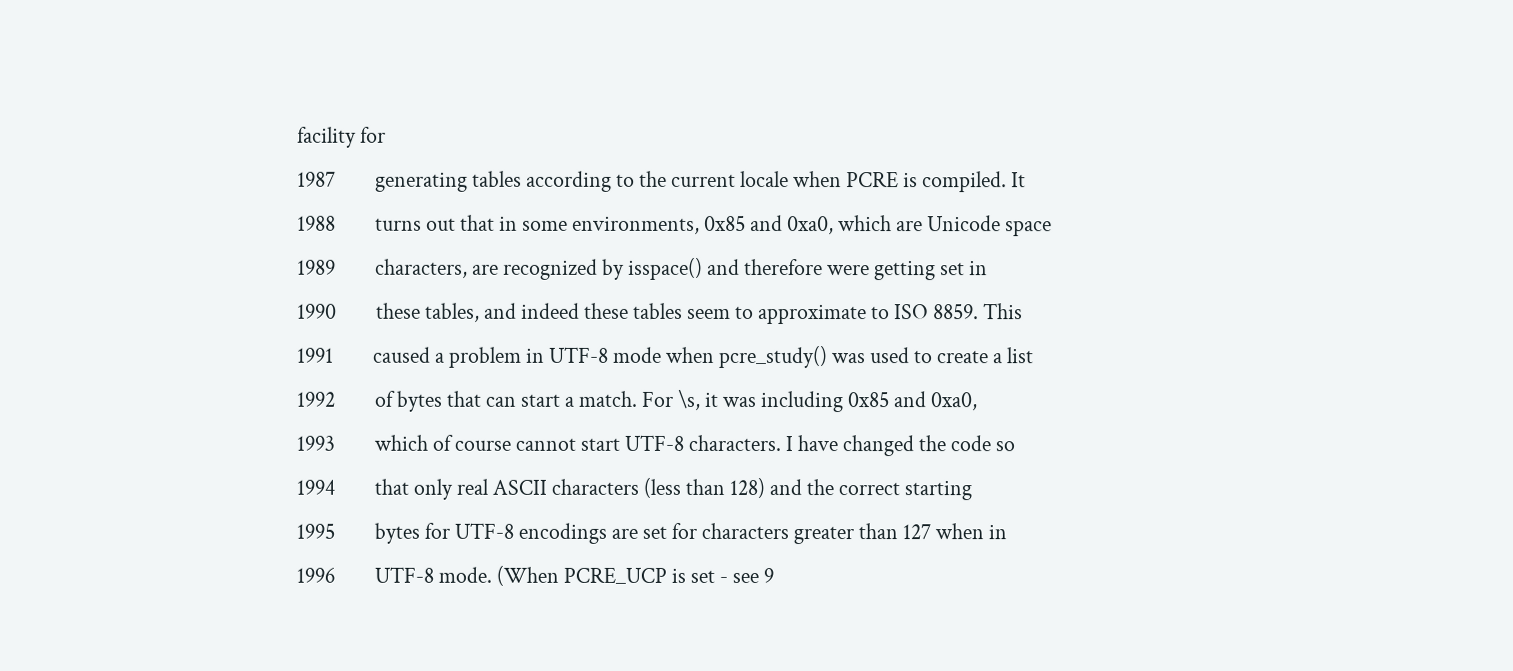facility for
1987        generating tables according to the current locale when PCRE is compiled. It
1988        turns out that in some environments, 0x85 and 0xa0, which are Unicode space
1989        characters, are recognized by isspace() and therefore were getting set in
1990        these tables, and indeed these tables seem to approximate to ISO 8859. This
1991        caused a problem in UTF-8 mode when pcre_study() was used to create a list
1992        of bytes that can start a match. For \s, it was including 0x85 and 0xa0,
1993        which of course cannot start UTF-8 characters. I have changed the code so
1994        that only real ASCII characters (less than 128) and the correct starting
1995        bytes for UTF-8 encodings are set for characters greater than 127 when in
1996        UTF-8 mode. (When PCRE_UCP is set - see 9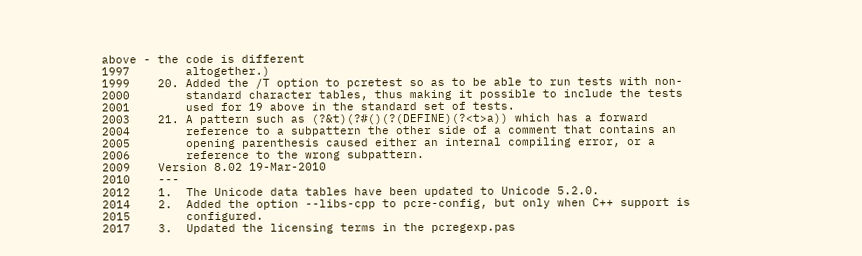above - the code is different
1997        altogether.)
1999    20. Added the /T option to pcretest so as to be able to run tests with non-
2000        standard character tables, thus making it possible to include the tests
2001        used for 19 above in the standard set of tests.
2003    21. A pattern such as (?&t)(?#()(?(DEFINE)(?<t>a)) which has a forward
2004        reference to a subpattern the other side of a comment that contains an
2005        opening parenthesis caused either an internal compiling error, or a
2006        reference to the wrong subpattern.
2009    Version 8.02 19-Mar-2010
2010    ---
2012    1.  The Unicode data tables have been updated to Unicode 5.2.0.
2014    2.  Added the option --libs-cpp to pcre-config, but only when C++ support is
2015        configured.
2017    3.  Updated the licensing terms in the pcregexp.pas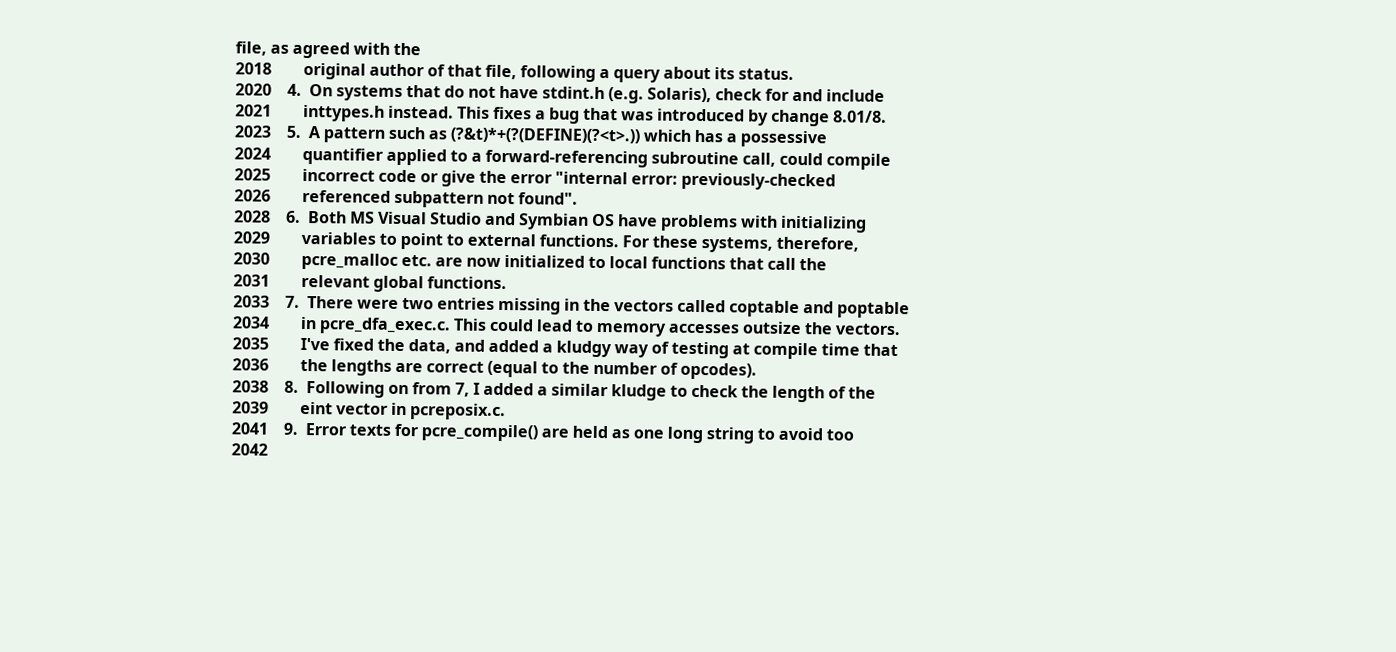file, as agreed with the
2018        original author of that file, following a query about its status.
2020    4.  On systems that do not have stdint.h (e.g. Solaris), check for and include
2021        inttypes.h instead. This fixes a bug that was introduced by change 8.01/8.
2023    5.  A pattern such as (?&t)*+(?(DEFINE)(?<t>.)) which has a possessive
2024        quantifier applied to a forward-referencing subroutine call, could compile
2025        incorrect code or give the error "internal error: previously-checked
2026        referenced subpattern not found".
2028    6.  Both MS Visual Studio and Symbian OS have problems with initializing
2029        variables to point to external functions. For these systems, therefore,
2030        pcre_malloc etc. are now initialized to local functions that call the
2031        relevant global functions.
2033    7.  There were two entries missing in the vectors called coptable and poptable
2034        in pcre_dfa_exec.c. This could lead to memory accesses outsize the vectors.
2035        I've fixed the data, and added a kludgy way of testing at compile time that
2036        the lengths are correct (equal to the number of opcodes).
2038    8.  Following on from 7, I added a similar kludge to check the length of the
2039        eint vector in pcreposix.c.
2041    9.  Error texts for pcre_compile() are held as one long string to avoid too
2042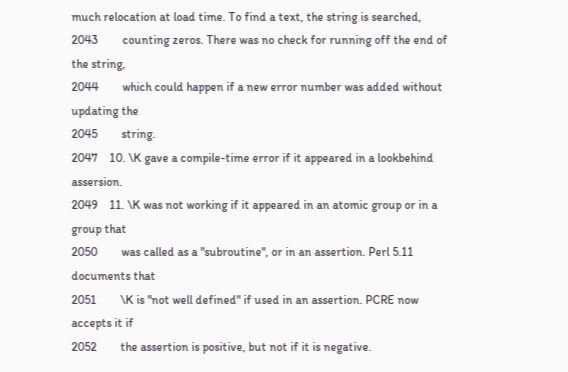much relocation at load time. To find a text, the string is searched,
2043        counting zeros. There was no check for running off the end of the string,
2044        which could happen if a new error number was added without updating the
2045        string.
2047    10. \K gave a compile-time error if it appeared in a lookbehind assersion.
2049    11. \K was not working if it appeared in an atomic group or in a group that
2050        was called as a "subroutine", or in an assertion. Perl 5.11 documents that
2051        \K is "not well defined" if used in an assertion. PCRE now accepts it if
2052        the assertion is positive, but not if it is negative.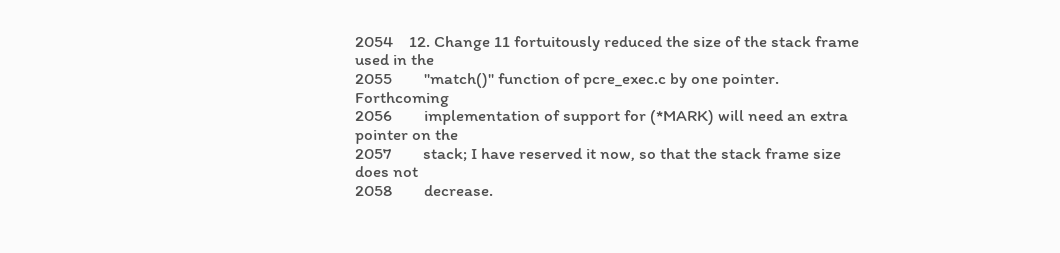2054    12. Change 11 fortuitously reduced the size of the stack frame used in the
2055        "match()" function of pcre_exec.c by one pointer. Forthcoming
2056        implementation of support for (*MARK) will need an extra pointer on the
2057        stack; I have reserved it now, so that the stack frame size does not
2058        decrease.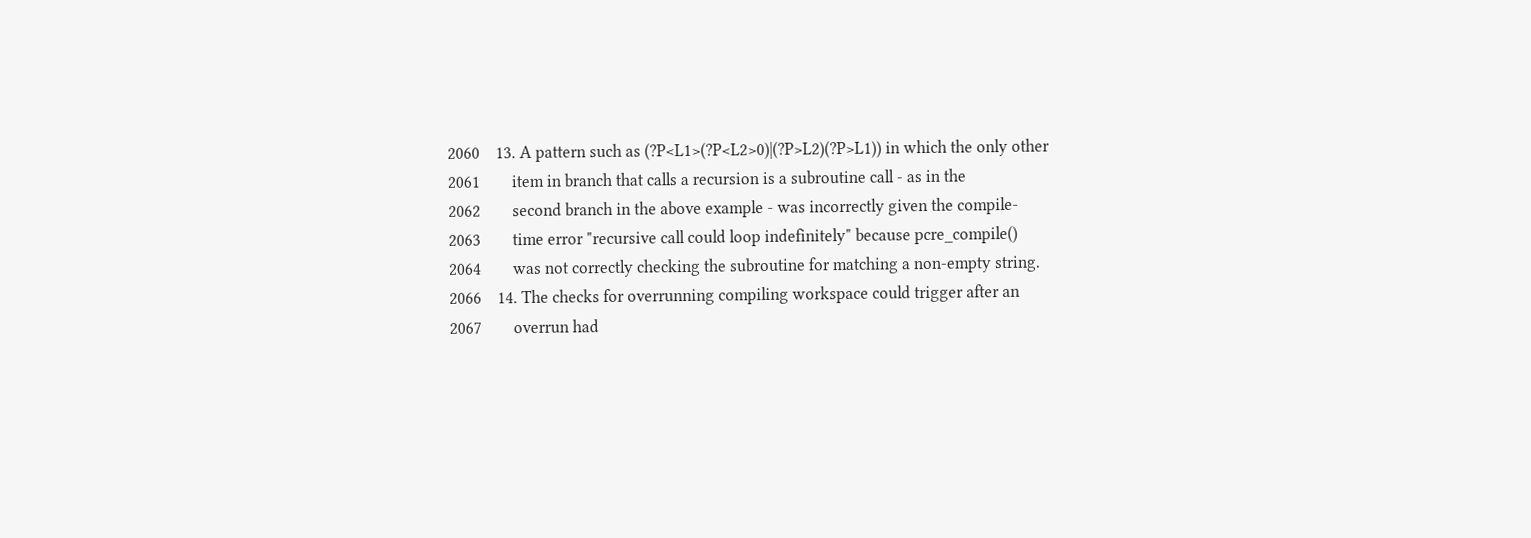2060    13. A pattern such as (?P<L1>(?P<L2>0)|(?P>L2)(?P>L1)) in which the only other
2061        item in branch that calls a recursion is a subroutine call - as in the
2062        second branch in the above example - was incorrectly given the compile-
2063        time error "recursive call could loop indefinitely" because pcre_compile()
2064        was not correctly checking the subroutine for matching a non-empty string.
2066    14. The checks for overrunning compiling workspace could trigger after an
2067        overrun had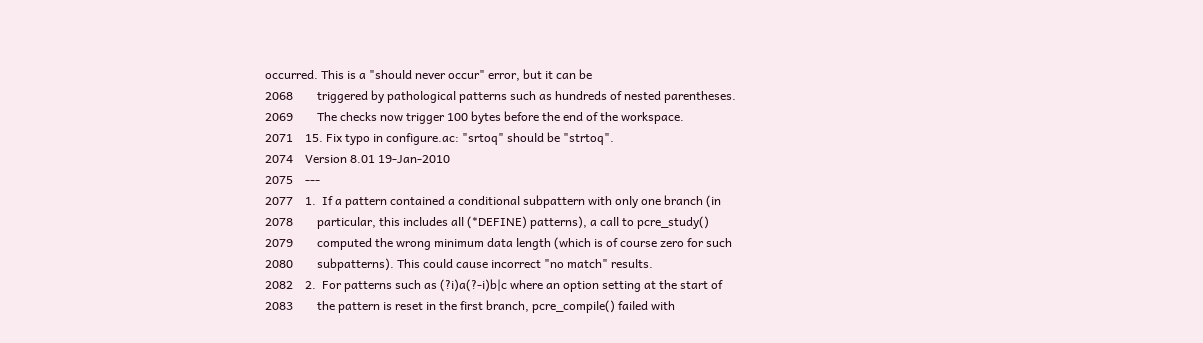occurred. This is a "should never occur" error, but it can be
2068        triggered by pathological patterns such as hundreds of nested parentheses.
2069        The checks now trigger 100 bytes before the end of the workspace.
2071    15. Fix typo in configure.ac: "srtoq" should be "strtoq".
2074    Version 8.01 19-Jan-2010
2075    ---
2077    1.  If a pattern contained a conditional subpattern with only one branch (in
2078        particular, this includes all (*DEFINE) patterns), a call to pcre_study()
2079        computed the wrong minimum data length (which is of course zero for such
2080        subpatterns). This could cause incorrect "no match" results.
2082    2.  For patterns such as (?i)a(?-i)b|c where an option setting at the start of
2083        the pattern is reset in the first branch, pcre_compile() failed with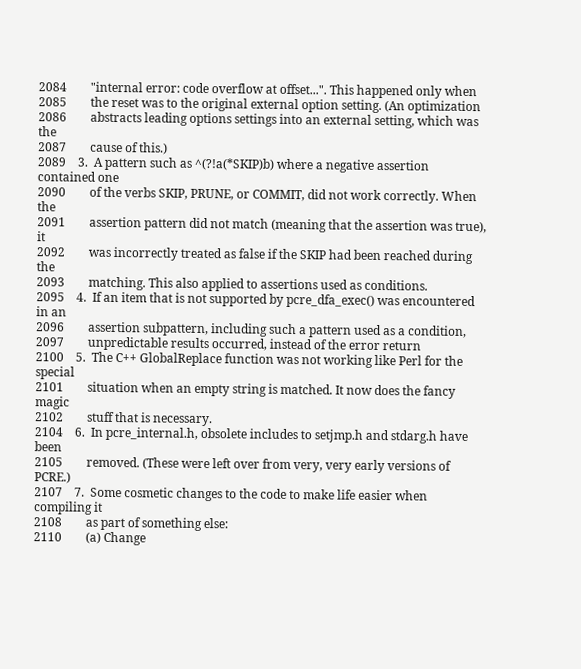2084        "internal error: code overflow at offset...". This happened only when
2085        the reset was to the original external option setting. (An optimization
2086        abstracts leading options settings into an external setting, which was the
2087        cause of this.)
2089    3.  A pattern such as ^(?!a(*SKIP)b) where a negative assertion contained one
2090        of the verbs SKIP, PRUNE, or COMMIT, did not work correctly. When the
2091        assertion pattern did not match (meaning that the assertion was true), it
2092        was incorrectly treated as false if the SKIP had been reached during the
2093        matching. This also applied to assertions used as conditions.
2095    4.  If an item that is not supported by pcre_dfa_exec() was encountered in an
2096        assertion subpattern, including such a pattern used as a condition,
2097        unpredictable results occurred, instead of the error return
2100    5.  The C++ GlobalReplace function was not working like Perl for the special
2101        situation when an empty string is matched. It now does the fancy magic
2102        stuff that is necessary.
2104    6.  In pcre_internal.h, obsolete includes to setjmp.h and stdarg.h have been
2105        removed. (These were left over from very, very early versions of PCRE.)
2107    7.  Some cosmetic changes to the code to make life easier when compiling it
2108        as part of something else:
2110        (a) Change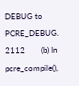DEBUG to PCRE_DEBUG.
2112        (b) In pcre_compile(),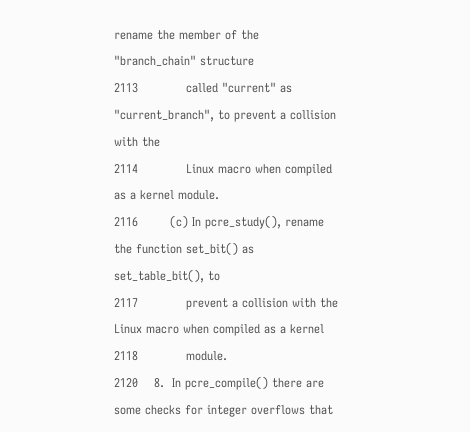rename the member of the "branch_chain" structure
2113            called "current" as "current_branch", to prevent a collision with the
2114            Linux macro when compiled as a kernel module.
2116        (c) In pcre_study(), rename the function set_bit() as set_table_bit(), to
2117            prevent a collision with the Linux macro when compiled as a kernel
2118            module.
2120    8.  In pcre_compile() there are some checks for integer overflows that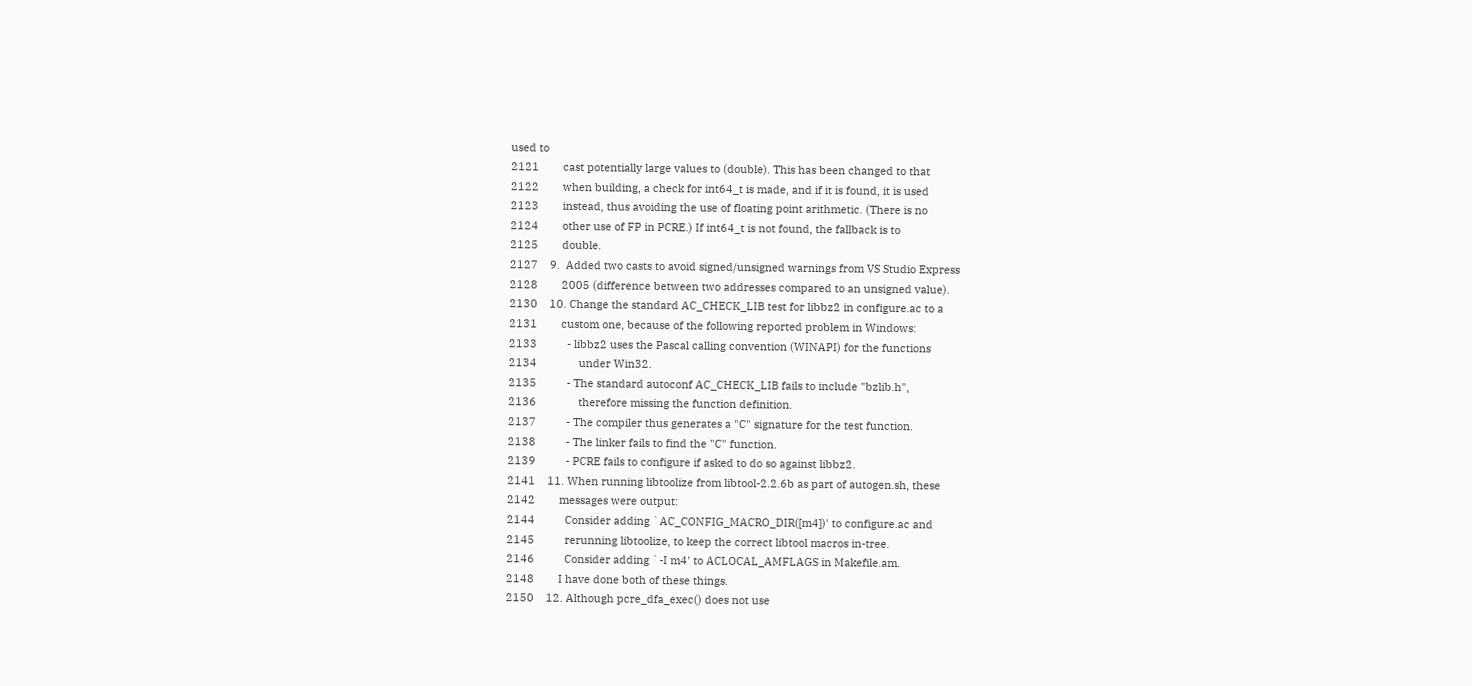used to
2121        cast potentially large values to (double). This has been changed to that
2122        when building, a check for int64_t is made, and if it is found, it is used
2123        instead, thus avoiding the use of floating point arithmetic. (There is no
2124        other use of FP in PCRE.) If int64_t is not found, the fallback is to
2125        double.
2127    9.  Added two casts to avoid signed/unsigned warnings from VS Studio Express
2128        2005 (difference between two addresses compared to an unsigned value).
2130    10. Change the standard AC_CHECK_LIB test for libbz2 in configure.ac to a
2131        custom one, because of the following reported problem in Windows:
2133          - libbz2 uses the Pascal calling convention (WINAPI) for the functions
2134              under Win32.
2135          - The standard autoconf AC_CHECK_LIB fails to include "bzlib.h",
2136              therefore missing the function definition.
2137          - The compiler thus generates a "C" signature for the test function.
2138          - The linker fails to find the "C" function.
2139          - PCRE fails to configure if asked to do so against libbz2.
2141    11. When running libtoolize from libtool-2.2.6b as part of autogen.sh, these
2142        messages were output:
2144          Consider adding `AC_CONFIG_MACRO_DIR([m4])' to configure.ac and
2145          rerunning libtoolize, to keep the correct libtool macros in-tree.
2146          Consider adding `-I m4' to ACLOCAL_AMFLAGS in Makefile.am.
2148        I have done both of these things.
2150    12. Although pcre_dfa_exec() does not use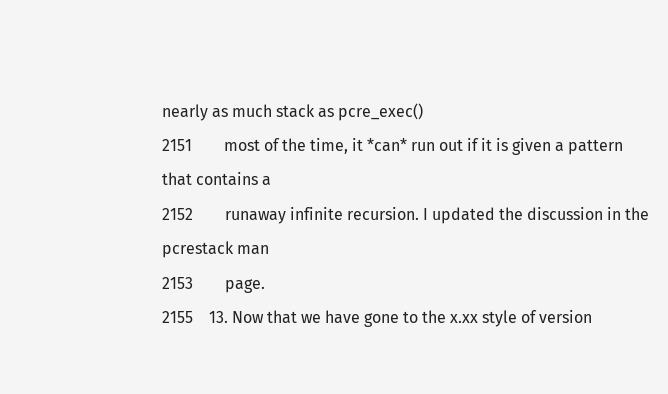nearly as much stack as pcre_exec()
2151        most of the time, it *can* run out if it is given a pattern that contains a
2152        runaway infinite recursion. I updated the discussion in the pcrestack man
2153        page.
2155    13. Now that we have gone to the x.xx style of version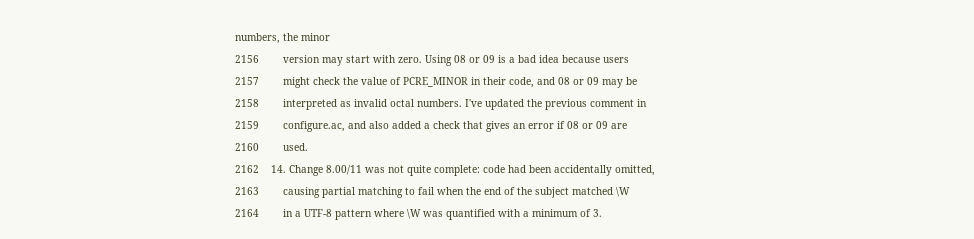numbers, the minor
2156        version may start with zero. Using 08 or 09 is a bad idea because users
2157        might check the value of PCRE_MINOR in their code, and 08 or 09 may be
2158        interpreted as invalid octal numbers. I've updated the previous comment in
2159        configure.ac, and also added a check that gives an error if 08 or 09 are
2160        used.
2162    14. Change 8.00/11 was not quite complete: code had been accidentally omitted,
2163        causing partial matching to fail when the end of the subject matched \W
2164        in a UTF-8 pattern where \W was quantified with a minimum of 3.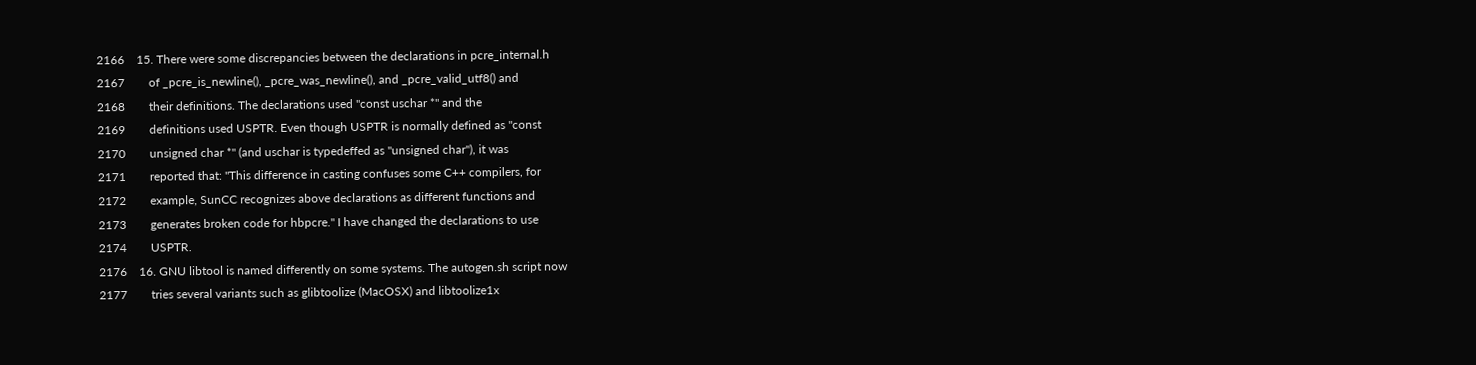2166    15. There were some discrepancies between the declarations in pcre_internal.h
2167        of _pcre_is_newline(), _pcre_was_newline(), and _pcre_valid_utf8() and
2168        their definitions. The declarations used "const uschar *" and the
2169        definitions used USPTR. Even though USPTR is normally defined as "const
2170        unsigned char *" (and uschar is typedeffed as "unsigned char"), it was
2171        reported that: "This difference in casting confuses some C++ compilers, for
2172        example, SunCC recognizes above declarations as different functions and
2173        generates broken code for hbpcre." I have changed the declarations to use
2174        USPTR.
2176    16. GNU libtool is named differently on some systems. The autogen.sh script now
2177        tries several variants such as glibtoolize (MacOSX) and libtoolize1x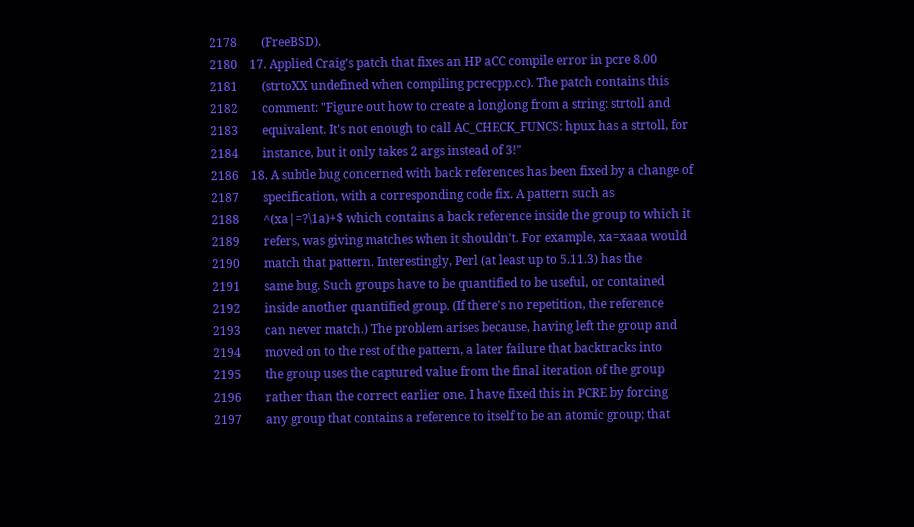2178        (FreeBSD).
2180    17. Applied Craig's patch that fixes an HP aCC compile error in pcre 8.00
2181        (strtoXX undefined when compiling pcrecpp.cc). The patch contains this
2182        comment: "Figure out how to create a longlong from a string: strtoll and
2183        equivalent. It's not enough to call AC_CHECK_FUNCS: hpux has a strtoll, for
2184        instance, but it only takes 2 args instead of 3!"
2186    18. A subtle bug concerned with back references has been fixed by a change of
2187        specification, with a corresponding code fix. A pattern such as
2188        ^(xa|=?\1a)+$ which contains a back reference inside the group to which it
2189        refers, was giving matches when it shouldn't. For example, xa=xaaa would
2190        match that pattern. Interestingly, Perl (at least up to 5.11.3) has the
2191        same bug. Such groups have to be quantified to be useful, or contained
2192        inside another quantified group. (If there's no repetition, the reference
2193        can never match.) The problem arises because, having left the group and
2194        moved on to the rest of the pattern, a later failure that backtracks into
2195        the group uses the captured value from the final iteration of the group
2196        rather than the correct earlier one. I have fixed this in PCRE by forcing
2197        any group that contains a reference to itself to be an atomic group; that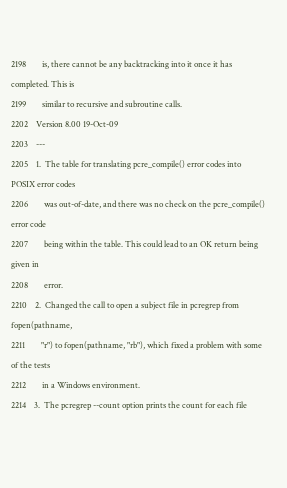2198        is, there cannot be any backtracking into it once it has completed. This is
2199        similar to recursive and subroutine calls.
2202    Version 8.00 19-Oct-09
2203    ---
2205    1.  The table for translating pcre_compile() error codes into POSIX error codes
2206        was out-of-date, and there was no check on the pcre_compile() error code
2207        being within the table. This could lead to an OK return being given in
2208        error.
2210    2.  Changed the call to open a subject file in pcregrep from fopen(pathname,
2211        "r") to fopen(pathname, "rb"), which fixed a problem with some of the tests
2212        in a Windows environment.
2214    3.  The pcregrep --count option prints the count for each file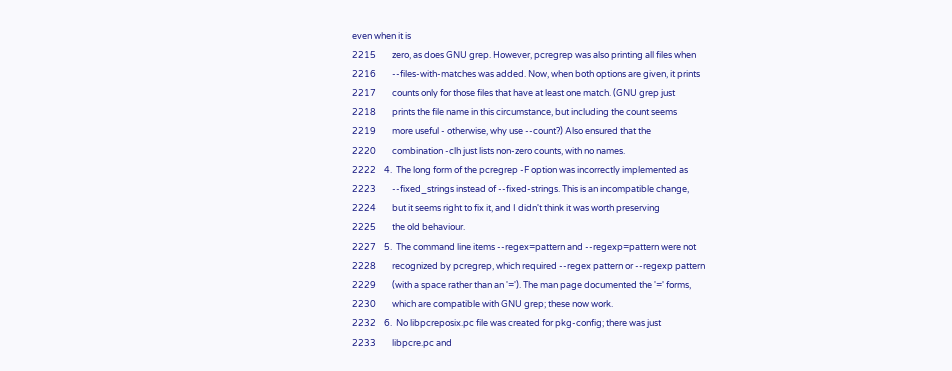even when it is
2215        zero, as does GNU grep. However, pcregrep was also printing all files when
2216        --files-with-matches was added. Now, when both options are given, it prints
2217        counts only for those files that have at least one match. (GNU grep just
2218        prints the file name in this circumstance, but including the count seems
2219        more useful - otherwise, why use --count?) Also ensured that the
2220        combination -clh just lists non-zero counts, with no names.
2222    4.  The long form of the pcregrep -F option was incorrectly implemented as
2223        --fixed_strings instead of --fixed-strings. This is an incompatible change,
2224        but it seems right to fix it, and I didn't think it was worth preserving
2225        the old behaviour.
2227    5.  The command line items --regex=pattern and --regexp=pattern were not
2228        recognized by pcregrep, which required --regex pattern or --regexp pattern
2229        (with a space rather than an '='). The man page documented the '=' forms,
2230        which are compatible with GNU grep; these now work.
2232    6.  No libpcreposix.pc file was created for pkg-config; there was just
2233        libpcre.pc and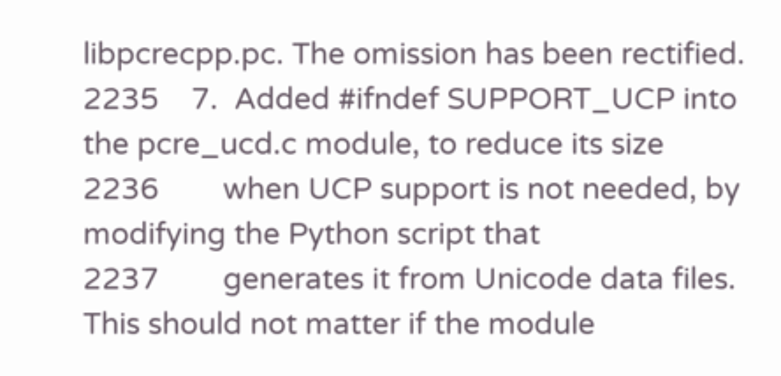libpcrecpp.pc. The omission has been rectified.
2235    7.  Added #ifndef SUPPORT_UCP into the pcre_ucd.c module, to reduce its size
2236        when UCP support is not needed, by modifying the Python script that
2237        generates it from Unicode data files. This should not matter if the module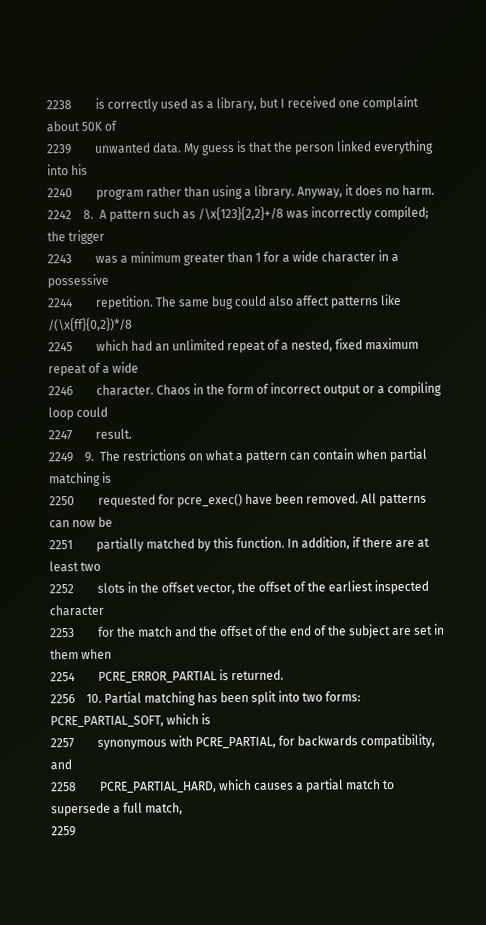2238        is correctly used as a library, but I received one complaint about 50K of
2239        unwanted data. My guess is that the person linked everything into his
2240        program rather than using a library. Anyway, it does no harm.
2242    8.  A pattern such as /\x{123}{2,2}+/8 was incorrectly compiled; the trigger
2243        was a minimum greater than 1 for a wide character in a possessive
2244        repetition. The same bug could also affect patterns like /(\x{ff}{0,2})*/8
2245        which had an unlimited repeat of a nested, fixed maximum repeat of a wide
2246        character. Chaos in the form of incorrect output or a compiling loop could
2247        result.
2249    9.  The restrictions on what a pattern can contain when partial matching is
2250        requested for pcre_exec() have been removed. All patterns can now be
2251        partially matched by this function. In addition, if there are at least two
2252        slots in the offset vector, the offset of the earliest inspected character
2253        for the match and the offset of the end of the subject are set in them when
2254        PCRE_ERROR_PARTIAL is returned.
2256    10. Partial matching has been split into two forms: PCRE_PARTIAL_SOFT, which is
2257        synonymous with PCRE_PARTIAL, for backwards compatibility, and
2258        PCRE_PARTIAL_HARD, which causes a partial match to supersede a full match,
2259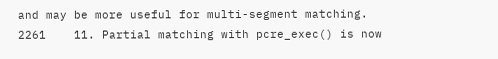and may be more useful for multi-segment matching.
2261    11. Partial matching with pcre_exec() is now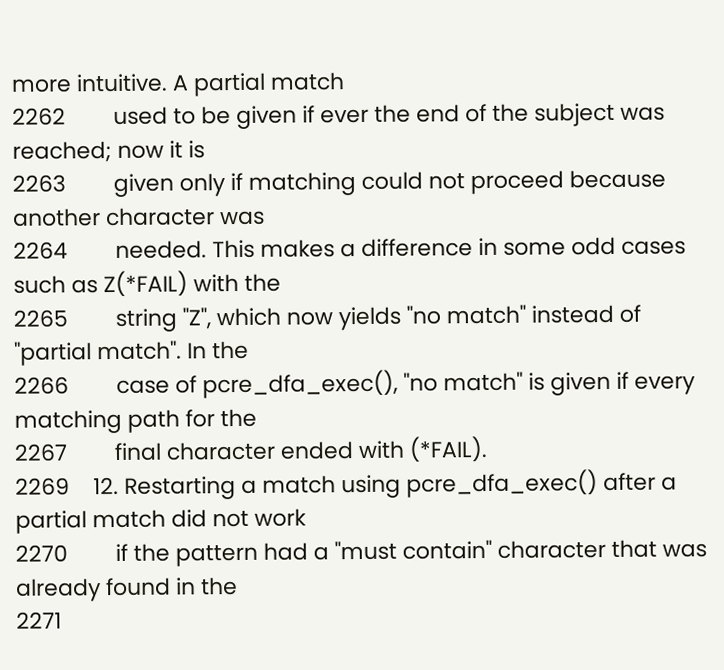more intuitive. A partial match
2262        used to be given if ever the end of the subject was reached; now it is
2263        given only if matching could not proceed because another character was
2264        needed. This makes a difference in some odd cases such as Z(*FAIL) with the
2265        string "Z", which now yields "no match" instead of "partial match". In the
2266        case of pcre_dfa_exec(), "no match" is given if every matching path for the
2267        final character ended with (*FAIL).
2269    12. Restarting a match using pcre_dfa_exec() after a partial match did not work
2270        if the pattern had a "must contain" character that was already found in the
2271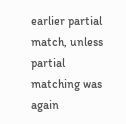earlier partial match, unless partial matching was again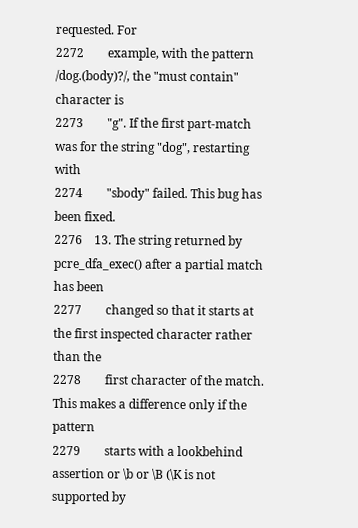requested. For
2272        example, with the pattern /dog.(body)?/, the "must contain" character is
2273        "g". If the first part-match was for the string "dog", restarting with
2274        "sbody" failed. This bug has been fixed.
2276    13. The string returned by pcre_dfa_exec() after a partial match has been
2277        changed so that it starts at the first inspected character rather than the
2278        first character of the match. This makes a difference only if the pattern
2279        starts with a lookbehind assertion or \b or \B (\K is not supported by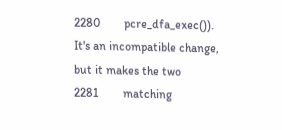2280        pcre_dfa_exec()). It's an incompatible change, but it makes the two
2281        matching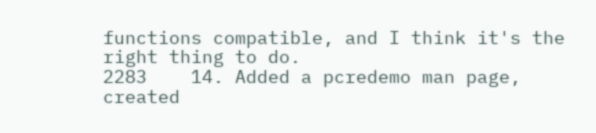functions compatible, and I think it's the right thing to do.
2283    14. Added a pcredemo man page, created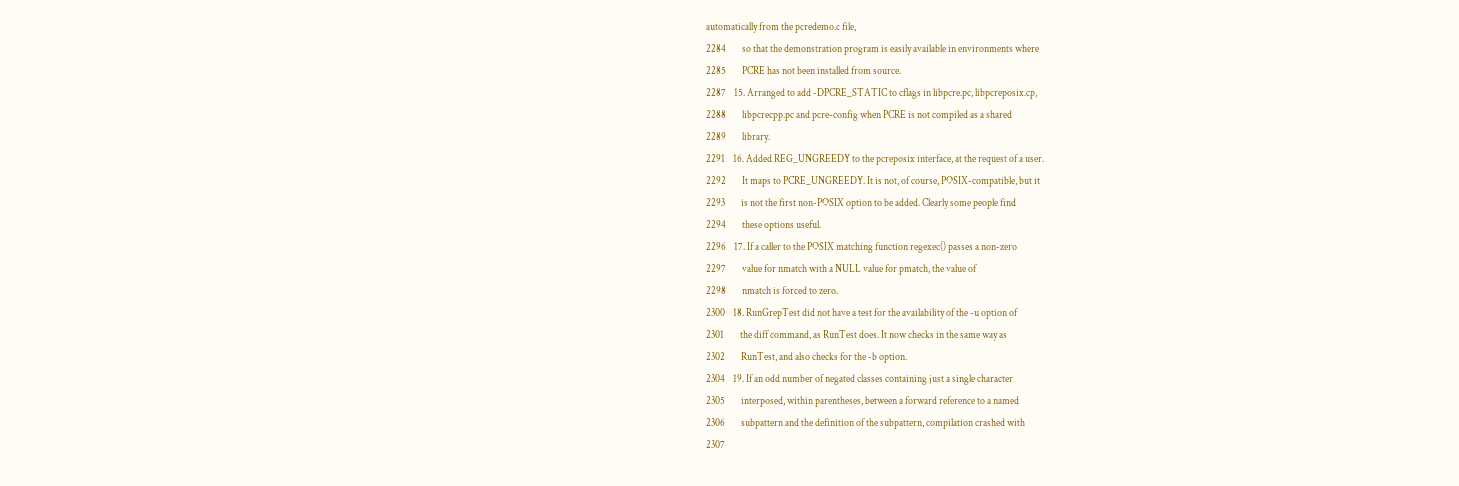automatically from the pcredemo.c file,
2284        so that the demonstration program is easily available in environments where
2285        PCRE has not been installed from source.
2287    15. Arranged to add -DPCRE_STATIC to cflags in libpcre.pc, libpcreposix.cp,
2288        libpcrecpp.pc and pcre-config when PCRE is not compiled as a shared
2289        library.
2291    16. Added REG_UNGREEDY to the pcreposix interface, at the request of a user.
2292        It maps to PCRE_UNGREEDY. It is not, of course, POSIX-compatible, but it
2293        is not the first non-POSIX option to be added. Clearly some people find
2294        these options useful.
2296    17. If a caller to the POSIX matching function regexec() passes a non-zero
2297        value for nmatch with a NULL value for pmatch, the value of
2298        nmatch is forced to zero.
2300    18. RunGrepTest did not have a test for the availability of the -u option of
2301        the diff command, as RunTest does. It now checks in the same way as
2302        RunTest, and also checks for the -b option.
2304    19. If an odd number of negated classes containing just a single character
2305        interposed, within parentheses, between a forward reference to a named
2306        subpattern and the definition of the subpattern, compilation crashed with
2307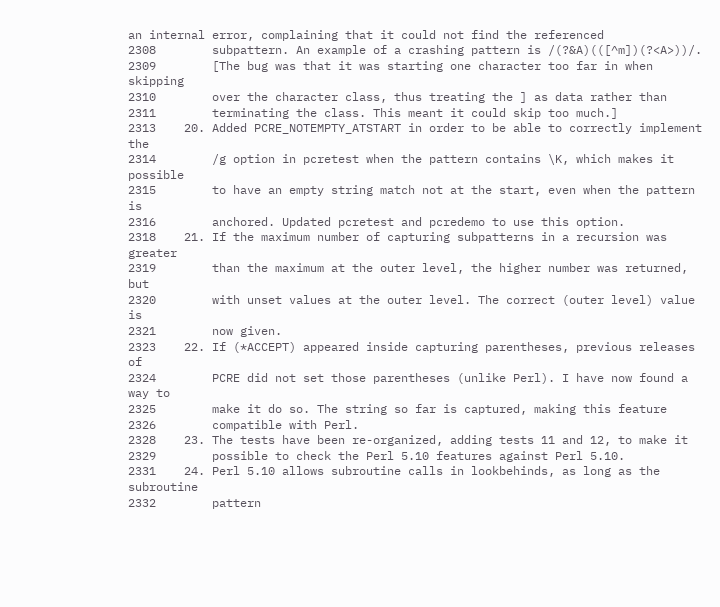an internal error, complaining that it could not find the referenced
2308        subpattern. An example of a crashing pattern is /(?&A)(([^m])(?<A>))/.
2309        [The bug was that it was starting one character too far in when skipping
2310        over the character class, thus treating the ] as data rather than
2311        terminating the class. This meant it could skip too much.]
2313    20. Added PCRE_NOTEMPTY_ATSTART in order to be able to correctly implement the
2314        /g option in pcretest when the pattern contains \K, which makes it possible
2315        to have an empty string match not at the start, even when the pattern is
2316        anchored. Updated pcretest and pcredemo to use this option.
2318    21. If the maximum number of capturing subpatterns in a recursion was greater
2319        than the maximum at the outer level, the higher number was returned, but
2320        with unset values at the outer level. The correct (outer level) value is
2321        now given.
2323    22. If (*ACCEPT) appeared inside capturing parentheses, previous releases of
2324        PCRE did not set those parentheses (unlike Perl). I have now found a way to
2325        make it do so. The string so far is captured, making this feature
2326        compatible with Perl.
2328    23. The tests have been re-organized, adding tests 11 and 12, to make it
2329        possible to check the Perl 5.10 features against Perl 5.10.
2331    24. Perl 5.10 allows subroutine calls in lookbehinds, as long as the subroutine
2332        pattern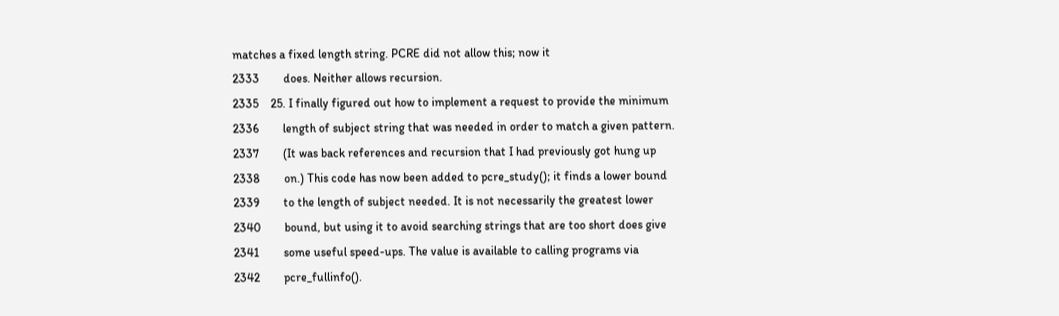matches a fixed length string. PCRE did not allow this; now it
2333        does. Neither allows recursion.
2335    25. I finally figured out how to implement a request to provide the minimum
2336        length of subject string that was needed in order to match a given pattern.
2337        (It was back references and recursion that I had previously got hung up
2338        on.) This code has now been added to pcre_study(); it finds a lower bound
2339        to the length of subject needed. It is not necessarily the greatest lower
2340        bound, but using it to avoid searching strings that are too short does give
2341        some useful speed-ups. The value is available to calling programs via
2342        pcre_fullinfo().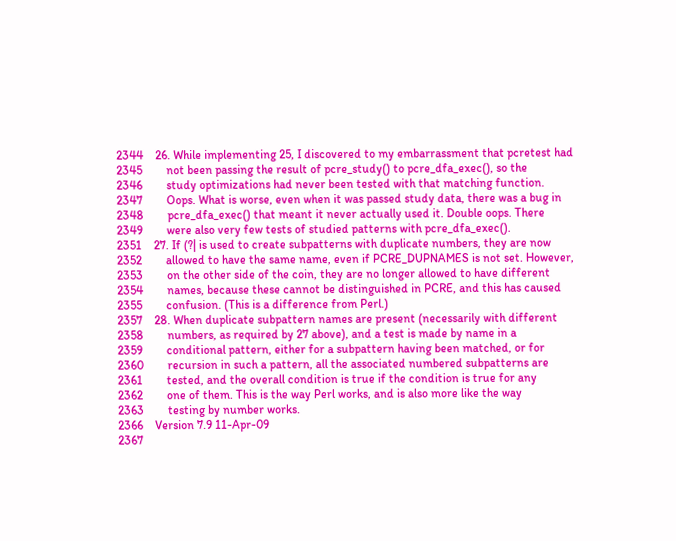2344    26. While implementing 25, I discovered to my embarrassment that pcretest had
2345        not been passing the result of pcre_study() to pcre_dfa_exec(), so the
2346        study optimizations had never been tested with that matching function.
2347        Oops. What is worse, even when it was passed study data, there was a bug in
2348        pcre_dfa_exec() that meant it never actually used it. Double oops. There
2349        were also very few tests of studied patterns with pcre_dfa_exec().
2351    27. If (?| is used to create subpatterns with duplicate numbers, they are now
2352        allowed to have the same name, even if PCRE_DUPNAMES is not set. However,
2353        on the other side of the coin, they are no longer allowed to have different
2354        names, because these cannot be distinguished in PCRE, and this has caused
2355        confusion. (This is a difference from Perl.)
2357    28. When duplicate subpattern names are present (necessarily with different
2358        numbers, as required by 27 above), and a test is made by name in a
2359        conditional pattern, either for a subpattern having been matched, or for
2360        recursion in such a pattern, all the associated numbered subpatterns are
2361        tested, and the overall condition is true if the condition is true for any
2362        one of them. This is the way Perl works, and is also more like the way
2363        testing by number works.
2366    Version 7.9 11-Apr-09
2367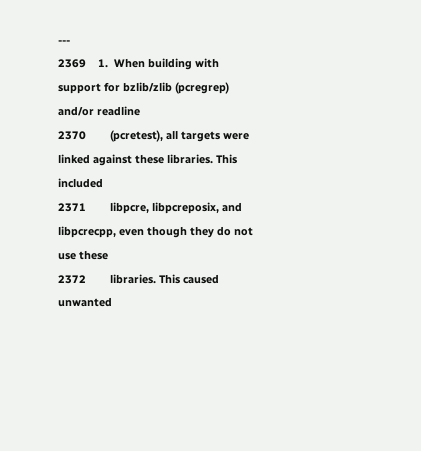---
2369    1.  When building with support for bzlib/zlib (pcregrep) and/or readline
2370        (pcretest), all targets were linked against these libraries. This included
2371        libpcre, libpcreposix, and libpcrecpp, even though they do not use these
2372        libraries. This caused unwanted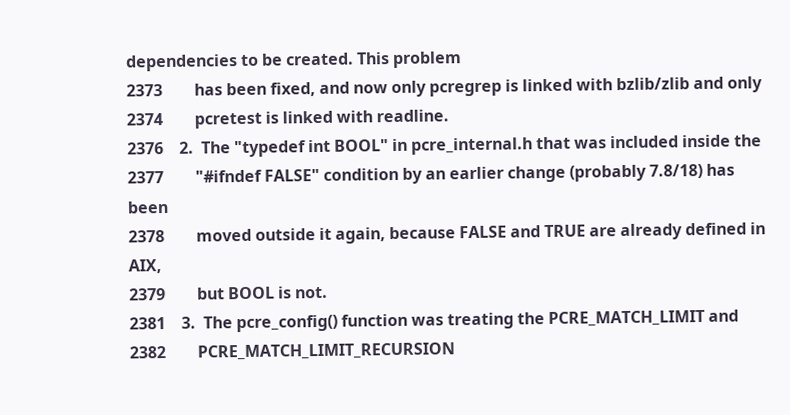dependencies to be created. This problem
2373        has been fixed, and now only pcregrep is linked with bzlib/zlib and only
2374        pcretest is linked with readline.
2376    2.  The "typedef int BOOL" in pcre_internal.h that was included inside the
2377        "#ifndef FALSE" condition by an earlier change (probably 7.8/18) has been
2378        moved outside it again, because FALSE and TRUE are already defined in AIX,
2379        but BOOL is not.
2381    3.  The pcre_config() function was treating the PCRE_MATCH_LIMIT and
2382        PCRE_MATCH_LIMIT_RECURSION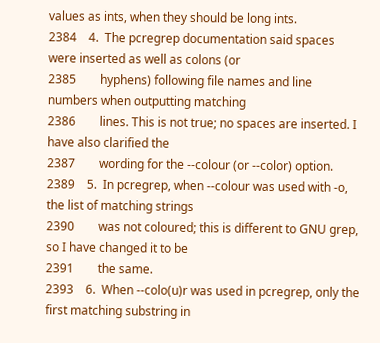values as ints, when they should be long ints.
2384    4.  The pcregrep documentation said spaces were inserted as well as colons (or
2385        hyphens) following file names and line numbers when outputting matching
2386        lines. This is not true; no spaces are inserted. I have also clarified the
2387        wording for the --colour (or --color) option.
2389    5.  In pcregrep, when --colour was used with -o, the list of matching strings
2390        was not coloured; this is different to GNU grep, so I have changed it to be
2391        the same.
2393    6.  When --colo(u)r was used in pcregrep, only the first matching substring in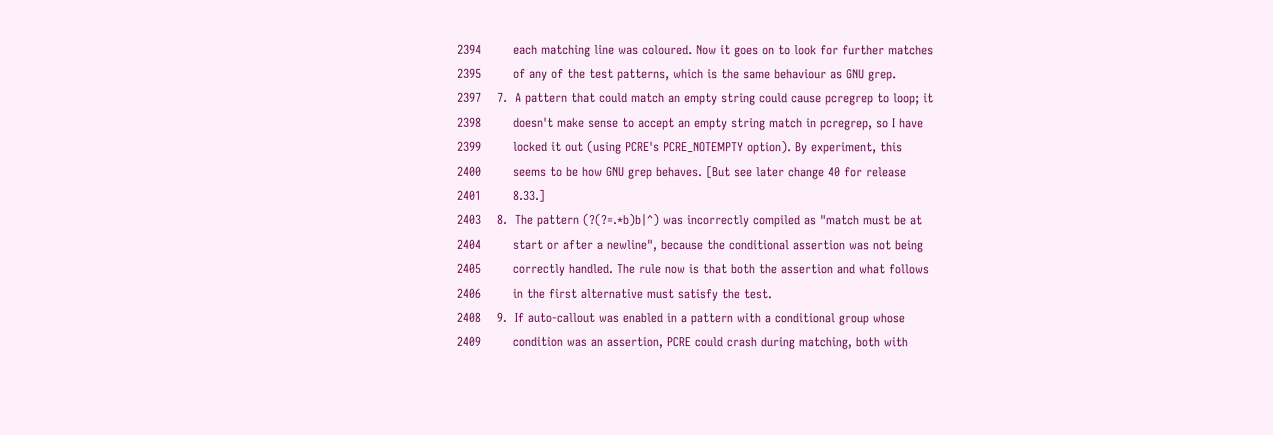2394        each matching line was coloured. Now it goes on to look for further matches
2395        of any of the test patterns, which is the same behaviour as GNU grep.
2397    7.  A pattern that could match an empty string could cause pcregrep to loop; it
2398        doesn't make sense to accept an empty string match in pcregrep, so I have
2399        locked it out (using PCRE's PCRE_NOTEMPTY option). By experiment, this
2400        seems to be how GNU grep behaves. [But see later change 40 for release
2401        8.33.]
2403    8.  The pattern (?(?=.*b)b|^) was incorrectly compiled as "match must be at
2404        start or after a newline", because the conditional assertion was not being
2405        correctly handled. The rule now is that both the assertion and what follows
2406        in the first alternative must satisfy the test.
2408    9.  If auto-callout was enabled in a pattern with a conditional group whose
2409        condition was an assertion, PCRE could crash during matching, both with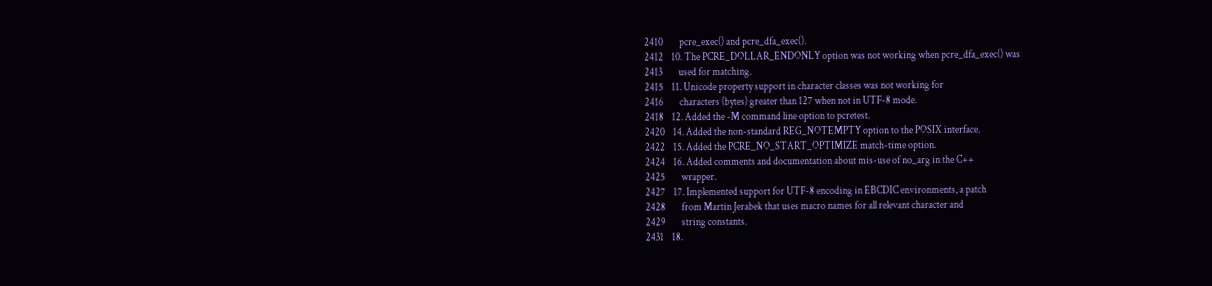2410        pcre_exec() and pcre_dfa_exec().
2412    10. The PCRE_DOLLAR_ENDONLY option was not working when pcre_dfa_exec() was
2413        used for matching.
2415    11. Unicode property support in character classes was not working for
2416        characters (bytes) greater than 127 when not in UTF-8 mode.
2418    12. Added the -M command line option to pcretest.
2420    14. Added the non-standard REG_NOTEMPTY option to the POSIX interface.
2422    15. Added the PCRE_NO_START_OPTIMIZE match-time option.
2424    16. Added comments and documentation about mis-use of no_arg in the C++
2425        wrapper.
2427    17. Implemented support for UTF-8 encoding in EBCDIC environments, a patch
2428        from Martin Jerabek that uses macro names for all relevant character and
2429        string constants.
2431    18.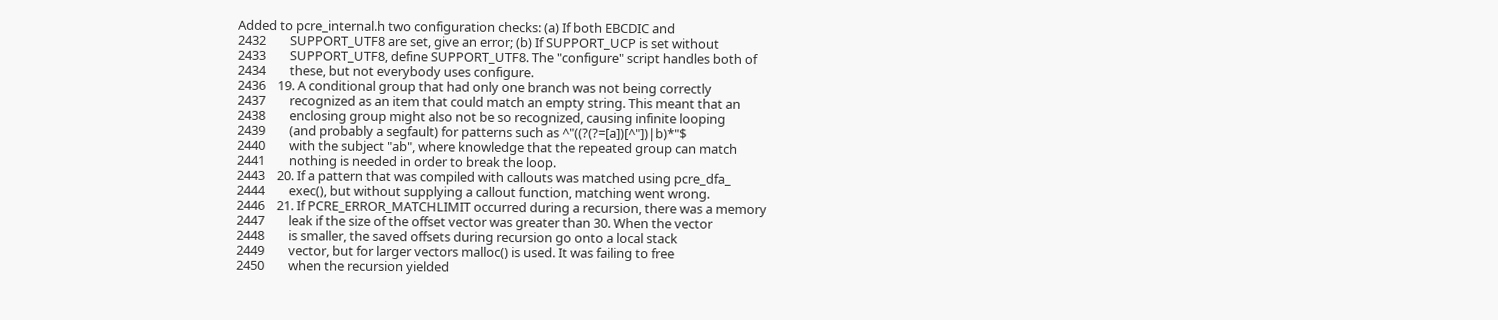Added to pcre_internal.h two configuration checks: (a) If both EBCDIC and
2432        SUPPORT_UTF8 are set, give an error; (b) If SUPPORT_UCP is set without
2433        SUPPORT_UTF8, define SUPPORT_UTF8. The "configure" script handles both of
2434        these, but not everybody uses configure.
2436    19. A conditional group that had only one branch was not being correctly
2437        recognized as an item that could match an empty string. This meant that an
2438        enclosing group might also not be so recognized, causing infinite looping
2439        (and probably a segfault) for patterns such as ^"((?(?=[a])[^"])|b)*"$
2440        with the subject "ab", where knowledge that the repeated group can match
2441        nothing is needed in order to break the loop.
2443    20. If a pattern that was compiled with callouts was matched using pcre_dfa_
2444        exec(), but without supplying a callout function, matching went wrong.
2446    21. If PCRE_ERROR_MATCHLIMIT occurred during a recursion, there was a memory
2447        leak if the size of the offset vector was greater than 30. When the vector
2448        is smaller, the saved offsets during recursion go onto a local stack
2449        vector, but for larger vectors malloc() is used. It was failing to free
2450        when the recursion yielded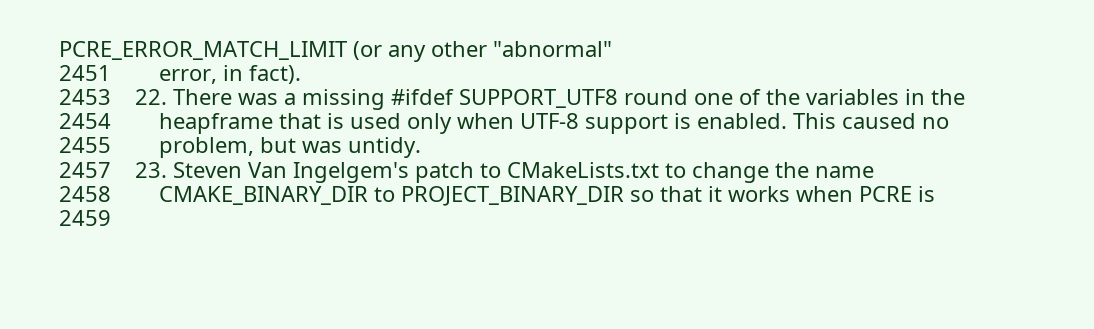PCRE_ERROR_MATCH_LIMIT (or any other "abnormal"
2451        error, in fact).
2453    22. There was a missing #ifdef SUPPORT_UTF8 round one of the variables in the
2454        heapframe that is used only when UTF-8 support is enabled. This caused no
2455        problem, but was untidy.
2457    23. Steven Van Ingelgem's patch to CMakeLists.txt to change the name
2458        CMAKE_BINARY_DIR to PROJECT_BINARY_DIR so that it works when PCRE is
2459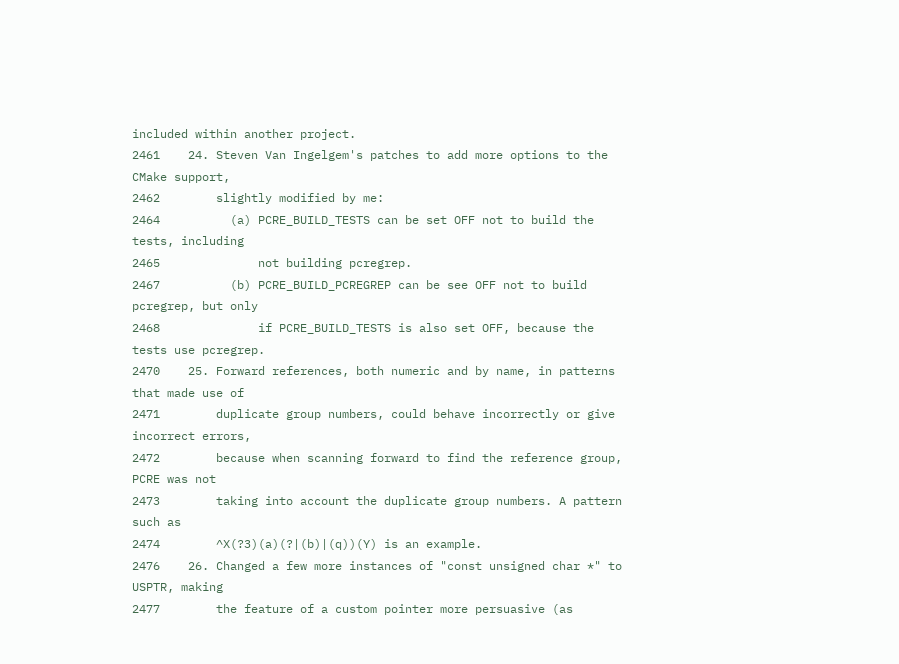included within another project.
2461    24. Steven Van Ingelgem's patches to add more options to the CMake support,
2462        slightly modified by me:
2464          (a) PCRE_BUILD_TESTS can be set OFF not to build the tests, including
2465              not building pcregrep.
2467          (b) PCRE_BUILD_PCREGREP can be see OFF not to build pcregrep, but only
2468              if PCRE_BUILD_TESTS is also set OFF, because the tests use pcregrep.
2470    25. Forward references, both numeric and by name, in patterns that made use of
2471        duplicate group numbers, could behave incorrectly or give incorrect errors,
2472        because when scanning forward to find the reference group, PCRE was not
2473        taking into account the duplicate group numbers. A pattern such as
2474        ^X(?3)(a)(?|(b)|(q))(Y) is an example.
2476    26. Changed a few more instances of "const unsigned char *" to USPTR, making
2477        the feature of a custom pointer more persuasive (as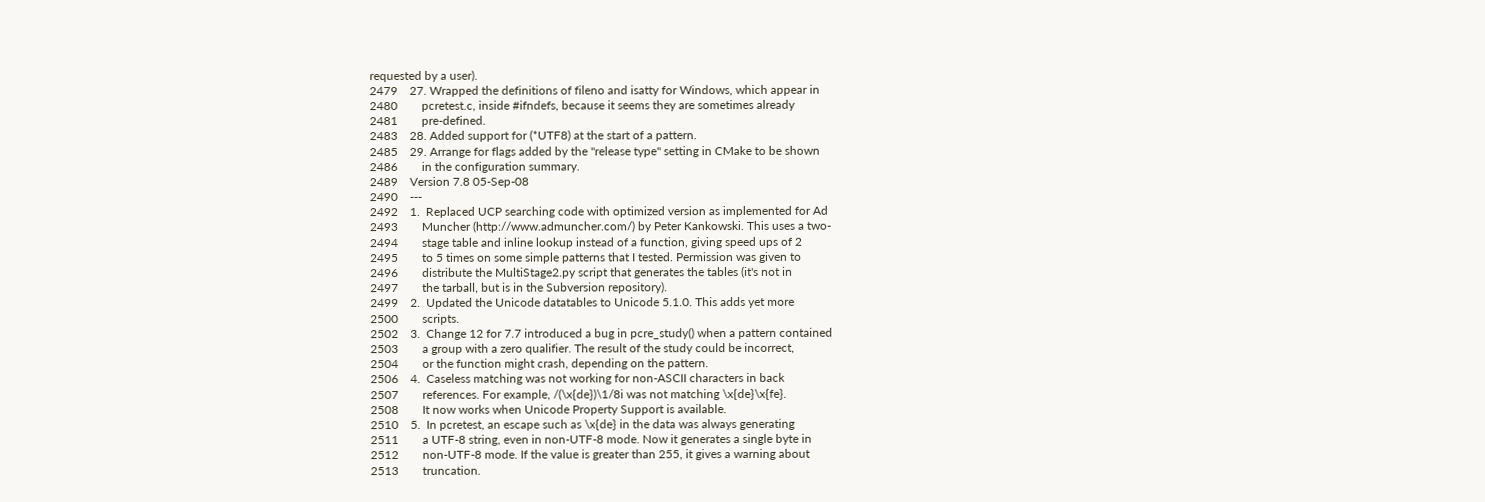requested by a user).
2479    27. Wrapped the definitions of fileno and isatty for Windows, which appear in
2480        pcretest.c, inside #ifndefs, because it seems they are sometimes already
2481        pre-defined.
2483    28. Added support for (*UTF8) at the start of a pattern.
2485    29. Arrange for flags added by the "release type" setting in CMake to be shown
2486        in the configuration summary.
2489    Version 7.8 05-Sep-08
2490    ---
2492    1.  Replaced UCP searching code with optimized version as implemented for Ad
2493        Muncher (http://www.admuncher.com/) by Peter Kankowski. This uses a two-
2494        stage table and inline lookup instead of a function, giving speed ups of 2
2495        to 5 times on some simple patterns that I tested. Permission was given to
2496        distribute the MultiStage2.py script that generates the tables (it's not in
2497        the tarball, but is in the Subversion repository).
2499    2.  Updated the Unicode datatables to Unicode 5.1.0. This adds yet more
2500        scripts.
2502    3.  Change 12 for 7.7 introduced a bug in pcre_study() when a pattern contained
2503        a group with a zero qualifier. The result of the study could be incorrect,
2504        or the function might crash, depending on the pattern.
2506    4.  Caseless matching was not working for non-ASCII characters in back
2507        references. For example, /(\x{de})\1/8i was not matching \x{de}\x{fe}.
2508        It now works when Unicode Property Support is available.
2510    5.  In pcretest, an escape such as \x{de} in the data was always generating
2511        a UTF-8 string, even in non-UTF-8 mode. Now it generates a single byte in
2512        non-UTF-8 mode. If the value is greater than 255, it gives a warning about
2513        truncation.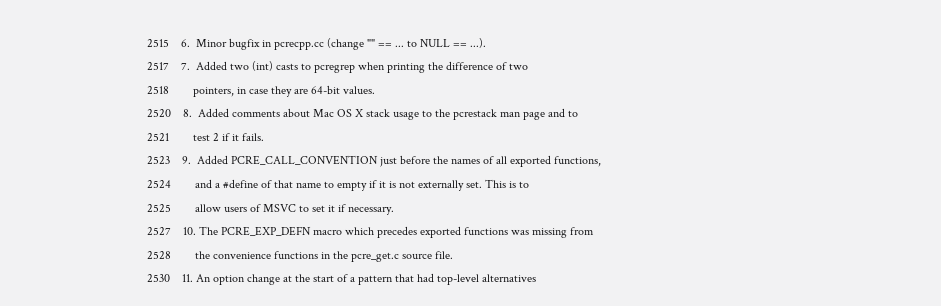2515    6.  Minor bugfix in pcrecpp.cc (change "" == ... to NULL == ...).
2517    7.  Added two (int) casts to pcregrep when printing the difference of two
2518        pointers, in case they are 64-bit values.
2520    8.  Added comments about Mac OS X stack usage to the pcrestack man page and to
2521        test 2 if it fails.
2523    9.  Added PCRE_CALL_CONVENTION just before the names of all exported functions,
2524        and a #define of that name to empty if it is not externally set. This is to
2525        allow users of MSVC to set it if necessary.
2527    10. The PCRE_EXP_DEFN macro which precedes exported functions was missing from
2528        the convenience functions in the pcre_get.c source file.
2530    11. An option change at the start of a pattern that had top-level alternatives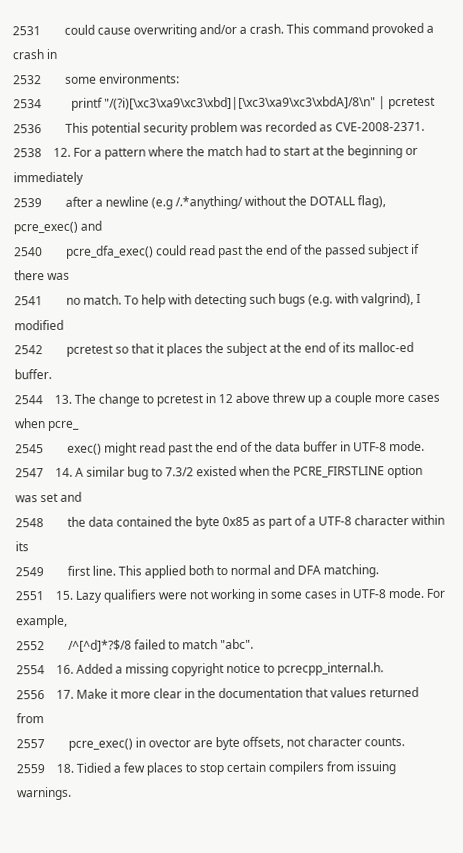2531        could cause overwriting and/or a crash. This command provoked a crash in
2532        some environments:
2534          printf "/(?i)[\xc3\xa9\xc3\xbd]|[\xc3\xa9\xc3\xbdA]/8\n" | pcretest
2536        This potential security problem was recorded as CVE-2008-2371.
2538    12. For a pattern where the match had to start at the beginning or immediately
2539        after a newline (e.g /.*anything/ without the DOTALL flag), pcre_exec() and
2540        pcre_dfa_exec() could read past the end of the passed subject if there was
2541        no match. To help with detecting such bugs (e.g. with valgrind), I modified
2542        pcretest so that it places the subject at the end of its malloc-ed buffer.
2544    13. The change to pcretest in 12 above threw up a couple more cases when pcre_
2545        exec() might read past the end of the data buffer in UTF-8 mode.
2547    14. A similar bug to 7.3/2 existed when the PCRE_FIRSTLINE option was set and
2548        the data contained the byte 0x85 as part of a UTF-8 character within its
2549        first line. This applied both to normal and DFA matching.
2551    15. Lazy qualifiers were not working in some cases in UTF-8 mode. For example,
2552        /^[^d]*?$/8 failed to match "abc".
2554    16. Added a missing copyright notice to pcrecpp_internal.h.
2556    17. Make it more clear in the documentation that values returned from
2557        pcre_exec() in ovector are byte offsets, not character counts.
2559    18. Tidied a few places to stop certain compilers from issuing warnings.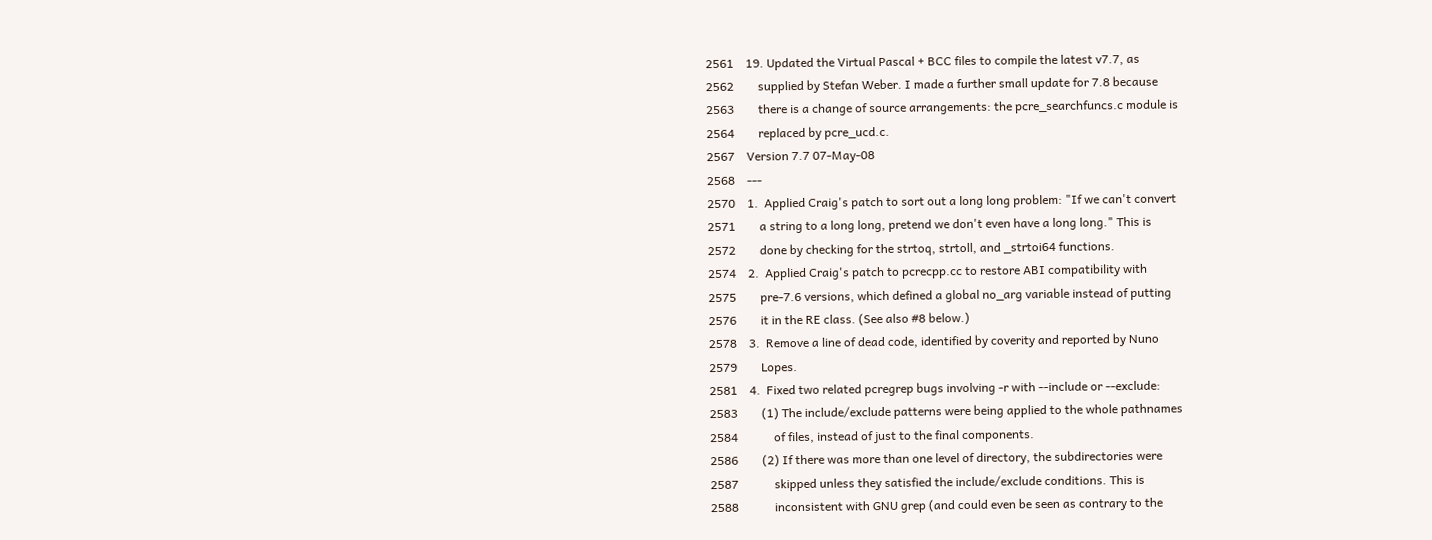2561    19. Updated the Virtual Pascal + BCC files to compile the latest v7.7, as
2562        supplied by Stefan Weber. I made a further small update for 7.8 because
2563        there is a change of source arrangements: the pcre_searchfuncs.c module is
2564        replaced by pcre_ucd.c.
2567    Version 7.7 07-May-08
2568    ---
2570    1.  Applied Craig's patch to sort out a long long problem: "If we can't convert
2571        a string to a long long, pretend we don't even have a long long." This is
2572        done by checking for the strtoq, strtoll, and _strtoi64 functions.
2574    2.  Applied Craig's patch to pcrecpp.cc to restore ABI compatibility with
2575        pre-7.6 versions, which defined a global no_arg variable instead of putting
2576        it in the RE class. (See also #8 below.)
2578    3.  Remove a line of dead code, identified by coverity and reported by Nuno
2579        Lopes.
2581    4.  Fixed two related pcregrep bugs involving -r with --include or --exclude:
2583        (1) The include/exclude patterns were being applied to the whole pathnames
2584            of files, instead of just to the final components.
2586        (2) If there was more than one level of directory, the subdirectories were
2587            skipped unless they satisfied the include/exclude conditions. This is
2588            inconsistent with GNU grep (and could even be seen as contrary to the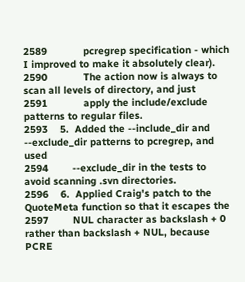2589            pcregrep specification - which I improved to make it absolutely clear).
2590            The action now is always to scan all levels of directory, and just
2591            apply the include/exclude patterns to regular files.
2593    5.  Added the --include_dir and --exclude_dir patterns to pcregrep, and used
2594        --exclude_dir in the tests to avoid scanning .svn directories.
2596    6.  Applied Craig's patch to the QuoteMeta function so that it escapes the
2597        NUL character as backslash + 0 rather than backslash + NUL, because PCRE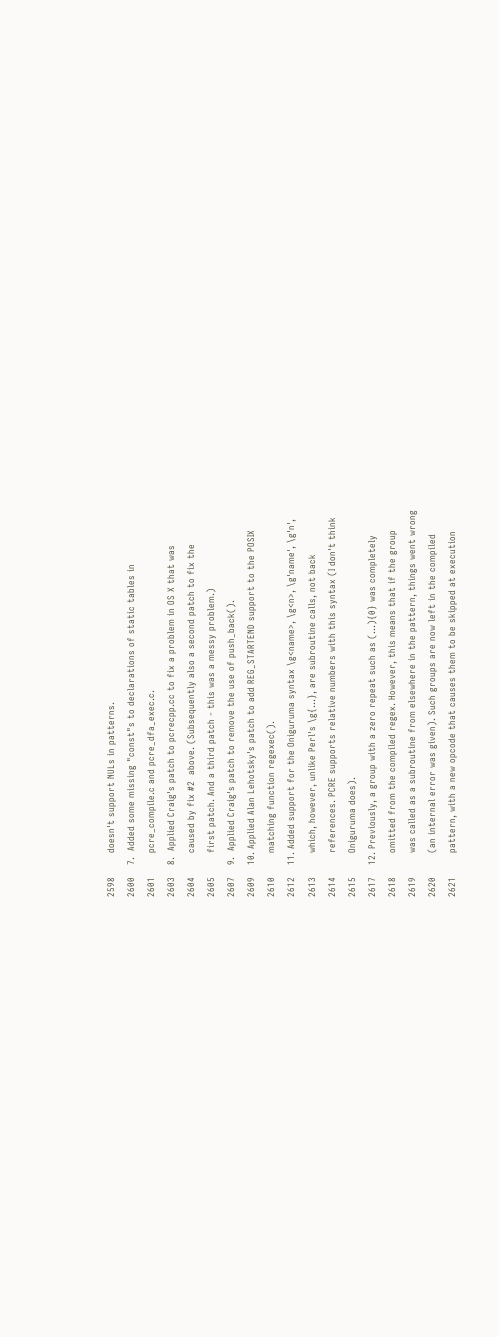2598        doesn't support NULs in patterns.
2600    7.  Added some missing "const"s to declarations of static tables in
2601        pcre_compile.c and pcre_dfa_exec.c.
2603    8.  Applied Craig's patch to pcrecpp.cc to fix a problem in OS X that was
2604        caused by fix #2  above. (Subsequently also a second patch to fix the
2605        first patch. And a third patch - this was a messy problem.)
2607    9.  Applied Craig's patch to remove the use of push_back().
2609    10. Applied Alan Lehotsky's patch to add REG_STARTEND support to the POSIX
2610        matching function regexec().
2612    11. Added support for the Oniguruma syntax \g<name>, \g<n>, \g'name', \g'n',
2613        which, however, unlike Perl's \g{...}, are subroutine calls, not back
2614        references. PCRE supports relative numbers with this syntax (I don't think
2615        Oniguruma does).
2617    12. Previously, a group with a zero repeat such as (...){0} was completely
2618        omitted from the compiled regex. However, this means that if the group
2619        was called as a subroutine from elsewhere in the pattern, things went wrong
2620        (an internal error was given). Such groups are now left in the compiled
2621        pattern, with a new opcode that causes them to be skipped at execution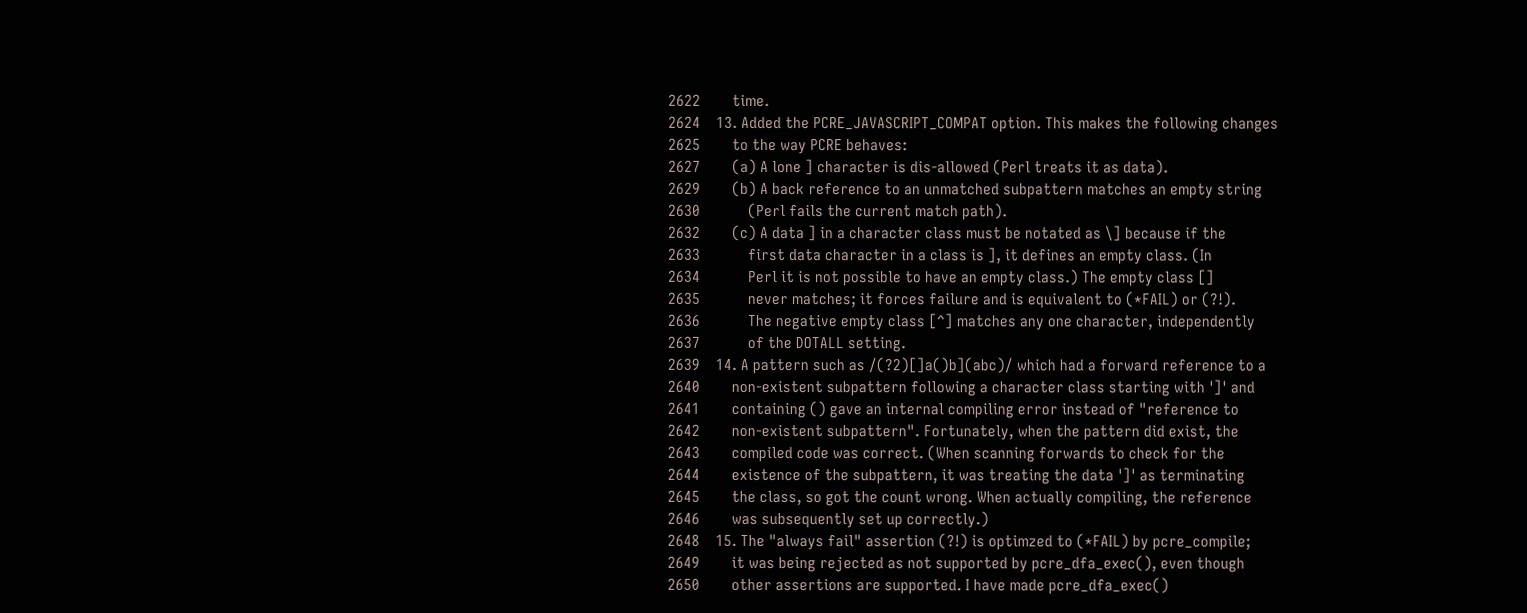2622        time.
2624    13. Added the PCRE_JAVASCRIPT_COMPAT option. This makes the following changes
2625        to the way PCRE behaves:
2627        (a) A lone ] character is dis-allowed (Perl treats it as data).
2629        (b) A back reference to an unmatched subpattern matches an empty string
2630            (Perl fails the current match path).
2632        (c) A data ] in a character class must be notated as \] because if the
2633            first data character in a class is ], it defines an empty class. (In
2634            Perl it is not possible to have an empty class.) The empty class []
2635            never matches; it forces failure and is equivalent to (*FAIL) or (?!).
2636            The negative empty class [^] matches any one character, independently
2637            of the DOTALL setting.
2639    14. A pattern such as /(?2)[]a()b](abc)/ which had a forward reference to a
2640        non-existent subpattern following a character class starting with ']' and
2641        containing () gave an internal compiling error instead of "reference to
2642        non-existent subpattern". Fortunately, when the pattern did exist, the
2643        compiled code was correct. (When scanning forwards to check for the
2644        existence of the subpattern, it was treating the data ']' as terminating
2645        the class, so got the count wrong. When actually compiling, the reference
2646        was subsequently set up correctly.)
2648    15. The "always fail" assertion (?!) is optimzed to (*FAIL) by pcre_compile;
2649        it was being rejected as not supported by pcre_dfa_exec(), even though
2650        other assertions are supported. I have made pcre_dfa_exec()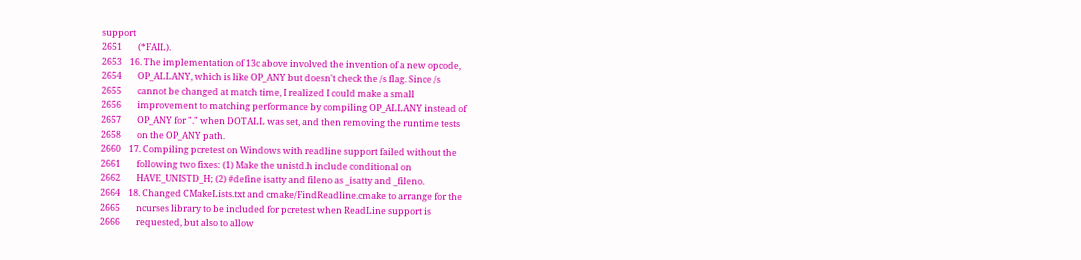support
2651        (*FAIL).
2653    16. The implementation of 13c above involved the invention of a new opcode,
2654        OP_ALLANY, which is like OP_ANY but doesn't check the /s flag. Since /s
2655        cannot be changed at match time, I realized I could make a small
2656        improvement to matching performance by compiling OP_ALLANY instead of
2657        OP_ANY for "." when DOTALL was set, and then removing the runtime tests
2658        on the OP_ANY path.
2660    17. Compiling pcretest on Windows with readline support failed without the
2661        following two fixes: (1) Make the unistd.h include conditional on
2662        HAVE_UNISTD_H; (2) #define isatty and fileno as _isatty and _fileno.
2664    18. Changed CMakeLists.txt and cmake/FindReadline.cmake to arrange for the
2665        ncurses library to be included for pcretest when ReadLine support is
2666        requested, but also to allow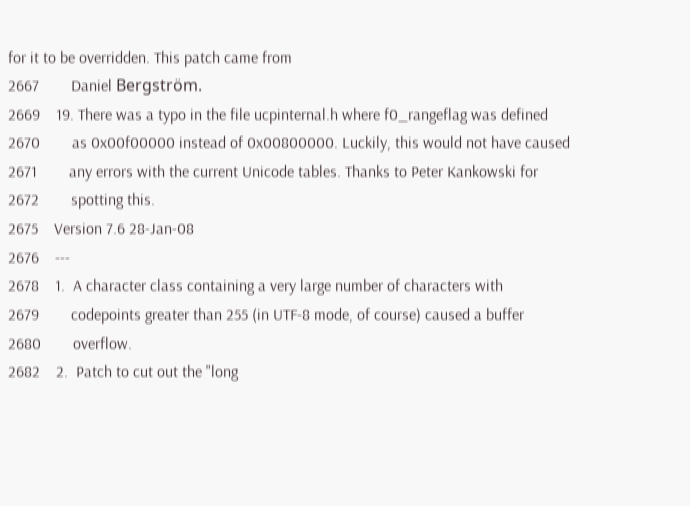for it to be overridden. This patch came from
2667        Daniel Bergström.
2669    19. There was a typo in the file ucpinternal.h where f0_rangeflag was defined
2670        as 0x00f00000 instead of 0x00800000. Luckily, this would not have caused
2671        any errors with the current Unicode tables. Thanks to Peter Kankowski for
2672        spotting this.
2675    Version 7.6 28-Jan-08
2676    ---
2678    1.  A character class containing a very large number of characters with
2679        codepoints greater than 255 (in UTF-8 mode, of course) caused a buffer
2680        overflow.
2682    2.  Patch to cut out the "long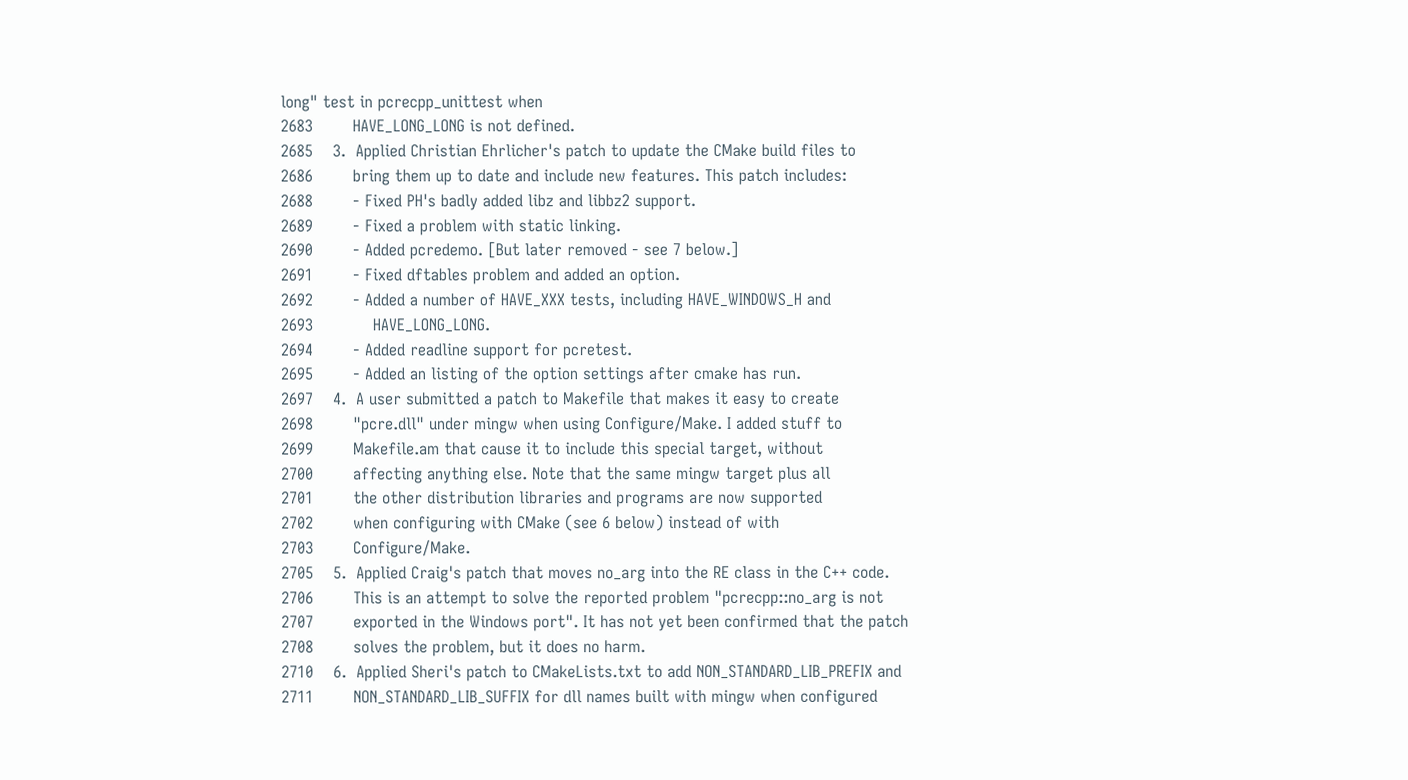long" test in pcrecpp_unittest when
2683        HAVE_LONG_LONG is not defined.
2685    3.  Applied Christian Ehrlicher's patch to update the CMake build files to
2686        bring them up to date and include new features. This patch includes:
2688        - Fixed PH's badly added libz and libbz2 support.
2689        - Fixed a problem with static linking.
2690        - Added pcredemo. [But later removed - see 7 below.]
2691        - Fixed dftables problem and added an option.
2692        - Added a number of HAVE_XXX tests, including HAVE_WINDOWS_H and
2693            HAVE_LONG_LONG.
2694        - Added readline support for pcretest.
2695        - Added an listing of the option settings after cmake has run.
2697    4.  A user submitted a patch to Makefile that makes it easy to create
2698        "pcre.dll" under mingw when using Configure/Make. I added stuff to
2699        Makefile.am that cause it to include this special target, without
2700        affecting anything else. Note that the same mingw target plus all
2701        the other distribution libraries and programs are now supported
2702        when configuring with CMake (see 6 below) instead of with
2703        Configure/Make.
2705    5.  Applied Craig's patch that moves no_arg into the RE class in the C++ code.
2706        This is an attempt to solve the reported problem "pcrecpp::no_arg is not
2707        exported in the Windows port". It has not yet been confirmed that the patch
2708        solves the problem, but it does no harm.
2710    6.  Applied Sheri's patch to CMakeLists.txt to add NON_STANDARD_LIB_PREFIX and
2711        NON_STANDARD_LIB_SUFFIX for dll names built with mingw when configured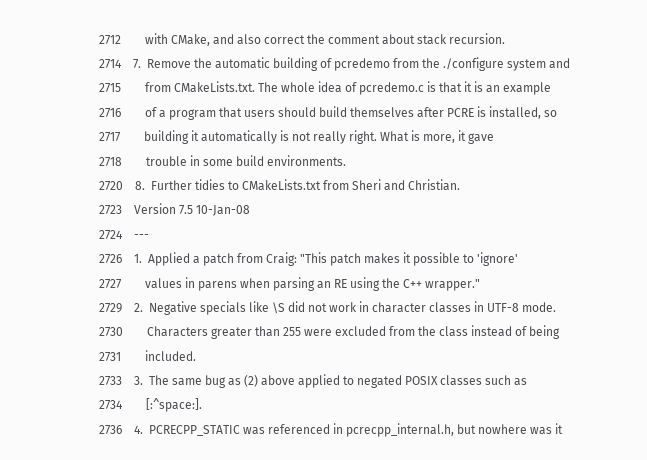2712        with CMake, and also correct the comment about stack recursion.
2714    7.  Remove the automatic building of pcredemo from the ./configure system and
2715        from CMakeLists.txt. The whole idea of pcredemo.c is that it is an example
2716        of a program that users should build themselves after PCRE is installed, so
2717        building it automatically is not really right. What is more, it gave
2718        trouble in some build environments.
2720    8.  Further tidies to CMakeLists.txt from Sheri and Christian.
2723    Version 7.5 10-Jan-08
2724    ---
2726    1.  Applied a patch from Craig: "This patch makes it possible to 'ignore'
2727        values in parens when parsing an RE using the C++ wrapper."
2729    2.  Negative specials like \S did not work in character classes in UTF-8 mode.
2730        Characters greater than 255 were excluded from the class instead of being
2731        included.
2733    3.  The same bug as (2) above applied to negated POSIX classes such as
2734        [:^space:].
2736    4.  PCRECPP_STATIC was referenced in pcrecpp_internal.h, but nowhere was it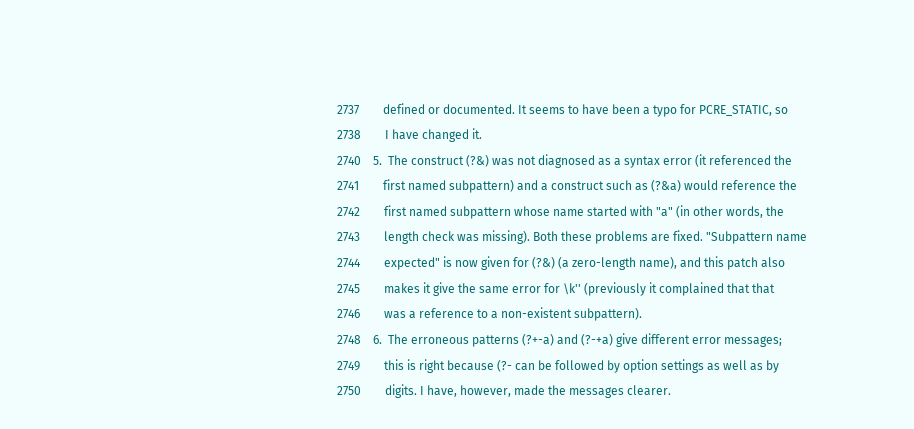2737        defined or documented. It seems to have been a typo for PCRE_STATIC, so
2738        I have changed it.
2740    5.  The construct (?&) was not diagnosed as a syntax error (it referenced the
2741        first named subpattern) and a construct such as (?&a) would reference the
2742        first named subpattern whose name started with "a" (in other words, the
2743        length check was missing). Both these problems are fixed. "Subpattern name
2744        expected" is now given for (?&) (a zero-length name), and this patch also
2745        makes it give the same error for \k'' (previously it complained that that
2746        was a reference to a non-existent subpattern).
2748    6.  The erroneous patterns (?+-a) and (?-+a) give different error messages;
2749        this is right because (?- can be followed by option settings as well as by
2750        digits. I have, however, made the messages clearer.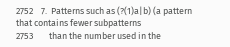2752    7.  Patterns such as (?(1)a|b) (a pattern that contains fewer subpatterns
2753        than the number used in the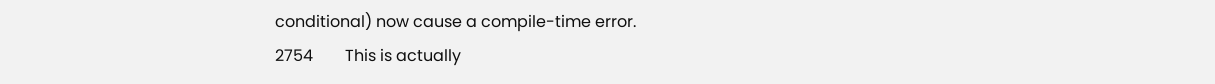conditional) now cause a compile-time error.
2754        This is actually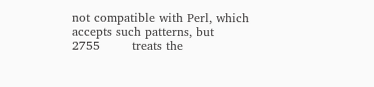not compatible with Perl, which accepts such patterns, but
2755        treats the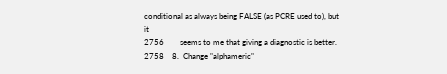conditional as always being FALSE (as PCRE used to), but it
2756        seems to me that giving a diagnostic is better.
2758    8.  Change "alphameric"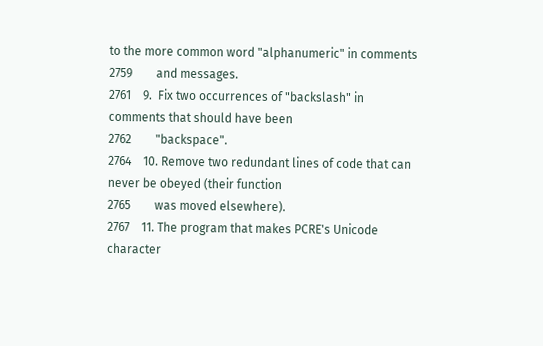to the more common word "alphanumeric" in comments
2759        and messages.
2761    9.  Fix two occurrences of "backslash" in comments that should have been
2762        "backspace".
2764    10. Remove two redundant lines of code that can never be obeyed (their function
2765        was moved elsewhere).
2767    11. The program that makes PCRE's Unicode character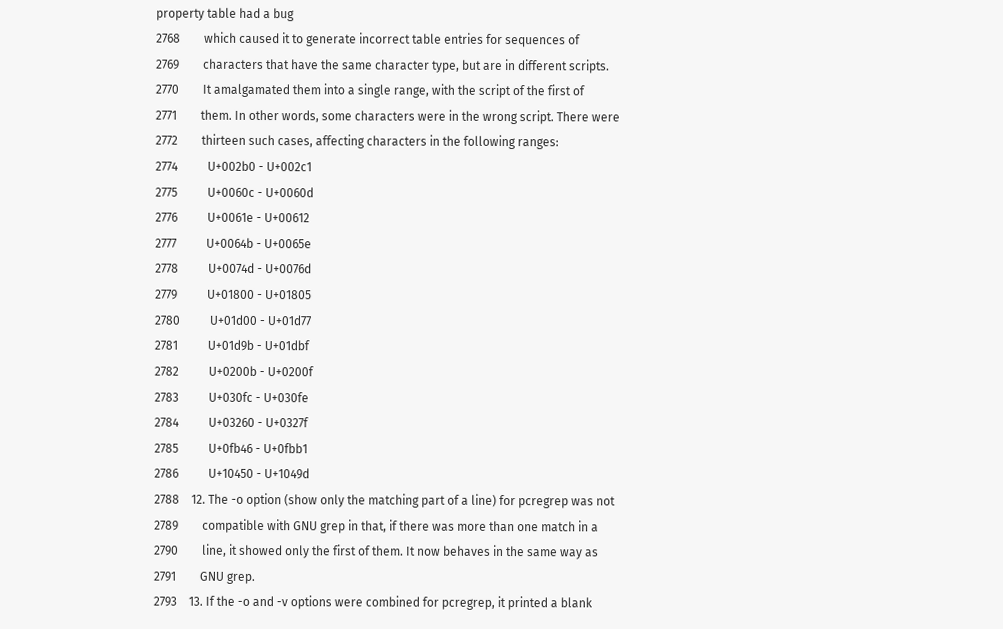property table had a bug
2768        which caused it to generate incorrect table entries for sequences of
2769        characters that have the same character type, but are in different scripts.
2770        It amalgamated them into a single range, with the script of the first of
2771        them. In other words, some characters were in the wrong script. There were
2772        thirteen such cases, affecting characters in the following ranges:
2774          U+002b0 - U+002c1
2775          U+0060c - U+0060d
2776          U+0061e - U+00612
2777          U+0064b - U+0065e
2778          U+0074d - U+0076d
2779          U+01800 - U+01805
2780          U+01d00 - U+01d77
2781          U+01d9b - U+01dbf
2782          U+0200b - U+0200f
2783          U+030fc - U+030fe
2784          U+03260 - U+0327f
2785          U+0fb46 - U+0fbb1
2786          U+10450 - U+1049d
2788    12. The -o option (show only the matching part of a line) for pcregrep was not
2789        compatible with GNU grep in that, if there was more than one match in a
2790        line, it showed only the first of them. It now behaves in the same way as
2791        GNU grep.
2793    13. If the -o and -v options were combined for pcregrep, it printed a blank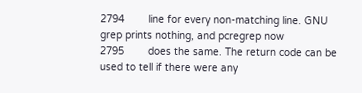2794        line for every non-matching line. GNU grep prints nothing, and pcregrep now
2795        does the same. The return code can be used to tell if there were any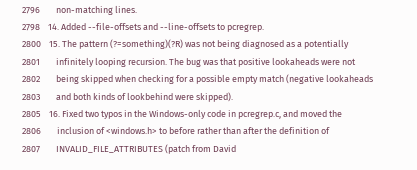2796        non-matching lines.
2798    14. Added --file-offsets and --line-offsets to pcregrep.
2800    15. The pattern (?=something)(?R) was not being diagnosed as a potentially
2801        infinitely looping recursion. The bug was that positive lookaheads were not
2802        being skipped when checking for a possible empty match (negative lookaheads
2803        and both kinds of lookbehind were skipped).
2805    16. Fixed two typos in the Windows-only code in pcregrep.c, and moved the
2806        inclusion of <windows.h> to before rather than after the definition of
2807        INVALID_FILE_ATTRIBUTES (patch from David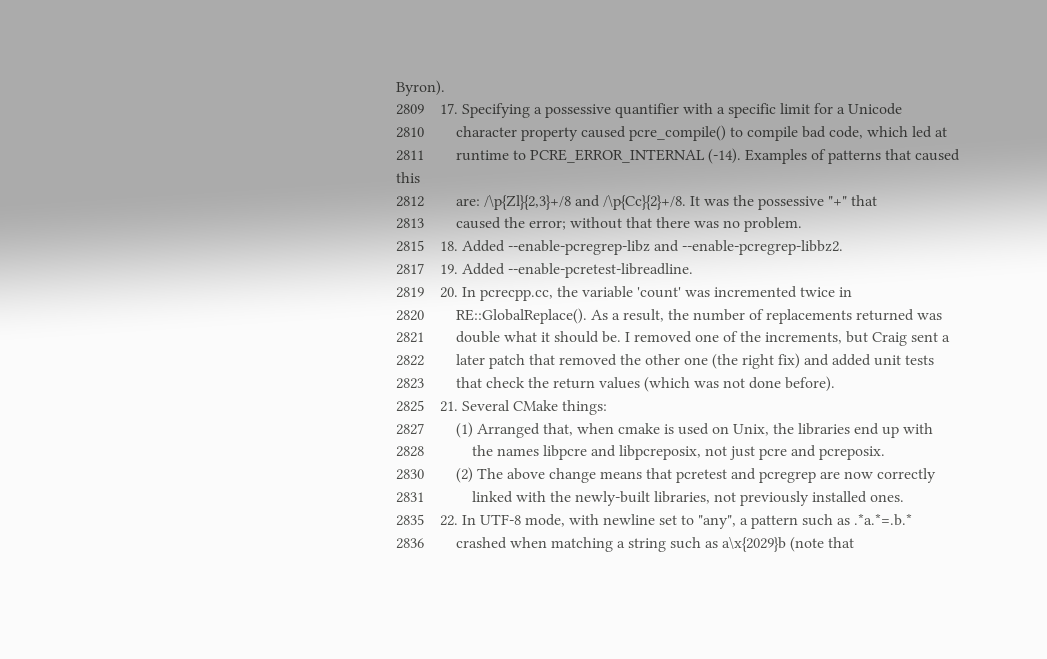Byron).
2809    17. Specifying a possessive quantifier with a specific limit for a Unicode
2810        character property caused pcre_compile() to compile bad code, which led at
2811        runtime to PCRE_ERROR_INTERNAL (-14). Examples of patterns that caused this
2812        are: /\p{Zl}{2,3}+/8 and /\p{Cc}{2}+/8. It was the possessive "+" that
2813        caused the error; without that there was no problem.
2815    18. Added --enable-pcregrep-libz and --enable-pcregrep-libbz2.
2817    19. Added --enable-pcretest-libreadline.
2819    20. In pcrecpp.cc, the variable 'count' was incremented twice in
2820        RE::GlobalReplace(). As a result, the number of replacements returned was
2821        double what it should be. I removed one of the increments, but Craig sent a
2822        later patch that removed the other one (the right fix) and added unit tests
2823        that check the return values (which was not done before).
2825    21. Several CMake things:
2827        (1) Arranged that, when cmake is used on Unix, the libraries end up with
2828            the names libpcre and libpcreposix, not just pcre and pcreposix.
2830        (2) The above change means that pcretest and pcregrep are now correctly
2831            linked with the newly-built libraries, not previously installed ones.
2835    22. In UTF-8 mode, with newline set to "any", a pattern such as .*a.*=.b.*
2836        crashed when matching a string such as a\x{2029}b (note that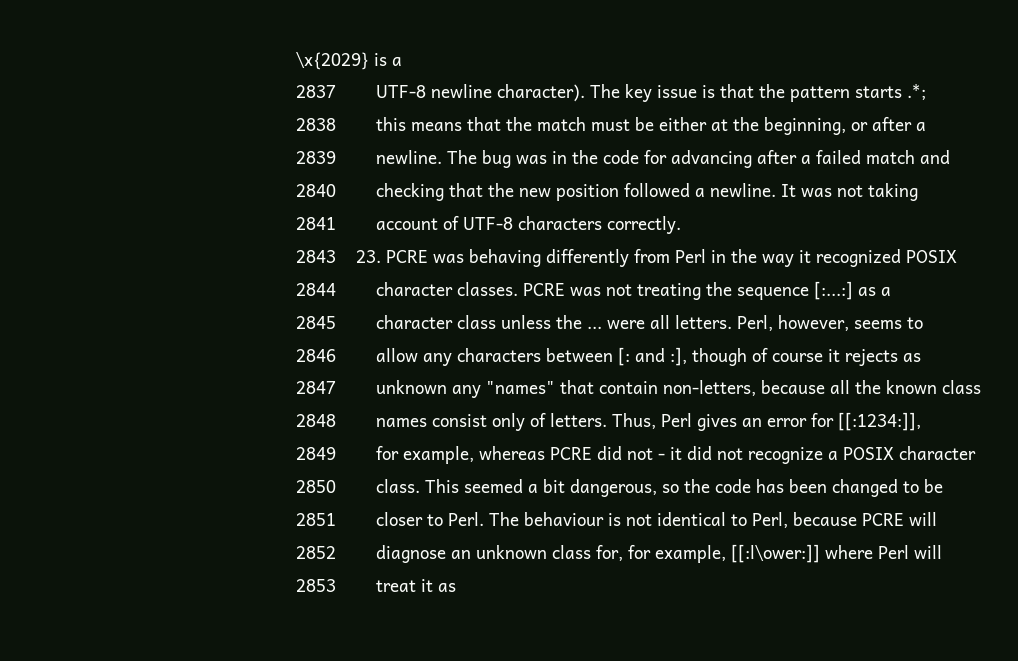\x{2029} is a
2837        UTF-8 newline character). The key issue is that the pattern starts .*;
2838        this means that the match must be either at the beginning, or after a
2839        newline. The bug was in the code for advancing after a failed match and
2840        checking that the new position followed a newline. It was not taking
2841        account of UTF-8 characters correctly.
2843    23. PCRE was behaving differently from Perl in the way it recognized POSIX
2844        character classes. PCRE was not treating the sequence [:...:] as a
2845        character class unless the ... were all letters. Perl, however, seems to
2846        allow any characters between [: and :], though of course it rejects as
2847        unknown any "names" that contain non-letters, because all the known class
2848        names consist only of letters. Thus, Perl gives an error for [[:1234:]],
2849        for example, whereas PCRE did not - it did not recognize a POSIX character
2850        class. This seemed a bit dangerous, so the code has been changed to be
2851        closer to Perl. The behaviour is not identical to Perl, because PCRE will
2852        diagnose an unknown class for, for example, [[:l\ower:]] where Perl will
2853        treat it as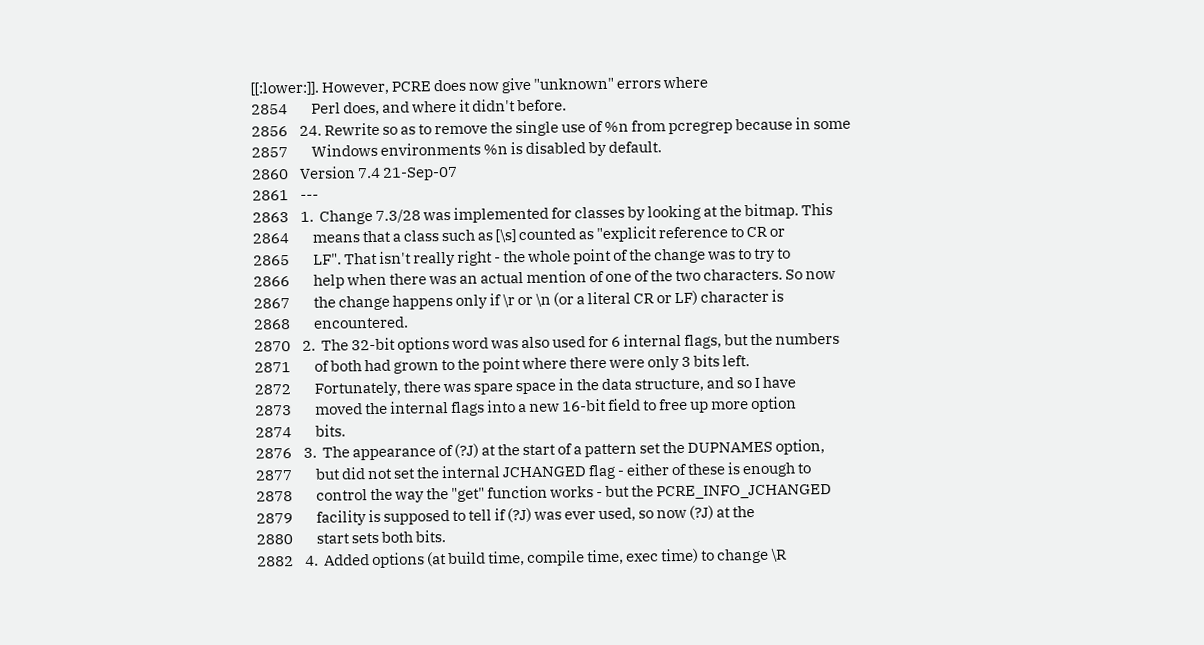[[:lower:]]. However, PCRE does now give "unknown" errors where
2854        Perl does, and where it didn't before.
2856    24. Rewrite so as to remove the single use of %n from pcregrep because in some
2857        Windows environments %n is disabled by default.
2860    Version 7.4 21-Sep-07
2861    ---
2863    1.  Change 7.3/28 was implemented for classes by looking at the bitmap. This
2864        means that a class such as [\s] counted as "explicit reference to CR or
2865        LF". That isn't really right - the whole point of the change was to try to
2866        help when there was an actual mention of one of the two characters. So now
2867        the change happens only if \r or \n (or a literal CR or LF) character is
2868        encountered.
2870    2.  The 32-bit options word was also used for 6 internal flags, but the numbers
2871        of both had grown to the point where there were only 3 bits left.
2872        Fortunately, there was spare space in the data structure, and so I have
2873        moved the internal flags into a new 16-bit field to free up more option
2874        bits.
2876    3.  The appearance of (?J) at the start of a pattern set the DUPNAMES option,
2877        but did not set the internal JCHANGED flag - either of these is enough to
2878        control the way the "get" function works - but the PCRE_INFO_JCHANGED
2879        facility is supposed to tell if (?J) was ever used, so now (?J) at the
2880        start sets both bits.
2882    4.  Added options (at build time, compile time, exec time) to change \R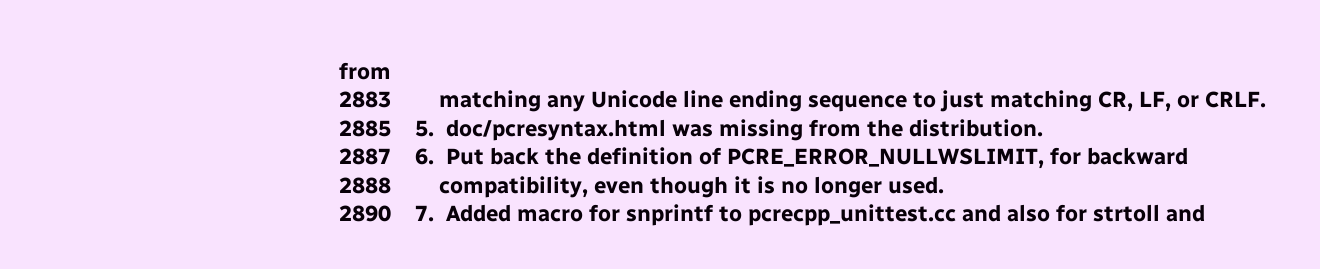from
2883        matching any Unicode line ending sequence to just matching CR, LF, or CRLF.
2885    5.  doc/pcresyntax.html was missing from the distribution.
2887    6.  Put back the definition of PCRE_ERROR_NULLWSLIMIT, for backward
2888        compatibility, even though it is no longer used.
2890    7.  Added macro for snprintf to pcrecpp_unittest.cc and also for strtoll and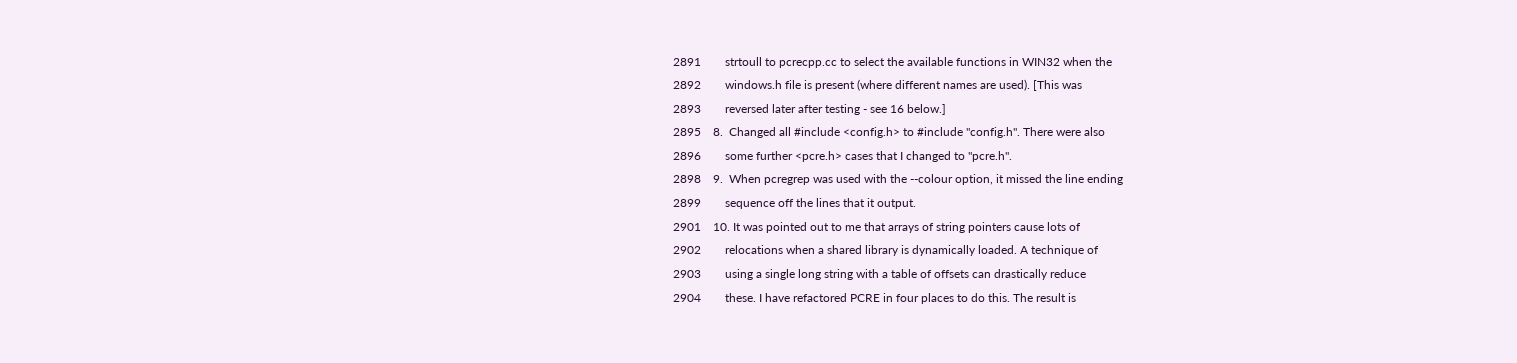2891        strtoull to pcrecpp.cc to select the available functions in WIN32 when the
2892        windows.h file is present (where different names are used). [This was
2893        reversed later after testing - see 16 below.]
2895    8.  Changed all #include <config.h> to #include "config.h". There were also
2896        some further <pcre.h> cases that I changed to "pcre.h".
2898    9.  When pcregrep was used with the --colour option, it missed the line ending
2899        sequence off the lines that it output.
2901    10. It was pointed out to me that arrays of string pointers cause lots of
2902        relocations when a shared library is dynamically loaded. A technique of
2903        using a single long string with a table of offsets can drastically reduce
2904        these. I have refactored PCRE in four places to do this. The result is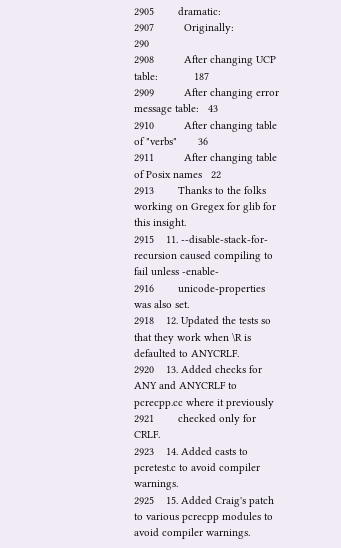2905        dramatic:
2907          Originally:                          290
2908          After changing UCP table:            187
2909          After changing error message table:   43
2910          After changing table of "verbs"       36
2911          After changing table of Posix names   22
2913        Thanks to the folks working on Gregex for glib for this insight.
2915    11. --disable-stack-for-recursion caused compiling to fail unless -enable-
2916        unicode-properties was also set.
2918    12. Updated the tests so that they work when \R is defaulted to ANYCRLF.
2920    13. Added checks for ANY and ANYCRLF to pcrecpp.cc where it previously
2921        checked only for CRLF.
2923    14. Added casts to pcretest.c to avoid compiler warnings.
2925    15. Added Craig's patch to various pcrecpp modules to avoid compiler warnings.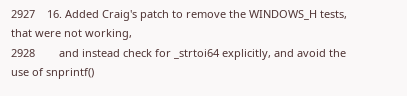2927    16. Added Craig's patch to remove the WINDOWS_H tests, that were not working,
2928        and instead check for _strtoi64 explicitly, and avoid the use of snprintf()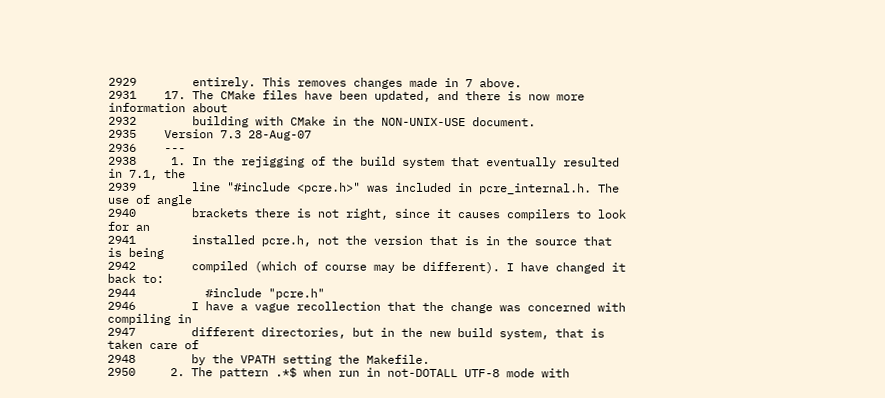2929        entirely. This removes changes made in 7 above.
2931    17. The CMake files have been updated, and there is now more information about
2932        building with CMake in the NON-UNIX-USE document.
2935    Version 7.3 28-Aug-07
2936    ---
2938     1. In the rejigging of the build system that eventually resulted in 7.1, the
2939        line "#include <pcre.h>" was included in pcre_internal.h. The use of angle
2940        brackets there is not right, since it causes compilers to look for an
2941        installed pcre.h, not the version that is in the source that is being
2942        compiled (which of course may be different). I have changed it back to:
2944          #include "pcre.h"
2946        I have a vague recollection that the change was concerned with compiling in
2947        different directories, but in the new build system, that is taken care of
2948        by the VPATH setting the Makefile.
2950     2. The pattern .*$ when run in not-DOTALL UTF-8 mode with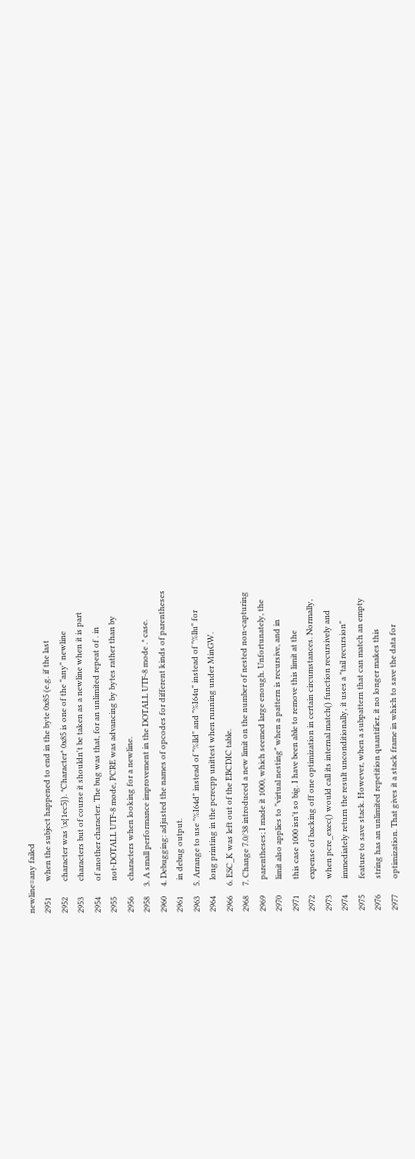newline=any failed
2951        when the subject happened to end in the byte 0x85 (e.g. if the last
2952        character was \x{1ec5}). *Character* 0x85 is one of the "any" newline
2953        characters but of course it shouldn't be taken as a newline when it is part
2954        of another character. The bug was that, for an unlimited repeat of . in
2955        not-DOTALL UTF-8 mode, PCRE was advancing by bytes rather than by
2956        characters when looking for a newline.
2958     3. A small performance improvement in the DOTALL UTF-8 mode .* case.
2960     4. Debugging: adjusted the names of opcodes for different kinds of parentheses
2961        in debug output.
2963     5. Arrange to use "%I64d" instead of "%lld" and "%I64u" instead of "%llu" for
2964        long printing in the pcrecpp unittest when running under MinGW.
2966     6. ESC_K was left out of the EBCDIC table.
2968     7. Change 7.0/38 introduced a new limit on the number of nested non-capturing
2969        parentheses; I made it 1000, which seemed large enough. Unfortunately, the
2970        limit also applies to "virtual nesting" when a pattern is recursive, and in
2971        this case 1000 isn't so big. I have been able to remove this limit at the
2972        expense of backing off one optimization in certain circumstances. Normally,
2973        when pcre_exec() would call its internal match() function recursively and
2974        immediately return the result unconditionally, it uses a "tail recursion"
2975        feature to save stack. However, when a subpattern that can match an empty
2976        string has an unlimited repetition quantifier, it no longer makes this
2977        optimization. That gives it a stack frame in which to save the data for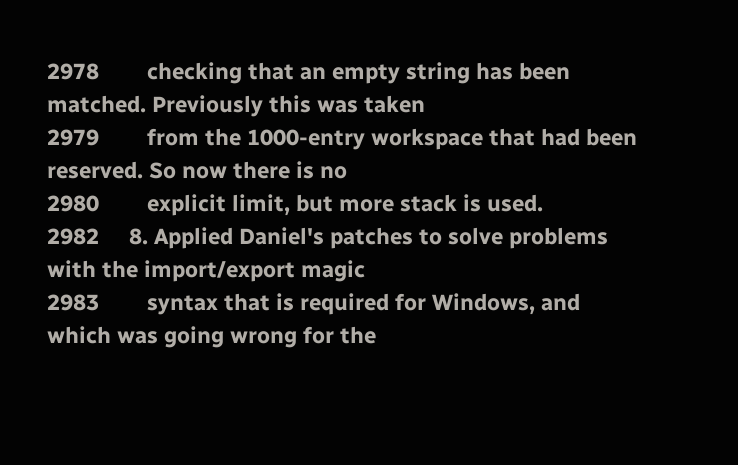2978        checking that an empty string has been matched. Previously this was taken
2979        from the 1000-entry workspace that had been reserved. So now there is no
2980        explicit limit, but more stack is used.
2982     8. Applied Daniel's patches to solve problems with the import/export magic
2983        syntax that is required for Windows, and which was going wrong for the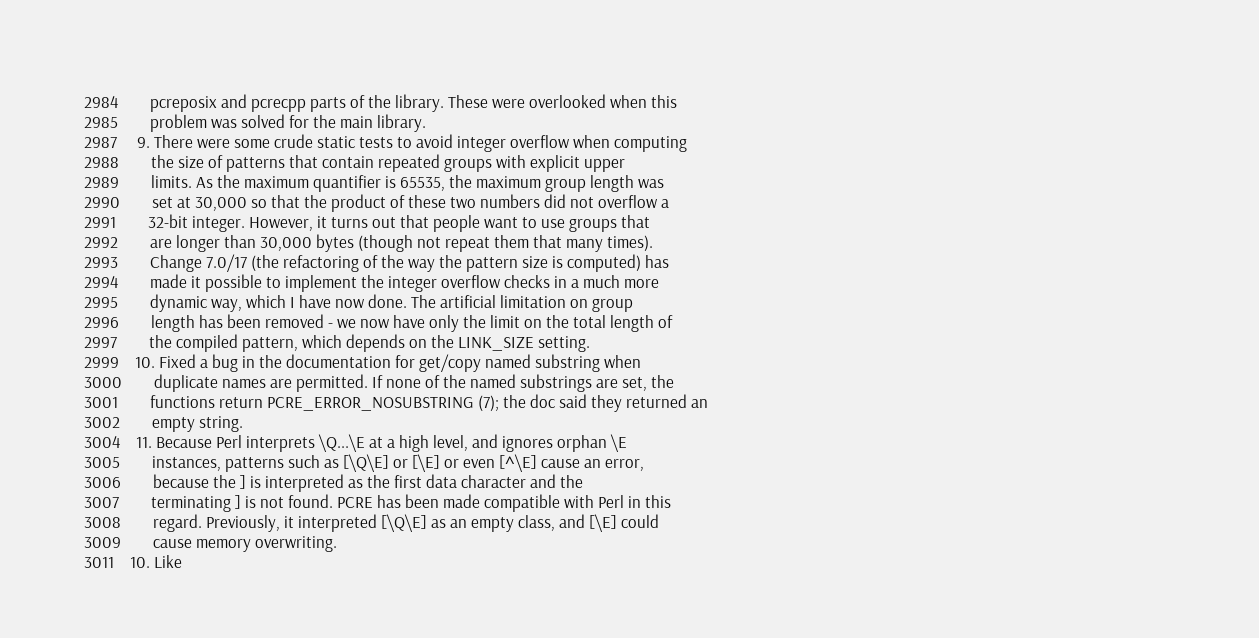2984        pcreposix and pcrecpp parts of the library. These were overlooked when this
2985        problem was solved for the main library.
2987     9. There were some crude static tests to avoid integer overflow when computing
2988        the size of patterns that contain repeated groups with explicit upper
2989        limits. As the maximum quantifier is 65535, the maximum group length was
2990        set at 30,000 so that the product of these two numbers did not overflow a
2991        32-bit integer. However, it turns out that people want to use groups that
2992        are longer than 30,000 bytes (though not repeat them that many times).
2993        Change 7.0/17 (the refactoring of the way the pattern size is computed) has
2994        made it possible to implement the integer overflow checks in a much more
2995        dynamic way, which I have now done. The artificial limitation on group
2996        length has been removed - we now have only the limit on the total length of
2997        the compiled pattern, which depends on the LINK_SIZE setting.
2999    10. Fixed a bug in the documentation for get/copy named substring when
3000        duplicate names are permitted. If none of the named substrings are set, the
3001        functions return PCRE_ERROR_NOSUBSTRING (7); the doc said they returned an
3002        empty string.
3004    11. Because Perl interprets \Q...\E at a high level, and ignores orphan \E
3005        instances, patterns such as [\Q\E] or [\E] or even [^\E] cause an error,
3006        because the ] is interpreted as the first data character and the
3007        terminating ] is not found. PCRE has been made compatible with Perl in this
3008        regard. Previously, it interpreted [\Q\E] as an empty class, and [\E] could
3009        cause memory overwriting.
3011    10. Like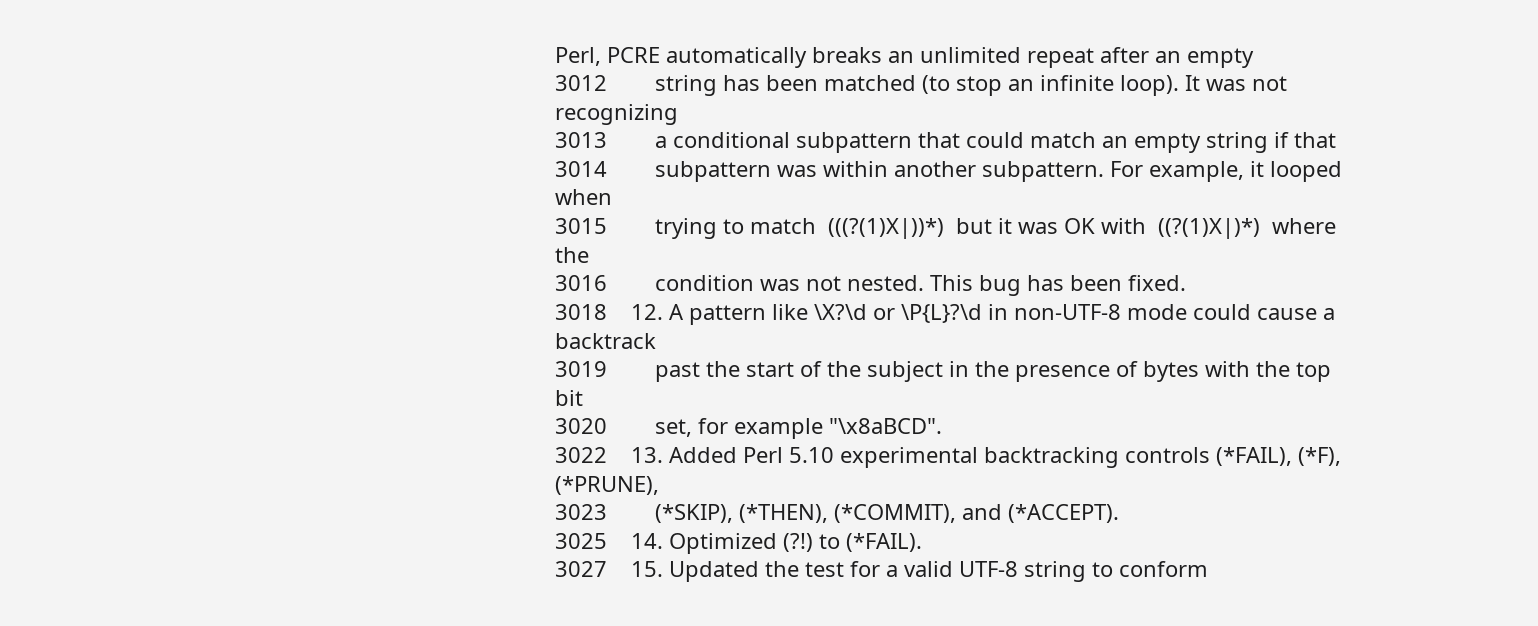Perl, PCRE automatically breaks an unlimited repeat after an empty
3012        string has been matched (to stop an infinite loop). It was not recognizing
3013        a conditional subpattern that could match an empty string if that
3014        subpattern was within another subpattern. For example, it looped when
3015        trying to match  (((?(1)X|))*)  but it was OK with  ((?(1)X|)*)  where the
3016        condition was not nested. This bug has been fixed.
3018    12. A pattern like \X?\d or \P{L}?\d in non-UTF-8 mode could cause a backtrack
3019        past the start of the subject in the presence of bytes with the top bit
3020        set, for example "\x8aBCD".
3022    13. Added Perl 5.10 experimental backtracking controls (*FAIL), (*F), (*PRUNE),
3023        (*SKIP), (*THEN), (*COMMIT), and (*ACCEPT).
3025    14. Optimized (?!) to (*FAIL).
3027    15. Updated the test for a valid UTF-8 string to conform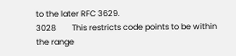to the later RFC 3629.
3028        This restricts code points to be within the range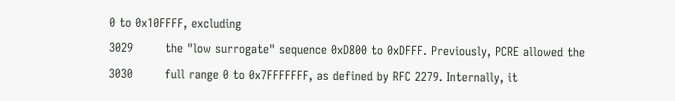0 to 0x10FFFF, excluding
3029        the "low surrogate" sequence 0xD800 to 0xDFFF. Previously, PCRE allowed the
3030        full range 0 to 0x7FFFFFFF, as defined by RFC 2279. Internally, it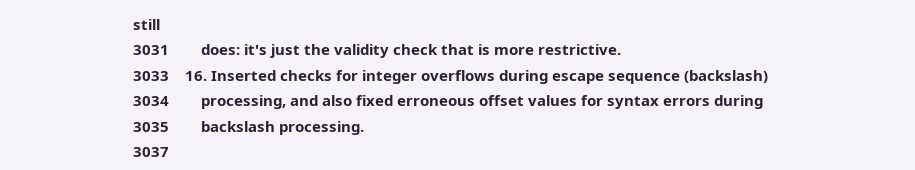still
3031        does: it's just the validity check that is more restrictive.
3033    16. Inserted checks for integer overflows during escape sequence (backslash)
3034        processing, and also fixed erroneous offset values for syntax errors during
3035        backslash processing.
3037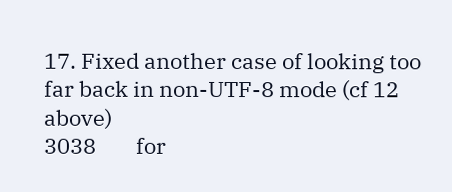17. Fixed another case of looking too far back in non-UTF-8 mode (cf 12 above)
3038        for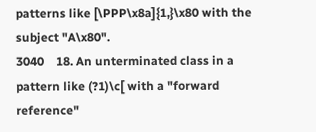patterns like [\PPP\x8a]{1,}\x80 with the subject "A\x80".
3040    18. An unterminated class in a pattern like (?1)\c[ with a "forward reference"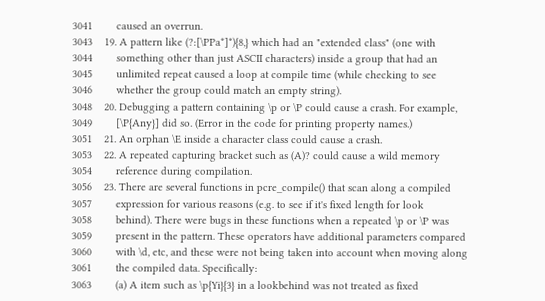3041        caused an overrun.
3043    19. A pattern like (?:[\PPa*]*){8,} which had an "extended class" (one with
3044        something other than just ASCII characters) inside a group that had an
3045        unlimited repeat caused a loop at compile time (while checking to see
3046        whether the group could match an empty string).
3048    20. Debugging a pattern containing \p or \P could cause a crash. For example,
3049        [\P{Any}] did so. (Error in the code for printing property names.)
3051    21. An orphan \E inside a character class could cause a crash.
3053    22. A repeated capturing bracket such as (A)? could cause a wild memory
3054        reference during compilation.
3056    23. There are several functions in pcre_compile() that scan along a compiled
3057        expression for various reasons (e.g. to see if it's fixed length for look
3058        behind). There were bugs in these functions when a repeated \p or \P was
3059        present in the pattern. These operators have additional parameters compared
3060        with \d, etc, and these were not being taken into account when moving along
3061        the compiled data. Specifically:
3063        (a) A item such as \p{Yi}{3} in a lookbehind was not treated as fixed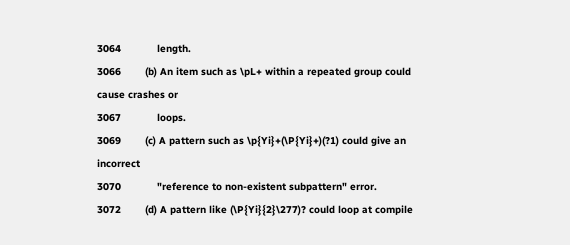3064            length.
3066        (b) An item such as \pL+ within a repeated group could cause crashes or
3067            loops.
3069        (c) A pattern such as \p{Yi}+(\P{Yi}+)(?1) could give an incorrect
3070            "reference to non-existent subpattern" error.
3072        (d) A pattern like (\P{Yi}{2}\277)? could loop at compile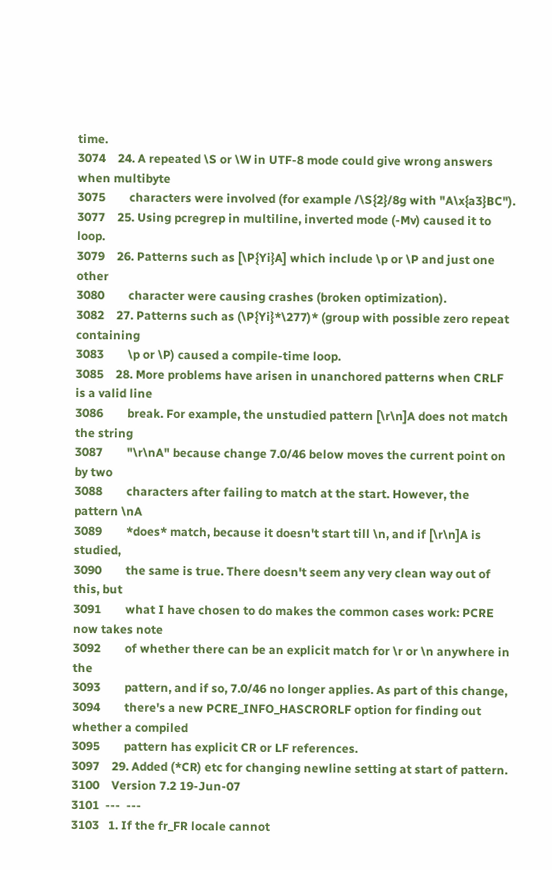time.
3074    24. A repeated \S or \W in UTF-8 mode could give wrong answers when multibyte
3075        characters were involved (for example /\S{2}/8g with "A\x{a3}BC").
3077    25. Using pcregrep in multiline, inverted mode (-Mv) caused it to loop.
3079    26. Patterns such as [\P{Yi}A] which include \p or \P and just one other
3080        character were causing crashes (broken optimization).
3082    27. Patterns such as (\P{Yi}*\277)* (group with possible zero repeat containing
3083        \p or \P) caused a compile-time loop.
3085    28. More problems have arisen in unanchored patterns when CRLF is a valid line
3086        break. For example, the unstudied pattern [\r\n]A does not match the string
3087        "\r\nA" because change 7.0/46 below moves the current point on by two
3088        characters after failing to match at the start. However, the pattern \nA
3089        *does* match, because it doesn't start till \n, and if [\r\n]A is studied,
3090        the same is true. There doesn't seem any very clean way out of this, but
3091        what I have chosen to do makes the common cases work: PCRE now takes note
3092        of whether there can be an explicit match for \r or \n anywhere in the
3093        pattern, and if so, 7.0/46 no longer applies. As part of this change,
3094        there's a new PCRE_INFO_HASCRORLF option for finding out whether a compiled
3095        pattern has explicit CR or LF references.
3097    29. Added (*CR) etc for changing newline setting at start of pattern.
3100    Version 7.2 19-Jun-07
3101  ---  ---
3103   1. If the fr_FR locale cannot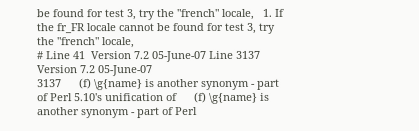be found for test 3, try the "french" locale,   1. If the fr_FR locale cannot be found for test 3, try the "french" locale,
# Line 41  Version 7.2 05-June-07 Line 3137  Version 7.2 05-June-07
3137      (f) \g{name} is another synonym - part of Perl 5.10's unification of      (f) \g{name} is another synonym - part of Perl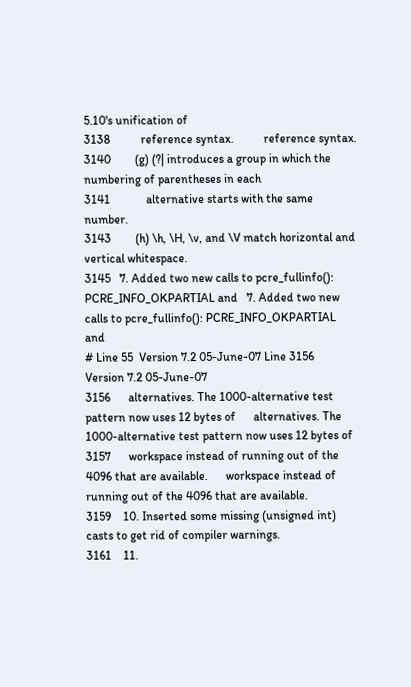5.10's unification of
3138          reference syntax.          reference syntax.
3140        (g) (?| introduces a group in which the numbering of parentheses in each
3141            alternative starts with the same number.
3143        (h) \h, \H, \v, and \V match horizontal and vertical whitespace.
3145   7. Added two new calls to pcre_fullinfo(): PCRE_INFO_OKPARTIAL and   7. Added two new calls to pcre_fullinfo(): PCRE_INFO_OKPARTIAL and
# Line 55  Version 7.2 05-June-07 Line 3156  Version 7.2 05-June-07
3156      alternatives. The 1000-alternative test pattern now uses 12 bytes of      alternatives. The 1000-alternative test pattern now uses 12 bytes of
3157      workspace instead of running out of the 4096 that are available.      workspace instead of running out of the 4096 that are available.
3159    10. Inserted some missing (unsigned int) casts to get rid of compiler warnings.
3161    11.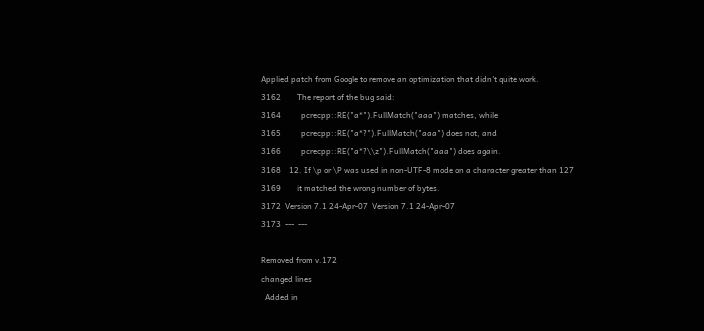Applied patch from Google to remove an optimization that didn't quite work.
3162        The report of the bug said:
3164          pcrecpp::RE("a*").FullMatch("aaa") matches, while
3165          pcrecpp::RE("a*?").FullMatch("aaa") does not, and
3166          pcrecpp::RE("a*?\\z").FullMatch("aaa") does again.
3168    12. If \p or \P was used in non-UTF-8 mode on a character greater than 127
3169        it matched the wrong number of bytes.
3172  Version 7.1 24-Apr-07  Version 7.1 24-Apr-07
3173  ---  ---

Removed from v.172
changed lines
  Added in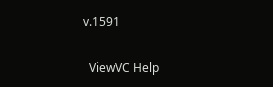v.1591

  ViewVC Help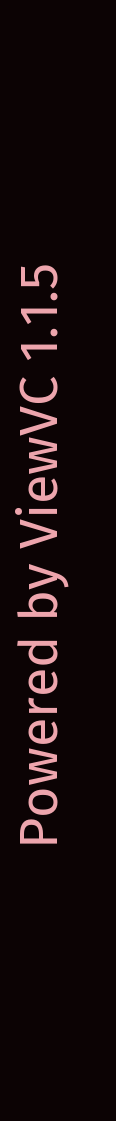Powered by ViewVC 1.1.5